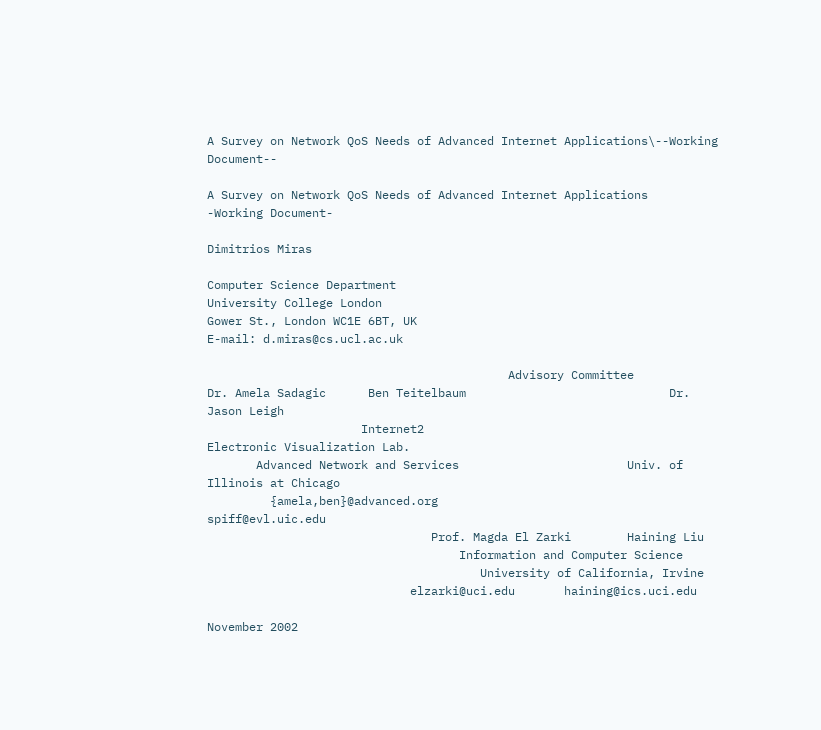A Survey on Network QoS Needs of Advanced Internet Applications\--Working Document--

A Survey on Network QoS Needs of Advanced Internet Applications
-Working Document-

Dimitrios Miras

Computer Science Department
University College London
Gower St., London WC1E 6BT, UK
E-mail: d.miras@cs.ucl.ac.uk

                                           Advisory Committee
Dr. Amela Sadagic      Ben Teitelbaum                             Dr. Jason Leigh
                      Internet2                                      Electronic Visualization Lab.
       Advanced Network and Services                        Univ. of Illinois at Chicago
         {amela,ben}@advanced.org                               spiff@evl.uic.edu
                                Prof. Magda El Zarki        Haining Liu
                                    Information and Computer Science
                                       University of California, Irvine
                             elzarki@uci.edu       haining@ics.uci.edu

November 2002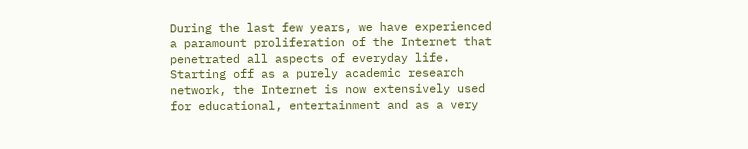During the last few years, we have experienced a paramount proliferation of the Internet that penetrated all aspects of everyday life. Starting off as a purely academic research network, the Internet is now extensively used for educational, entertainment and as a very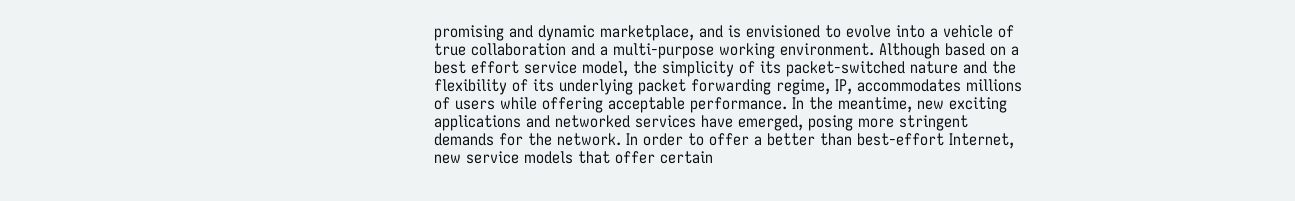promising and dynamic marketplace, and is envisioned to evolve into a vehicle of true collaboration and a multi-purpose working environment. Although based on a best effort service model, the simplicity of its packet-switched nature and the flexibility of its underlying packet forwarding regime, IP, accommodates millions of users while offering acceptable performance. In the meantime, new exciting applications and networked services have emerged, posing more stringent demands for the network. In order to offer a better than best-effort Internet, new service models that offer certain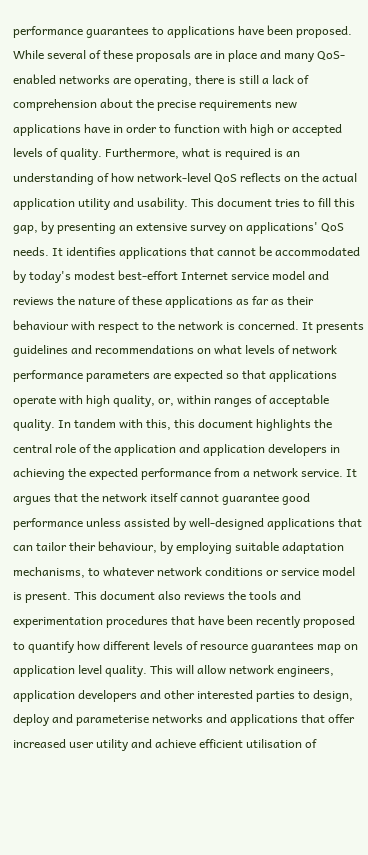performance guarantees to applications have been proposed. While several of these proposals are in place and many QoS-enabled networks are operating, there is still a lack of comprehension about the precise requirements new applications have in order to function with high or accepted levels of quality. Furthermore, what is required is an understanding of how network-level QoS reflects on the actual application utility and usability. This document tries to fill this gap, by presenting an extensive survey on applications' QoS needs. It identifies applications that cannot be accommodated by today's modest best-effort Internet service model and reviews the nature of these applications as far as their behaviour with respect to the network is concerned. It presents guidelines and recommendations on what levels of network performance parameters are expected so that applications operate with high quality, or, within ranges of acceptable quality. In tandem with this, this document highlights the central role of the application and application developers in achieving the expected performance from a network service. It argues that the network itself cannot guarantee good performance unless assisted by well-designed applications that can tailor their behaviour, by employing suitable adaptation mechanisms, to whatever network conditions or service model is present. This document also reviews the tools and experimentation procedures that have been recently proposed to quantify how different levels of resource guarantees map on application level quality. This will allow network engineers, application developers and other interested parties to design, deploy and parameterise networks and applications that offer increased user utility and achieve efficient utilisation of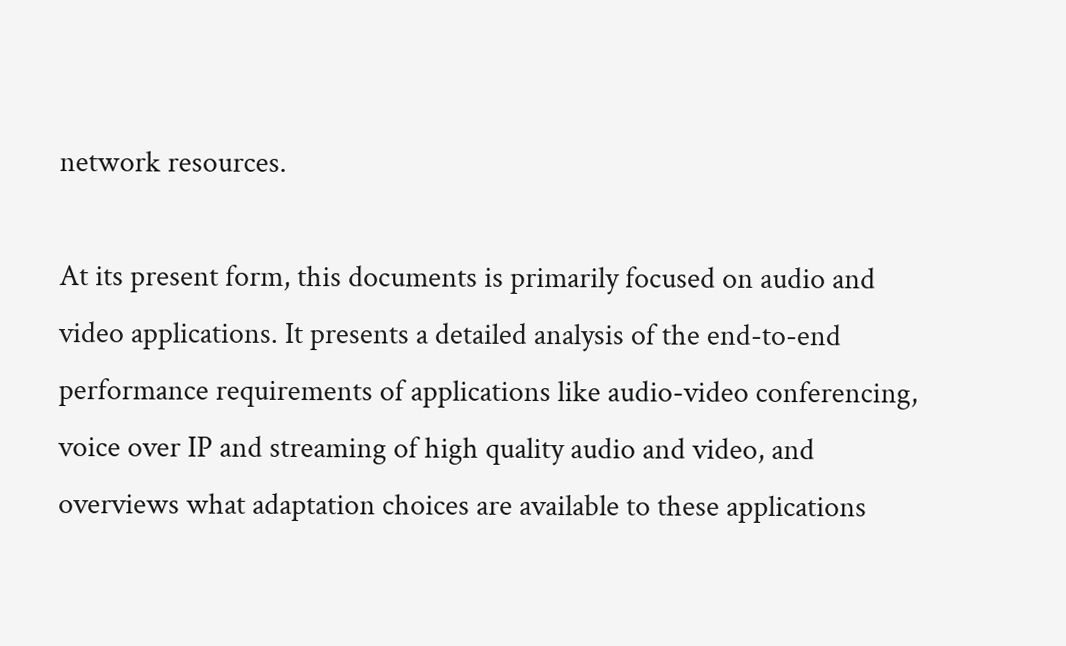network resources.

At its present form, this documents is primarily focused on audio and video applications. It presents a detailed analysis of the end-to-end performance requirements of applications like audio-video conferencing, voice over IP and streaming of high quality audio and video, and overviews what adaptation choices are available to these applications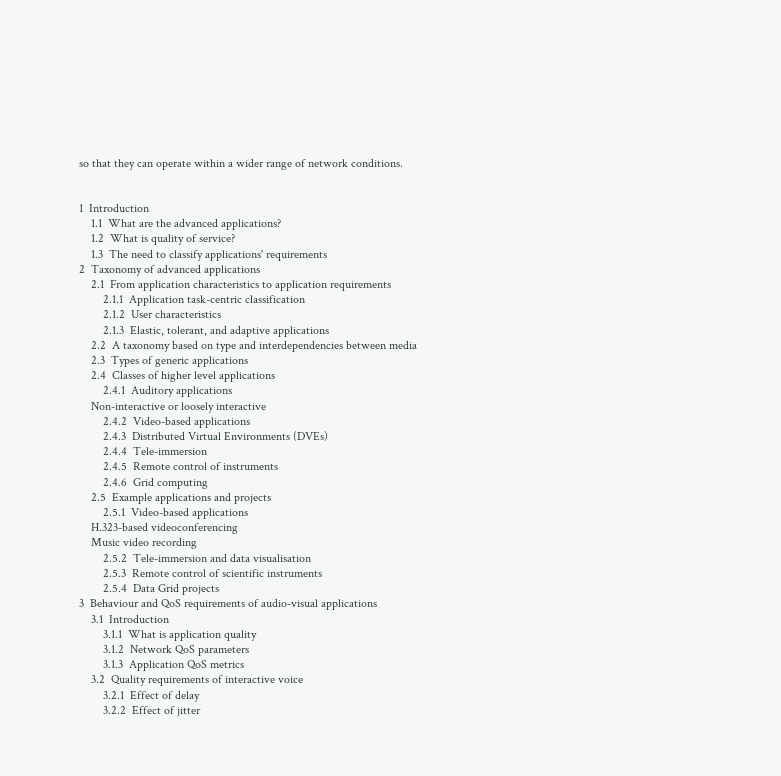so that they can operate within a wider range of network conditions.


1  Introduction
    1.1  What are the advanced applications?
    1.2  What is quality of service?
    1.3  The need to classify applications' requirements
2  Taxonomy of advanced applications
    2.1  From application characteristics to application requirements
        2.1.1  Application task-centric classification
        2.1.2  User characteristics
        2.1.3  Elastic, tolerant, and adaptive applications
    2.2  A taxonomy based on type and interdependencies between media
    2.3  Types of generic applications
    2.4  Classes of higher level applications
        2.4.1  Auditory applications
    Non-interactive or loosely interactive
        2.4.2  Video-based applications
        2.4.3  Distributed Virtual Environments (DVEs)
        2.4.4  Tele-immersion
        2.4.5  Remote control of instruments
        2.4.6  Grid computing
    2.5  Example applications and projects
        2.5.1  Video-based applications
    H.323-based videoconferencing
    Music video recording
        2.5.2  Tele-immersion and data visualisation
        2.5.3  Remote control of scientific instruments
        2.5.4  Data Grid projects
3  Behaviour and QoS requirements of audio-visual applications
    3.1  Introduction
        3.1.1  What is application quality
        3.1.2  Network QoS parameters
        3.1.3  Application QoS metrics
    3.2  Quality requirements of interactive voice
        3.2.1  Effect of delay
        3.2.2  Effect of jitter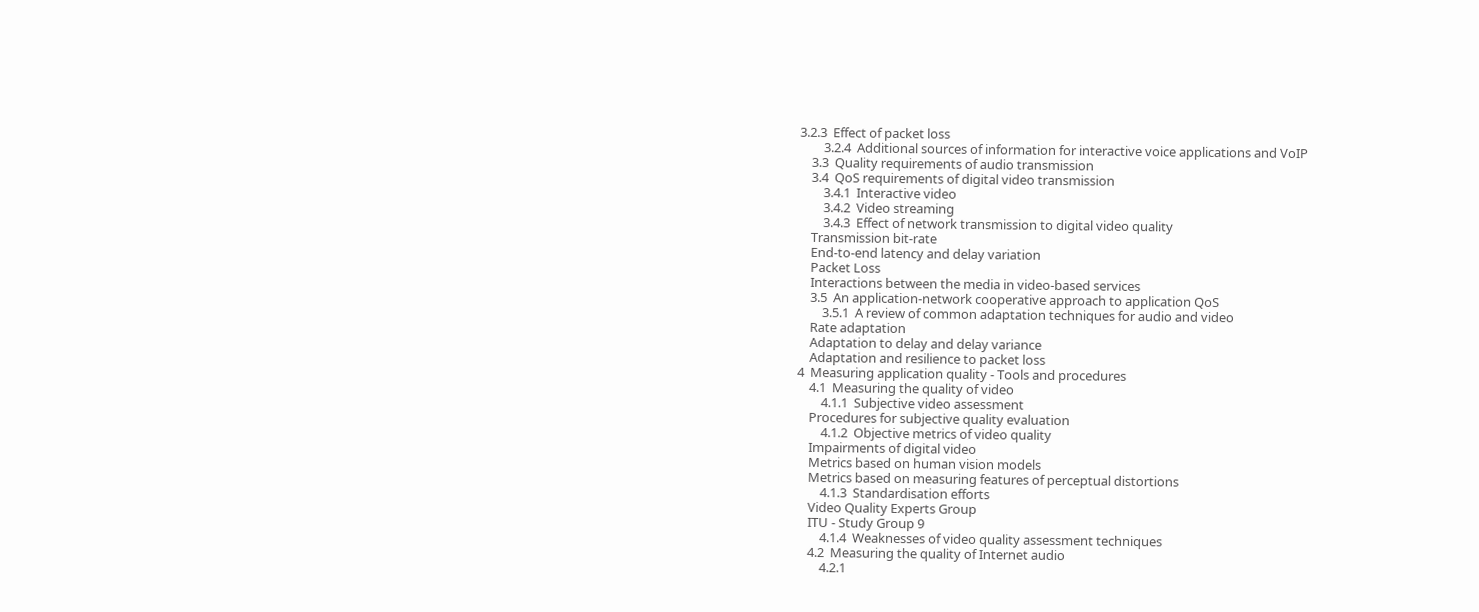3.2.3  Effect of packet loss
        3.2.4  Additional sources of information for interactive voice applications and VoIP
    3.3  Quality requirements of audio transmission
    3.4  QoS requirements of digital video transmission
        3.4.1  Interactive video
        3.4.2  Video streaming
        3.4.3  Effect of network transmission to digital video quality
    Transmission bit-rate
    End-to-end latency and delay variation
    Packet Loss
    Interactions between the media in video-based services
    3.5  An application-network cooperative approach to application QoS
        3.5.1  A review of common adaptation techniques for audio and video
    Rate adaptation
    Adaptation to delay and delay variance
    Adaptation and resilience to packet loss
4  Measuring application quality - Tools and procedures
    4.1  Measuring the quality of video
        4.1.1  Subjective video assessment
    Procedures for subjective quality evaluation
        4.1.2  Objective metrics of video quality
    Impairments of digital video
    Metrics based on human vision models
    Metrics based on measuring features of perceptual distortions
        4.1.3  Standardisation efforts
    Video Quality Experts Group
    ITU - Study Group 9
        4.1.4  Weaknesses of video quality assessment techniques
    4.2  Measuring the quality of Internet audio
        4.2.1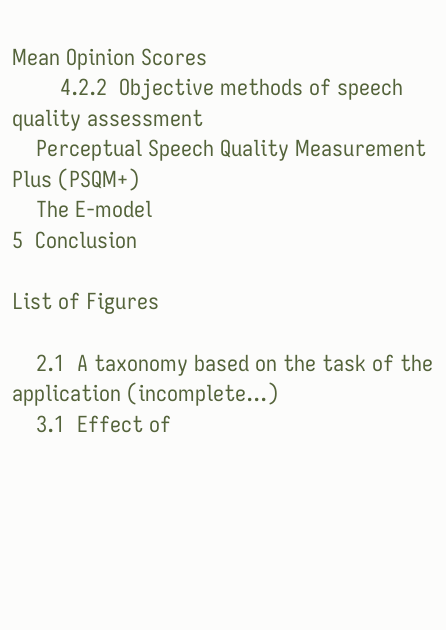Mean Opinion Scores
        4.2.2  Objective methods of speech quality assessment
    Perceptual Speech Quality Measurement Plus (PSQM+)
    The E-model
5  Conclusion

List of Figures

    2.1  A taxonomy based on the task of the application (incomplete...)
    3.1  Effect of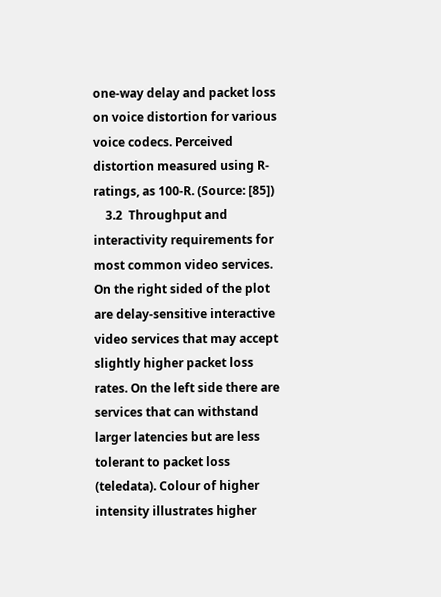one-way delay and packet loss on voice distortion for various voice codecs. Perceived distortion measured using R-ratings, as 100-R. (Source: [85])
    3.2  Throughput and interactivity requirements for most common video services. On the right sided of the plot are delay-sensitive interactive video services that may accept slightly higher packet loss rates. On the left side there are services that can withstand larger latencies but are less tolerant to packet loss (teledata). Colour of higher intensity illustrates higher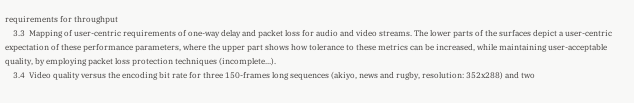requirements for throughput
    3.3  Mapping of user-centric requirements of one-way delay and packet loss for audio and video streams. The lower parts of the surfaces depict a user-centric expectation of these performance parameters, where the upper part shows how tolerance to these metrics can be increased, while maintaining user-acceptable quality, by employing packet loss protection techniques (incomplete...).
    3.4  Video quality versus the encoding bit rate for three 150-frames long sequences (akiyo, news and rugby, resolution: 352x288) and two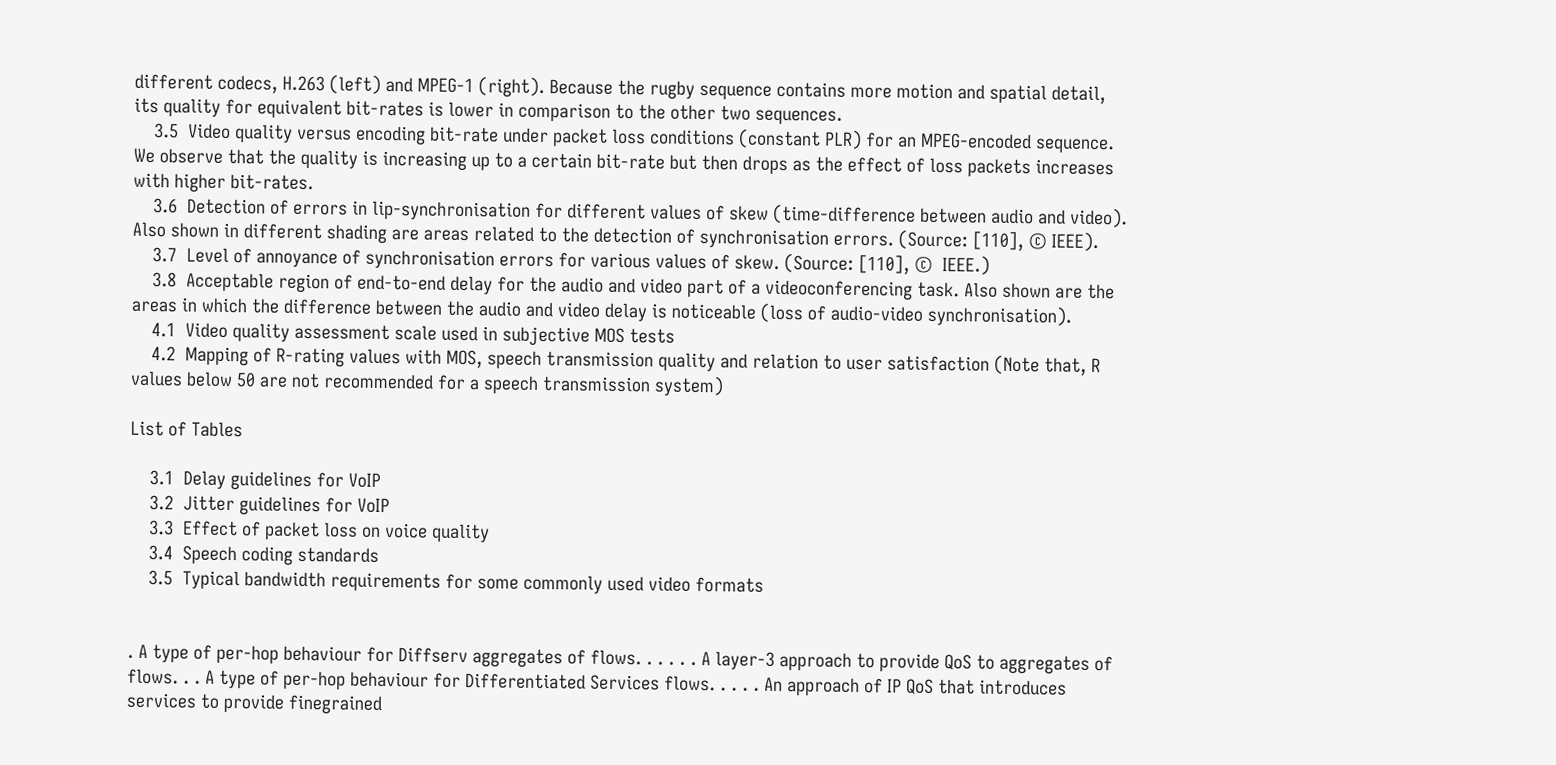different codecs, H.263 (left) and MPEG-1 (right). Because the rugby sequence contains more motion and spatial detail, its quality for equivalent bit-rates is lower in comparison to the other two sequences.
    3.5  Video quality versus encoding bit-rate under packet loss conditions (constant PLR) for an MPEG-encoded sequence. We observe that the quality is increasing up to a certain bit-rate but then drops as the effect of loss packets increases with higher bit-rates.
    3.6  Detection of errors in lip-synchronisation for different values of skew (time-difference between audio and video). Also shown in different shading are areas related to the detection of synchronisation errors. (Source: [110], © IEEE).
    3.7  Level of annoyance of synchronisation errors for various values of skew. (Source: [110], ©  IEEE.)
    3.8  Acceptable region of end-to-end delay for the audio and video part of a videoconferencing task. Also shown are the areas in which the difference between the audio and video delay is noticeable (loss of audio-video synchronisation).
    4.1  Video quality assessment scale used in subjective MOS tests
    4.2  Mapping of R-rating values with MOS, speech transmission quality and relation to user satisfaction (Note that, R values below 50 are not recommended for a speech transmission system)

List of Tables

    3.1  Delay guidelines for VoIP
    3.2  Jitter guidelines for VoIP
    3.3  Effect of packet loss on voice quality
    3.4  Speech coding standards
    3.5  Typical bandwidth requirements for some commonly used video formats


. A type of per-hop behaviour for Diffserv aggregates of flows. . . . . . A layer-3 approach to provide QoS to aggregates of flows. . . A type of per-hop behaviour for Differentiated Services flows. . . . . An approach of IP QoS that introduces services to provide finegrained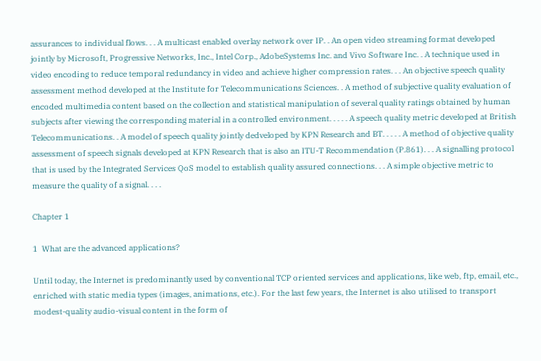assurances to individual flows. . . A multicast enabled overlay network over IP. . An open video streaming format developed jointly by Microsoft, Progressive Networks, Inc., Intel Corp., AdobeSystems Inc. and Vivo Software Inc. . A technique used in video encoding to reduce temporal redundancy in video and achieve higher compression rates. . . An objective speech quality assessment method developed at the Institute for Telecommunications Sciences. . A method of subjective quality evaluation of encoded multimedia content based on the collection and statistical manipulation of several quality ratings obtained by human subjects after viewing the corresponding material in a controlled environment. . . . . A speech quality metric developed at British Telecommunications. . A model of speech quality jointly dedveloped by KPN Research and BT. . . . . A method of objective quality assessment of speech signals developed at KPN Research that is also an ITU-T Recommendation (P.861). . . A signalling protocol that is used by the Integrated Services QoS model to establish quality assured connections. . . A simple objective metric to measure the quality of a signal. . . .

Chapter 1

1  What are the advanced applications?

Until today, the Internet is predominantly used by conventional TCP oriented services and applications, like web, ftp, email, etc., enriched with static media types (images, animations, etc.). For the last few years, the Internet is also utilised to transport modest-quality audio-visual content in the form of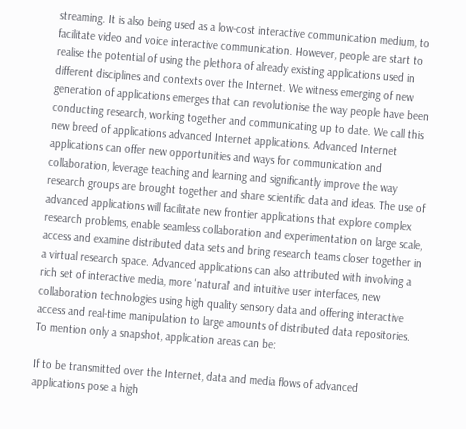streaming. It is also being used as a low-cost interactive communication medium, to facilitate video and voice interactive communication. However, people are start to realise the potential of using the plethora of already existing applications used in different disciplines and contexts over the Internet. We witness emerging of new generation of applications emerges that can revolutionise the way people have been conducting research, working together and communicating up to date. We call this new breed of applications advanced Internet applications. Advanced Internet applications can offer new opportunities and ways for communication and collaboration, leverage teaching and learning and significantly improve the way research groups are brought together and share scientific data and ideas. The use of advanced applications will facilitate new frontier applications that explore complex research problems, enable seamless collaboration and experimentation on large scale, access and examine distributed data sets and bring research teams closer together in a virtual research space. Advanced applications can also attributed with involving a rich set of interactive media, more 'natural' and intuitive user interfaces, new collaboration technologies using high quality sensory data and offering interactive access and real-time manipulation to large amounts of distributed data repositories. To mention only a snapshot, application areas can be:

If to be transmitted over the Internet, data and media flows of advanced applications pose a high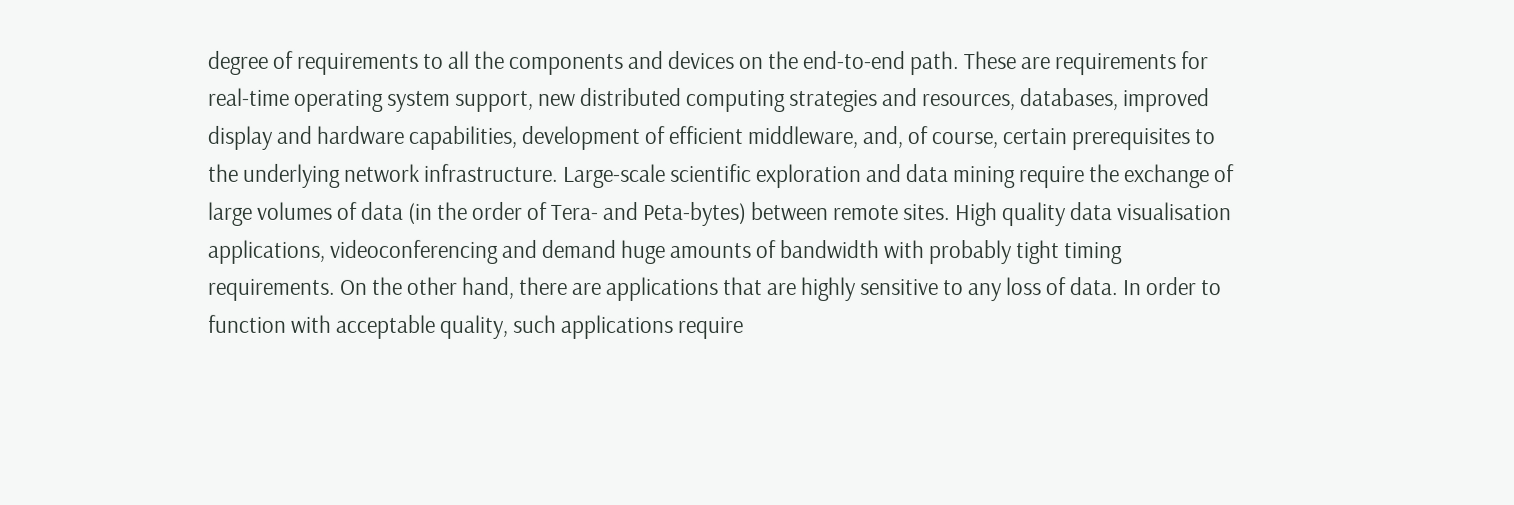degree of requirements to all the components and devices on the end-to-end path. These are requirements for real-time operating system support, new distributed computing strategies and resources, databases, improved display and hardware capabilities, development of efficient middleware, and, of course, certain prerequisites to the underlying network infrastructure. Large-scale scientific exploration and data mining require the exchange of large volumes of data (in the order of Tera- and Peta-bytes) between remote sites. High quality data visualisation applications, videoconferencing and demand huge amounts of bandwidth with probably tight timing requirements. On the other hand, there are applications that are highly sensitive to any loss of data. In order to function with acceptable quality, such applications require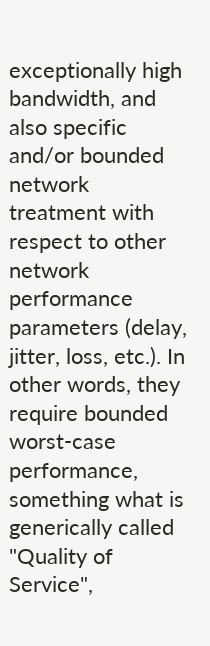exceptionally high bandwidth, and also specific and/or bounded network treatment with respect to other network performance parameters (delay, jitter, loss, etc.). In other words, they require bounded worst-case performance, something what is generically called "Quality of Service",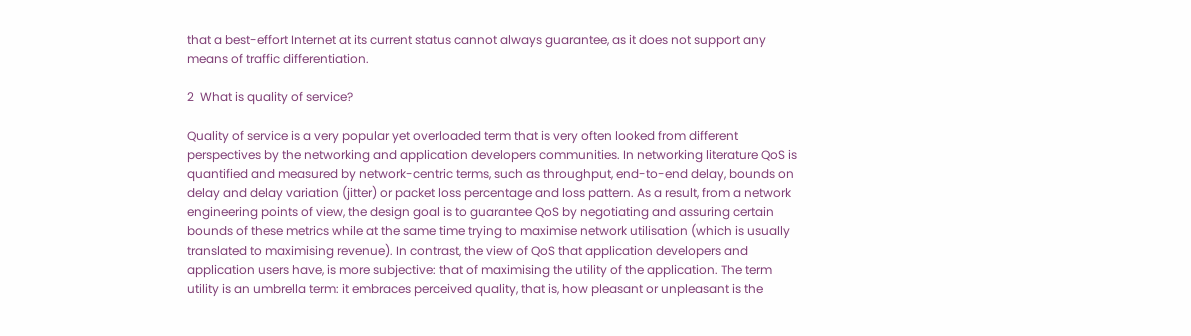that a best-effort Internet at its current status cannot always guarantee, as it does not support any means of traffic differentiation.

2  What is quality of service?

Quality of service is a very popular yet overloaded term that is very often looked from different perspectives by the networking and application developers communities. In networking literature QoS is quantified and measured by network-centric terms, such as throughput, end-to-end delay, bounds on delay and delay variation (jitter) or packet loss percentage and loss pattern. As a result, from a network engineering points of view, the design goal is to guarantee QoS by negotiating and assuring certain bounds of these metrics while at the same time trying to maximise network utilisation (which is usually translated to maximising revenue). In contrast, the view of QoS that application developers and application users have, is more subjective: that of maximising the utility of the application. The term utility is an umbrella term: it embraces perceived quality, that is, how pleasant or unpleasant is the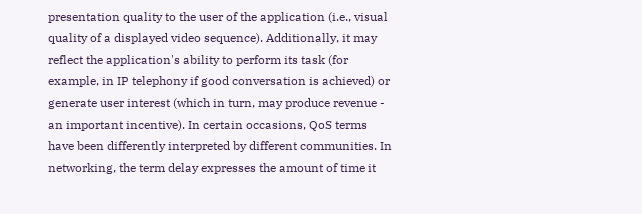presentation quality to the user of the application (i.e., visual quality of a displayed video sequence). Additionally, it may reflect the application's ability to perform its task (for example, in IP telephony if good conversation is achieved) or generate user interest (which in turn, may produce revenue - an important incentive). In certain occasions, QoS terms have been differently interpreted by different communities. In networking, the term delay expresses the amount of time it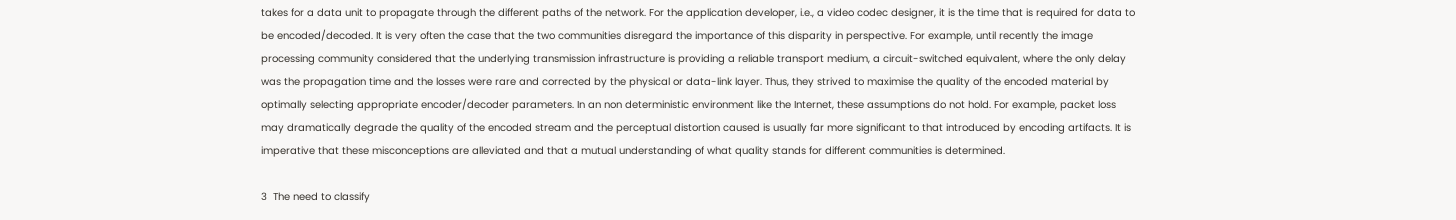takes for a data unit to propagate through the different paths of the network. For the application developer, i.e., a video codec designer, it is the time that is required for data to be encoded/decoded. It is very often the case that the two communities disregard the importance of this disparity in perspective. For example, until recently the image processing community considered that the underlying transmission infrastructure is providing a reliable transport medium, a circuit-switched equivalent, where the only delay was the propagation time and the losses were rare and corrected by the physical or data-link layer. Thus, they strived to maximise the quality of the encoded material by optimally selecting appropriate encoder/decoder parameters. In an non deterministic environment like the Internet, these assumptions do not hold. For example, packet loss may dramatically degrade the quality of the encoded stream and the perceptual distortion caused is usually far more significant to that introduced by encoding artifacts. It is imperative that these misconceptions are alleviated and that a mutual understanding of what quality stands for different communities is determined.

3  The need to classify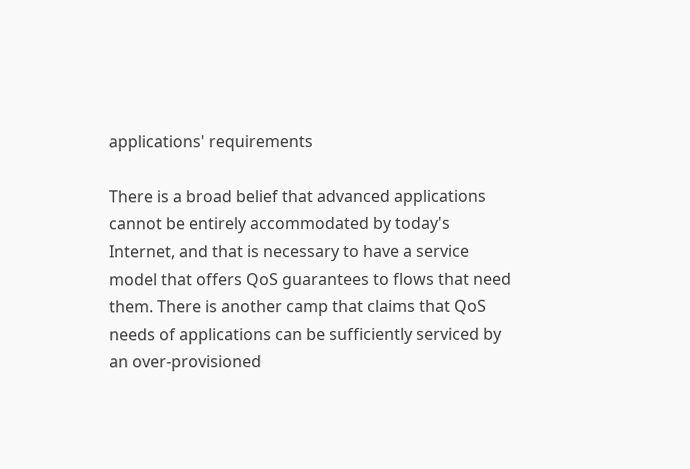applications' requirements

There is a broad belief that advanced applications cannot be entirely accommodated by today's Internet, and that is necessary to have a service model that offers QoS guarantees to flows that need them. There is another camp that claims that QoS needs of applications can be sufficiently serviced by an over-provisioned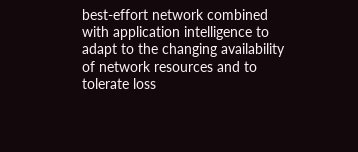best-effort network combined with application intelligence to adapt to the changing availability of network resources and to tolerate loss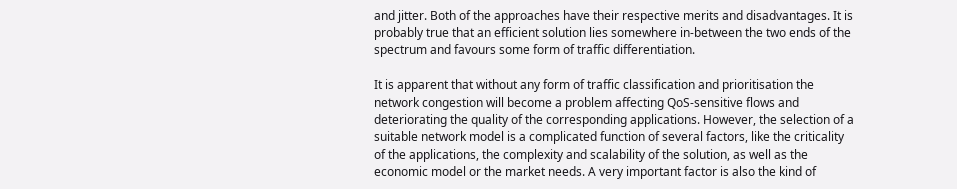and jitter. Both of the approaches have their respective merits and disadvantages. It is probably true that an efficient solution lies somewhere in-between the two ends of the spectrum and favours some form of traffic differentiation.

It is apparent that without any form of traffic classification and prioritisation the network congestion will become a problem affecting QoS-sensitive flows and deteriorating the quality of the corresponding applications. However, the selection of a suitable network model is a complicated function of several factors, like the criticality of the applications, the complexity and scalability of the solution, as well as the economic model or the market needs. A very important factor is also the kind of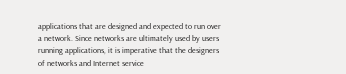applications that are designed and expected to run over a network. Since networks are ultimately used by users running applications, it is imperative that the designers of networks and Internet service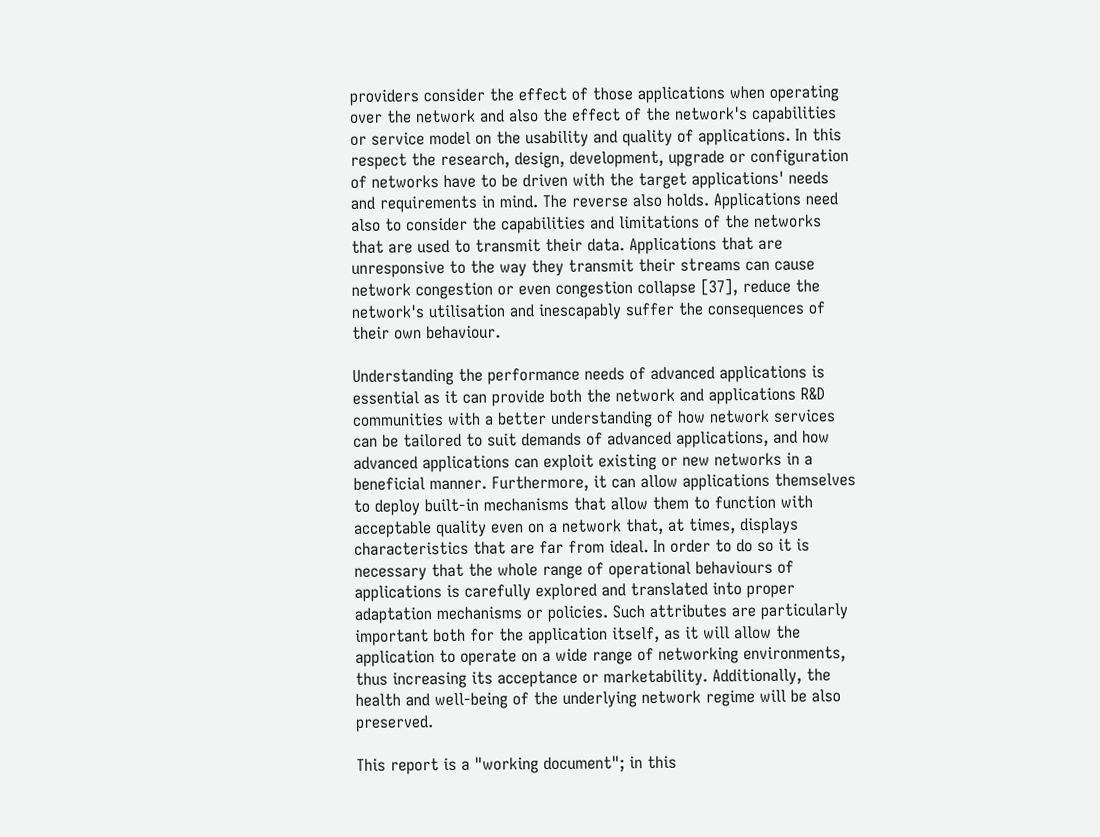providers consider the effect of those applications when operating over the network and also the effect of the network's capabilities or service model on the usability and quality of applications. In this respect the research, design, development, upgrade or configuration of networks have to be driven with the target applications' needs and requirements in mind. The reverse also holds. Applications need also to consider the capabilities and limitations of the networks that are used to transmit their data. Applications that are unresponsive to the way they transmit their streams can cause network congestion or even congestion collapse [37], reduce the network's utilisation and inescapably suffer the consequences of their own behaviour.

Understanding the performance needs of advanced applications is essential as it can provide both the network and applications R&D communities with a better understanding of how network services can be tailored to suit demands of advanced applications, and how advanced applications can exploit existing or new networks in a beneficial manner. Furthermore, it can allow applications themselves to deploy built-in mechanisms that allow them to function with acceptable quality even on a network that, at times, displays characteristics that are far from ideal. In order to do so it is necessary that the whole range of operational behaviours of applications is carefully explored and translated into proper adaptation mechanisms or policies. Such attributes are particularly important both for the application itself, as it will allow the application to operate on a wide range of networking environments, thus increasing its acceptance or marketability. Additionally, the health and well-being of the underlying network regime will be also preserved.

This report is a "working document"; in this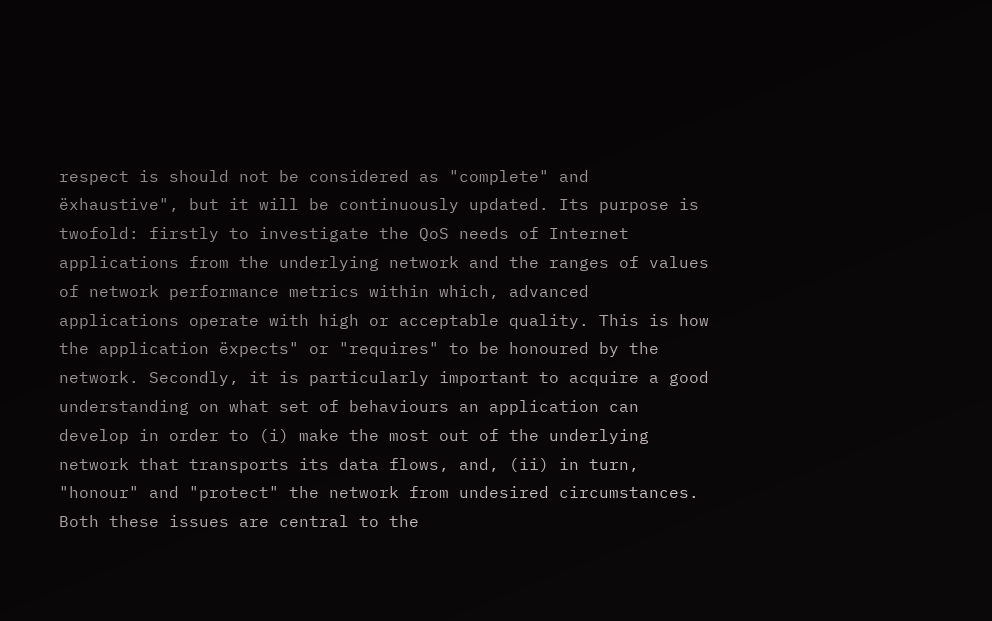respect is should not be considered as "complete" and ëxhaustive", but it will be continuously updated. Its purpose is twofold: firstly to investigate the QoS needs of Internet applications from the underlying network and the ranges of values of network performance metrics within which, advanced applications operate with high or acceptable quality. This is how the application ëxpects" or "requires" to be honoured by the network. Secondly, it is particularly important to acquire a good understanding on what set of behaviours an application can develop in order to (i) make the most out of the underlying network that transports its data flows, and, (ii) in turn, "honour" and "protect" the network from undesired circumstances. Both these issues are central to the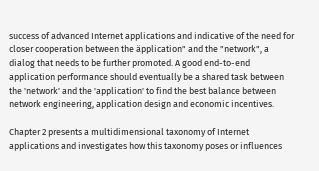success of advanced Internet applications and indicative of the need for closer cooperation between the äpplication" and the "network", a dialog that needs to be further promoted. A good end-to-end application performance should eventually be a shared task between the 'network' and the 'application' to find the best balance between network engineering, application design and economic incentives.

Chapter 2 presents a multidimensional taxonomy of Internet applications and investigates how this taxonomy poses or influences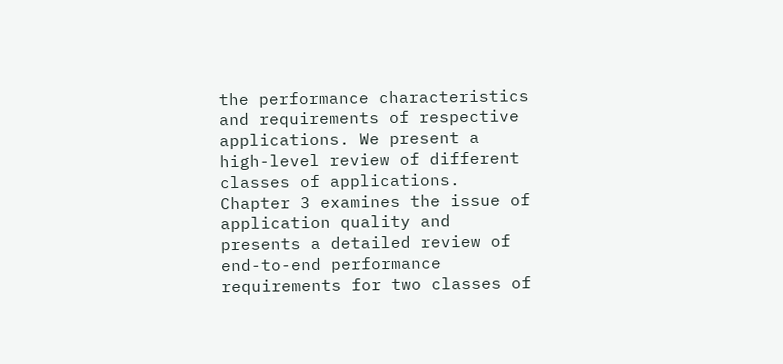the performance characteristics and requirements of respective applications. We present a high-level review of different classes of applications. Chapter 3 examines the issue of application quality and presents a detailed review of end-to-end performance requirements for two classes of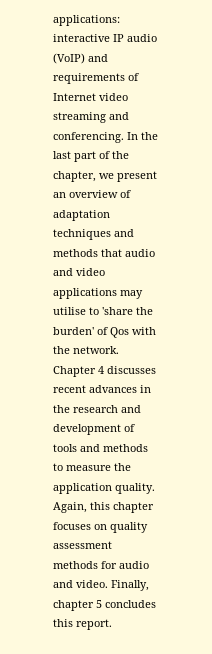applications: interactive IP audio (VoIP) and requirements of Internet video streaming and conferencing. In the last part of the chapter, we present an overview of adaptation techniques and methods that audio and video applications may utilise to 'share the burden' of Qos with the network. Chapter 4 discusses recent advances in the research and development of tools and methods to measure the application quality. Again, this chapter focuses on quality assessment methods for audio and video. Finally, chapter 5 concludes this report.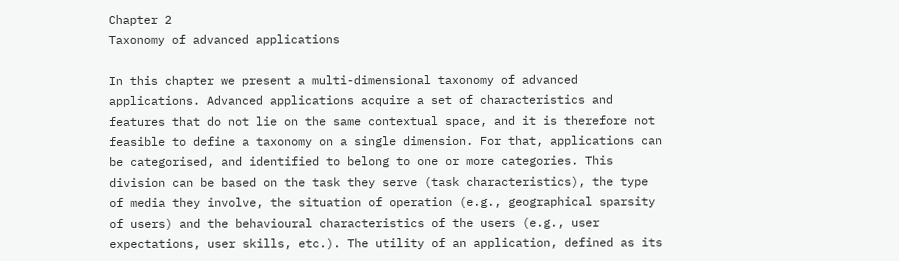Chapter 2
Taxonomy of advanced applications

In this chapter we present a multi-dimensional taxonomy of advanced applications. Advanced applications acquire a set of characteristics and features that do not lie on the same contextual space, and it is therefore not feasible to define a taxonomy on a single dimension. For that, applications can be categorised, and identified to belong to one or more categories. This division can be based on the task they serve (task characteristics), the type of media they involve, the situation of operation (e.g., geographical sparsity of users) and the behavioural characteristics of the users (e.g., user expectations, user skills, etc.). The utility of an application, defined as its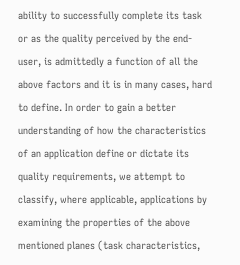ability to successfully complete its task or as the quality perceived by the end-user, is admittedly a function of all the above factors and it is in many cases, hard to define. In order to gain a better understanding of how the characteristics of an application define or dictate its quality requirements, we attempt to classify, where applicable, applications by examining the properties of the above mentioned planes (task characteristics,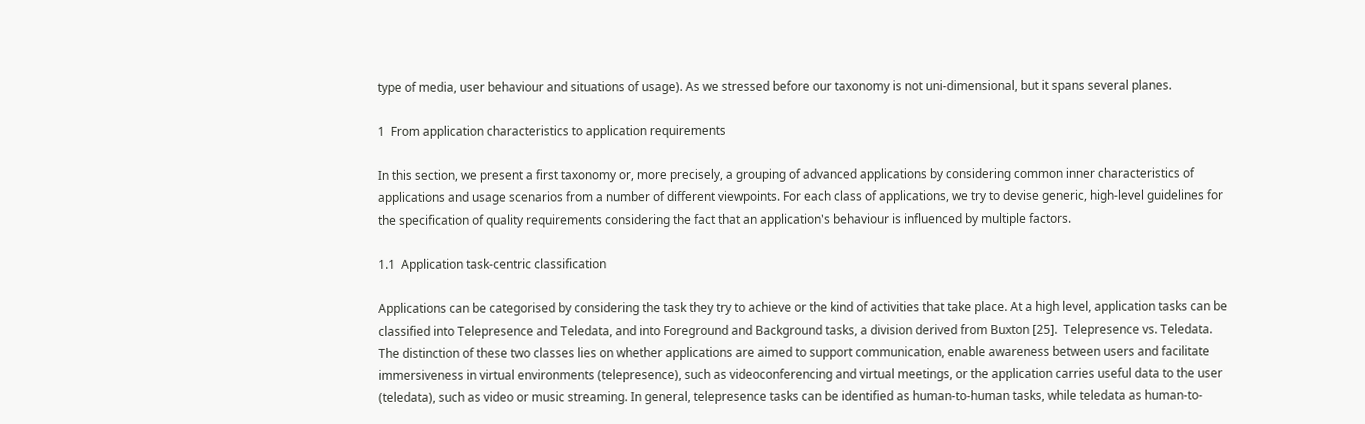type of media, user behaviour and situations of usage). As we stressed before our taxonomy is not uni-dimensional, but it spans several planes.

1  From application characteristics to application requirements

In this section, we present a first taxonomy or, more precisely, a grouping of advanced applications by considering common inner characteristics of applications and usage scenarios from a number of different viewpoints. For each class of applications, we try to devise generic, high-level guidelines for the specification of quality requirements considering the fact that an application's behaviour is influenced by multiple factors.

1.1  Application task-centric classification

Applications can be categorised by considering the task they try to achieve or the kind of activities that take place. At a high level, application tasks can be classified into Telepresence and Teledata, and into Foreground and Background tasks, a division derived from Buxton [25].  Telepresence vs. Teledata.   The distinction of these two classes lies on whether applications are aimed to support communication, enable awareness between users and facilitate immersiveness in virtual environments (telepresence), such as videoconferencing and virtual meetings, or the application carries useful data to the user (teledata), such as video or music streaming. In general, telepresence tasks can be identified as human-to-human tasks, while teledata as human-to-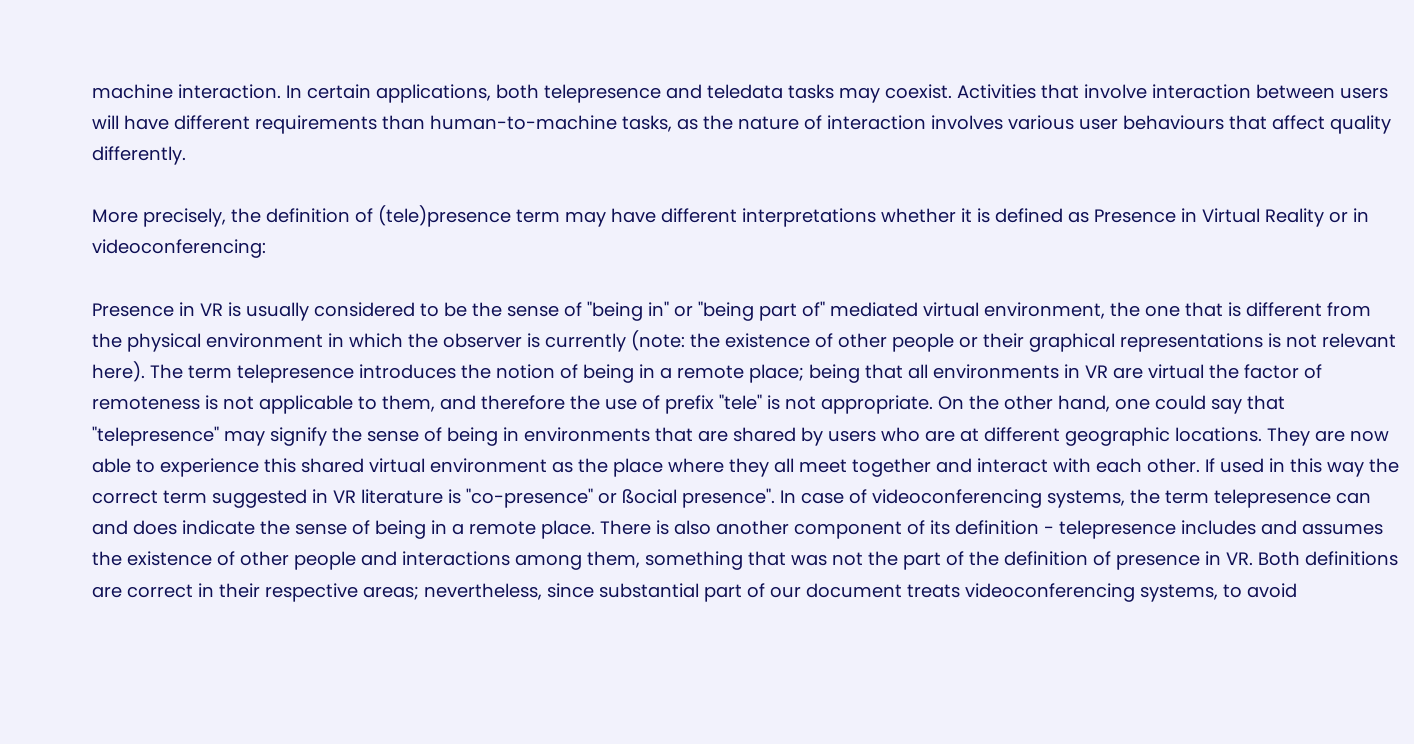machine interaction. In certain applications, both telepresence and teledata tasks may coexist. Activities that involve interaction between users will have different requirements than human-to-machine tasks, as the nature of interaction involves various user behaviours that affect quality differently.

More precisely, the definition of (tele)presence term may have different interpretations whether it is defined as Presence in Virtual Reality or in videoconferencing:

Presence in VR is usually considered to be the sense of "being in" or "being part of" mediated virtual environment, the one that is different from the physical environment in which the observer is currently (note: the existence of other people or their graphical representations is not relevant here). The term telepresence introduces the notion of being in a remote place; being that all environments in VR are virtual the factor of remoteness is not applicable to them, and therefore the use of prefix "tele" is not appropriate. On the other hand, one could say that "telepresence" may signify the sense of being in environments that are shared by users who are at different geographic locations. They are now able to experience this shared virtual environment as the place where they all meet together and interact with each other. If used in this way the correct term suggested in VR literature is "co-presence" or ßocial presence". In case of videoconferencing systems, the term telepresence can and does indicate the sense of being in a remote place. There is also another component of its definition - telepresence includes and assumes the existence of other people and interactions among them, something that was not the part of the definition of presence in VR. Both definitions are correct in their respective areas; nevertheless, since substantial part of our document treats videoconferencing systems, to avoid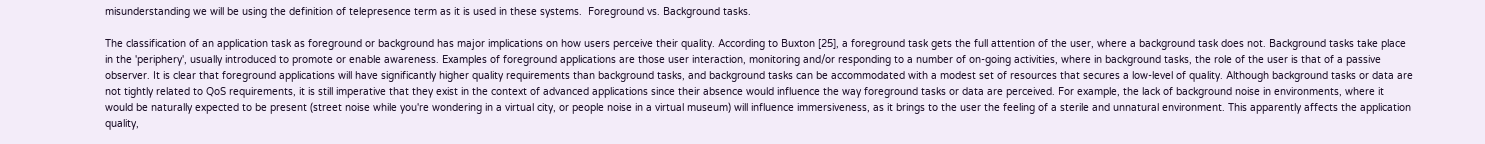misunderstanding we will be using the definition of telepresence term as it is used in these systems.  Foreground vs. Background tasks.

The classification of an application task as foreground or background has major implications on how users perceive their quality. According to Buxton [25], a foreground task gets the full attention of the user, where a background task does not. Background tasks take place in the 'periphery', usually introduced to promote or enable awareness. Examples of foreground applications are those user interaction, monitoring and/or responding to a number of on-going activities, where in background tasks, the role of the user is that of a passive observer. It is clear that foreground applications will have significantly higher quality requirements than background tasks, and background tasks can be accommodated with a modest set of resources that secures a low-level of quality. Although background tasks or data are not tightly related to QoS requirements, it is still imperative that they exist in the context of advanced applications since their absence would influence the way foreground tasks or data are perceived. For example, the lack of background noise in environments, where it would be naturally expected to be present (street noise while you're wondering in a virtual city, or people noise in a virtual museum) will influence immersiveness, as it brings to the user the feeling of a sterile and unnatural environment. This apparently affects the application quality,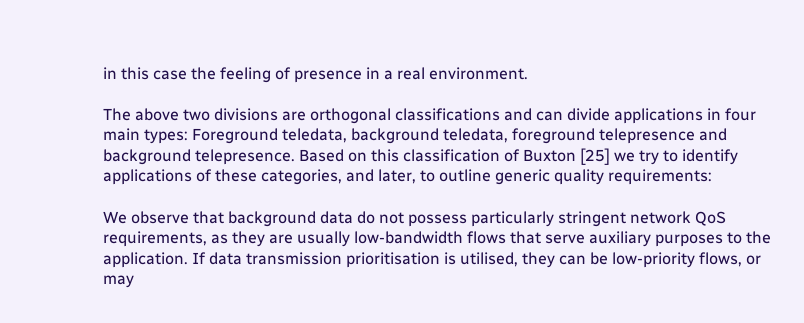in this case the feeling of presence in a real environment.

The above two divisions are orthogonal classifications and can divide applications in four main types: Foreground teledata, background teledata, foreground telepresence and background telepresence. Based on this classification of Buxton [25] we try to identify applications of these categories, and later, to outline generic quality requirements:

We observe that background data do not possess particularly stringent network QoS requirements, as they are usually low-bandwidth flows that serve auxiliary purposes to the application. If data transmission prioritisation is utilised, they can be low-priority flows, or may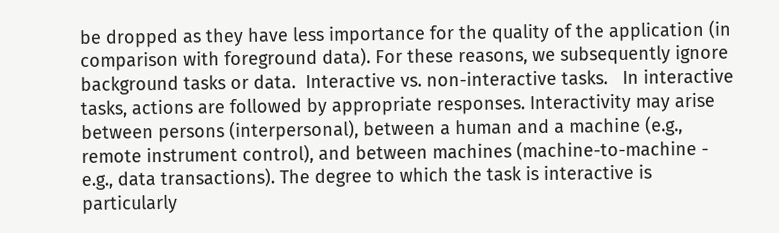be dropped as they have less importance for the quality of the application (in comparison with foreground data). For these reasons, we subsequently ignore background tasks or data.  Interactive vs. non-interactive tasks.   In interactive tasks, actions are followed by appropriate responses. Interactivity may arise between persons (interpersonal), between a human and a machine (e.g., remote instrument control), and between machines (machine-to-machine - e.g., data transactions). The degree to which the task is interactive is particularly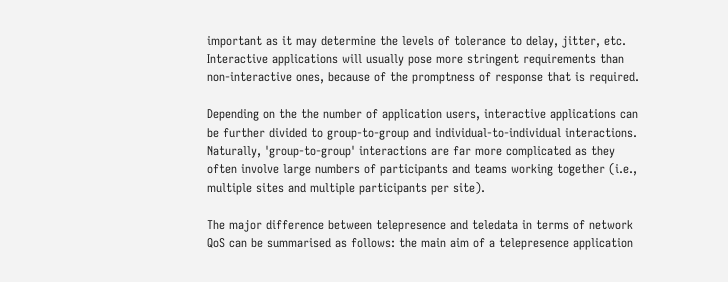important as it may determine the levels of tolerance to delay, jitter, etc. Interactive applications will usually pose more stringent requirements than non-interactive ones, because of the promptness of response that is required.

Depending on the the number of application users, interactive applications can be further divided to group-to-group and individual-to-individual interactions. Naturally, 'group-to-group' interactions are far more complicated as they often involve large numbers of participants and teams working together (i.e., multiple sites and multiple participants per site).

The major difference between telepresence and teledata in terms of network QoS can be summarised as follows: the main aim of a telepresence application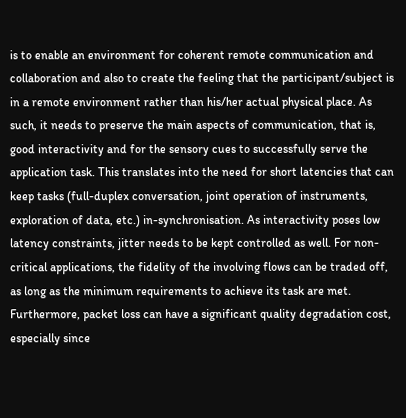is to enable an environment for coherent remote communication and collaboration and also to create the feeling that the participant/subject is in a remote environment rather than his/her actual physical place. As such, it needs to preserve the main aspects of communication, that is, good interactivity and for the sensory cues to successfully serve the application task. This translates into the need for short latencies that can keep tasks (full-duplex conversation, joint operation of instruments, exploration of data, etc.) in-synchronisation. As interactivity poses low latency constraints, jitter needs to be kept controlled as well. For non-critical applications, the fidelity of the involving flows can be traded off, as long as the minimum requirements to achieve its task are met. Furthermore, packet loss can have a significant quality degradation cost, especially since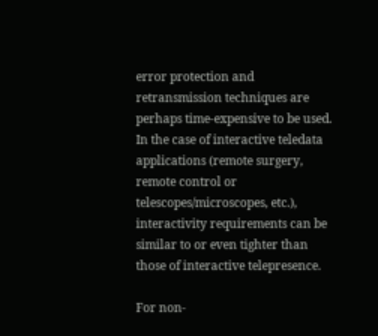error protection and retransmission techniques are perhaps time-expensive to be used. In the case of interactive teledata applications (remote surgery, remote control or telescopes/microscopes, etc.), interactivity requirements can be similar to or even tighter than those of interactive telepresence.

For non-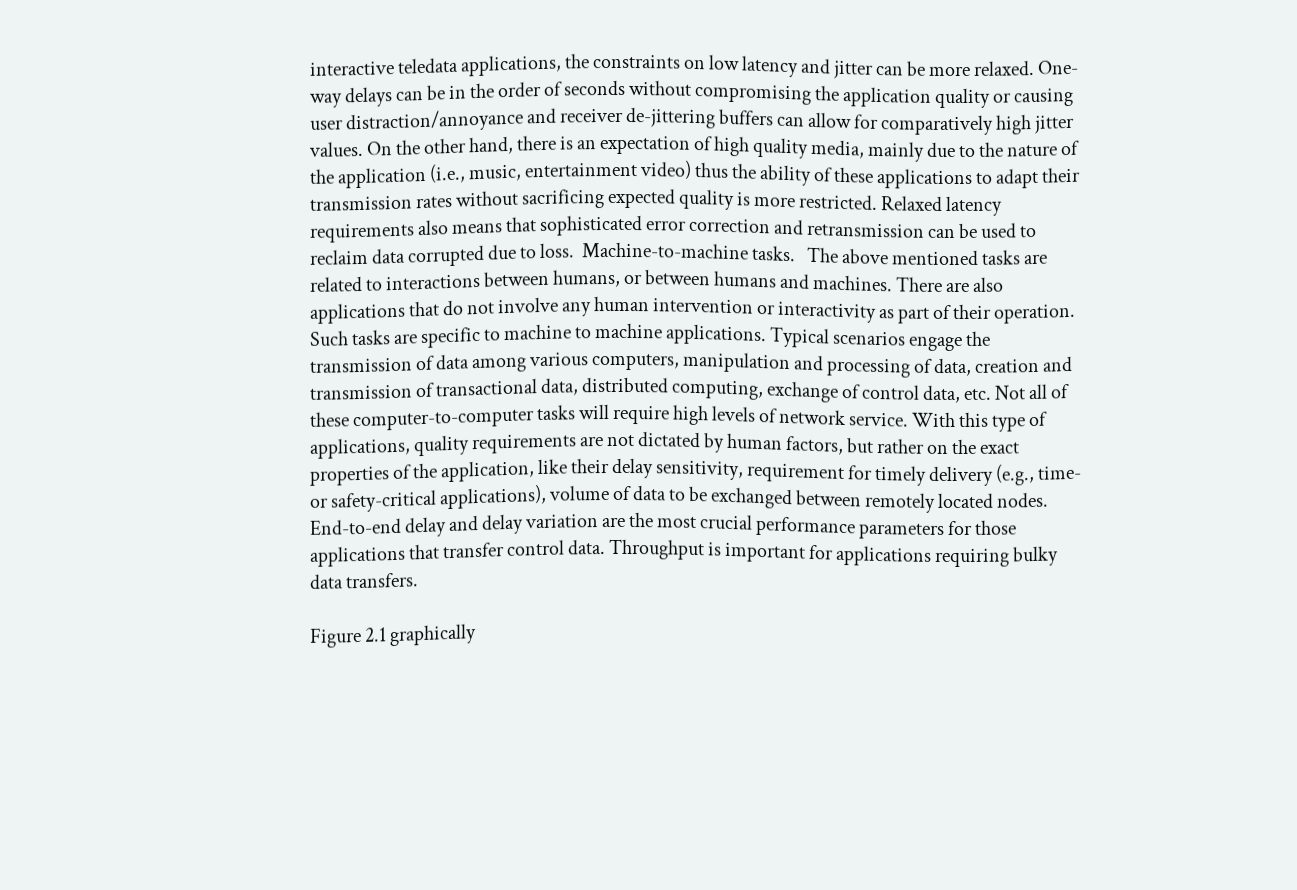interactive teledata applications, the constraints on low latency and jitter can be more relaxed. One-way delays can be in the order of seconds without compromising the application quality or causing user distraction/annoyance and receiver de-jittering buffers can allow for comparatively high jitter values. On the other hand, there is an expectation of high quality media, mainly due to the nature of the application (i.e., music, entertainment video) thus the ability of these applications to adapt their transmission rates without sacrificing expected quality is more restricted. Relaxed latency requirements also means that sophisticated error correction and retransmission can be used to reclaim data corrupted due to loss.  Machine-to-machine tasks.   The above mentioned tasks are related to interactions between humans, or between humans and machines. There are also applications that do not involve any human intervention or interactivity as part of their operation. Such tasks are specific to machine to machine applications. Typical scenarios engage the transmission of data among various computers, manipulation and processing of data, creation and transmission of transactional data, distributed computing, exchange of control data, etc. Not all of these computer-to-computer tasks will require high levels of network service. With this type of applications, quality requirements are not dictated by human factors, but rather on the exact properties of the application, like their delay sensitivity, requirement for timely delivery (e.g., time- or safety-critical applications), volume of data to be exchanged between remotely located nodes. End-to-end delay and delay variation are the most crucial performance parameters for those applications that transfer control data. Throughput is important for applications requiring bulky data transfers.

Figure 2.1 graphically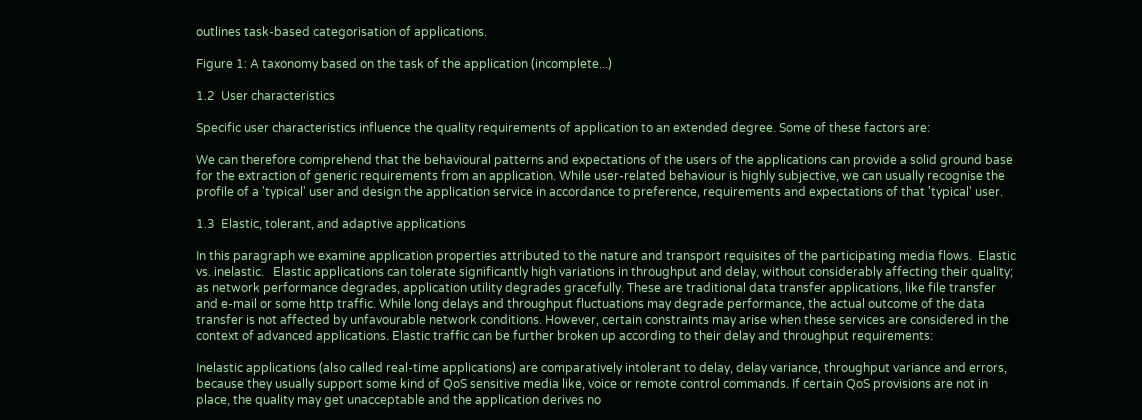outlines task-based categorisation of applications.

Figure 1: A taxonomy based on the task of the application (incomplete...)

1.2  User characteristics

Specific user characteristics influence the quality requirements of application to an extended degree. Some of these factors are:

We can therefore comprehend that the behavioural patterns and expectations of the users of the applications can provide a solid ground base for the extraction of generic requirements from an application. While user-related behaviour is highly subjective, we can usually recognise the profile of a 'typical' user and design the application service in accordance to preference, requirements and expectations of that 'typical' user.

1.3  Elastic, tolerant, and adaptive applications

In this paragraph we examine application properties attributed to the nature and transport requisites of the participating media flows.  Elastic vs. inelastic.   Elastic applications can tolerate significantly high variations in throughput and delay, without considerably affecting their quality; as network performance degrades, application utility degrades gracefully. These are traditional data transfer applications, like file transfer and e-mail or some http traffic. While long delays and throughput fluctuations may degrade performance, the actual outcome of the data transfer is not affected by unfavourable network conditions. However, certain constraints may arise when these services are considered in the context of advanced applications. Elastic traffic can be further broken up according to their delay and throughput requirements:

Inelastic applications (also called real-time applications) are comparatively intolerant to delay, delay variance, throughput variance and errors, because they usually support some kind of QoS sensitive media like, voice or remote control commands. If certain QoS provisions are not in place, the quality may get unacceptable and the application derives no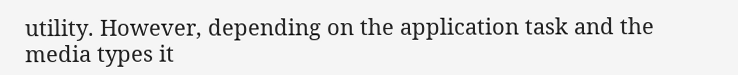utility. However, depending on the application task and the media types it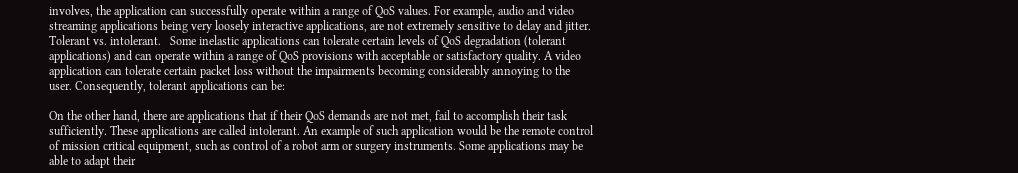involves, the application can successfully operate within a range of QoS values. For example, audio and video streaming applications being very loosely interactive applications, are not extremely sensitive to delay and jitter.  Tolerant vs. intolerant.   Some inelastic applications can tolerate certain levels of QoS degradation (tolerant applications) and can operate within a range of QoS provisions with acceptable or satisfactory quality. A video application can tolerate certain packet loss without the impairments becoming considerably annoying to the user. Consequently, tolerant applications can be:

On the other hand, there are applications that if their QoS demands are not met, fail to accomplish their task sufficiently. These applications are called intolerant. An example of such application would be the remote control of mission critical equipment, such as control of a robot arm or surgery instruments. Some applications may be able to adapt their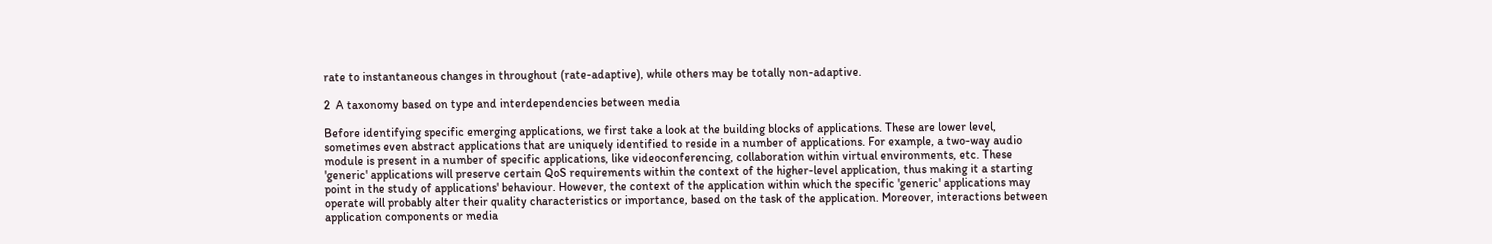rate to instantaneous changes in throughout (rate-adaptive), while others may be totally non-adaptive.

2  A taxonomy based on type and interdependencies between media

Before identifying specific emerging applications, we first take a look at the building blocks of applications. These are lower level, sometimes even abstract applications that are uniquely identified to reside in a number of applications. For example, a two-way audio module is present in a number of specific applications, like videoconferencing, collaboration within virtual environments, etc. These 'generic' applications will preserve certain QoS requirements within the context of the higher-level application, thus making it a starting point in the study of applications' behaviour. However, the context of the application within which the specific 'generic' applications may operate will probably alter their quality characteristics or importance, based on the task of the application. Moreover, interactions between application components or media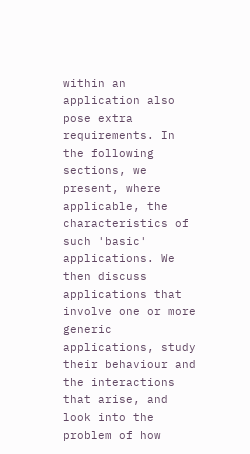within an application also pose extra requirements. In the following sections, we present, where applicable, the characteristics of such 'basic' applications. We then discuss applications that involve one or more generic applications, study their behaviour and the interactions that arise, and look into the problem of how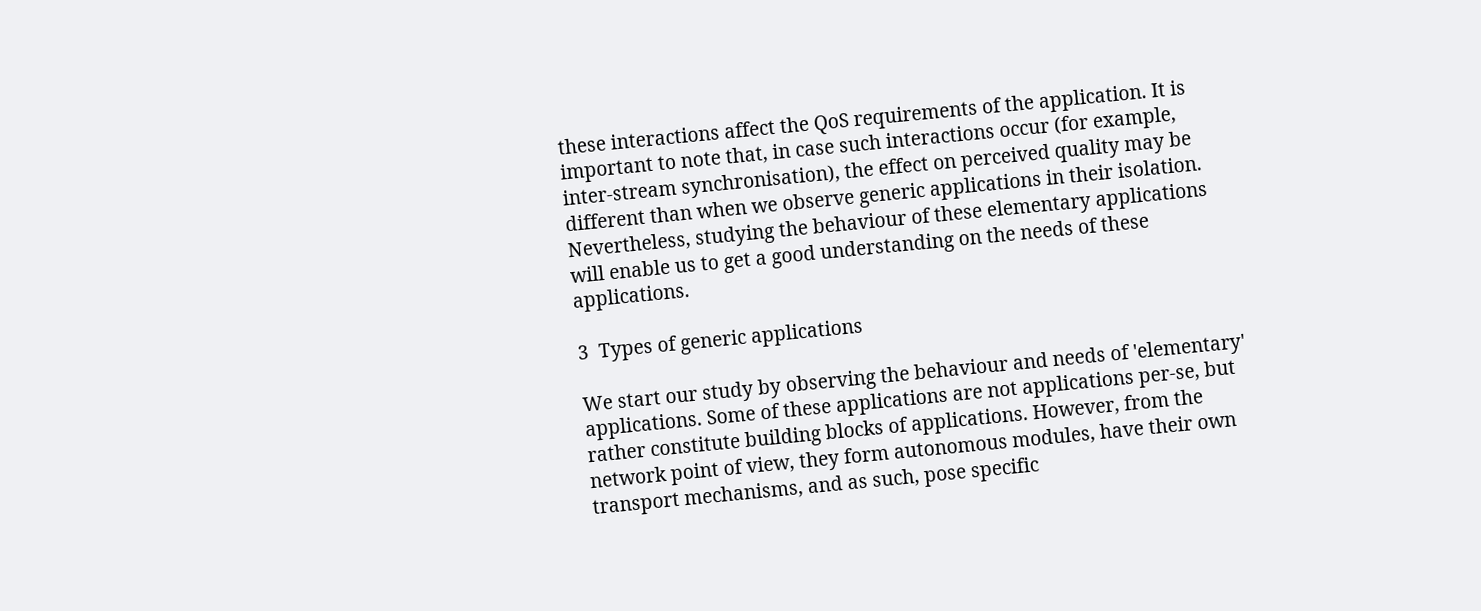these interactions affect the QoS requirements of the application. It is important to note that, in case such interactions occur (for example, inter-stream synchronisation), the effect on perceived quality may be different than when we observe generic applications in their isolation. Nevertheless, studying the behaviour of these elementary applications will enable us to get a good understanding on the needs of these applications.

3  Types of generic applications

We start our study by observing the behaviour and needs of 'elementary' applications. Some of these applications are not applications per-se, but rather constitute building blocks of applications. However, from the network point of view, they form autonomous modules, have their own transport mechanisms, and as such, pose specific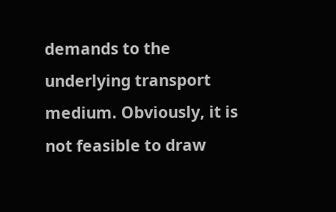demands to the underlying transport medium. Obviously, it is not feasible to draw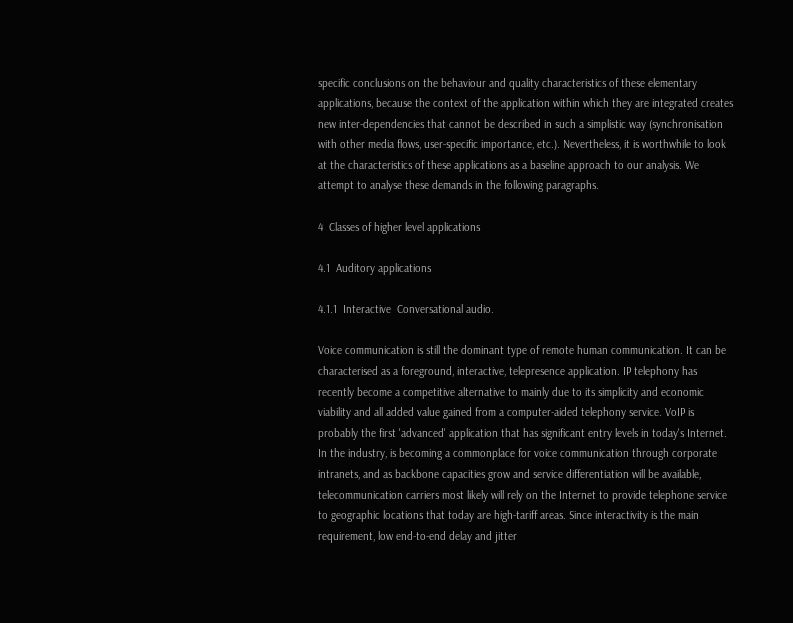specific conclusions on the behaviour and quality characteristics of these elementary applications, because the context of the application within which they are integrated creates new inter-dependencies that cannot be described in such a simplistic way (synchronisation with other media flows, user-specific importance, etc.). Nevertheless, it is worthwhile to look at the characteristics of these applications as a baseline approach to our analysis. We attempt to analyse these demands in the following paragraphs.

4  Classes of higher level applications

4.1  Auditory applications

4.1.1  Interactive  Conversational audio.

Voice communication is still the dominant type of remote human communication. It can be characterised as a foreground, interactive, telepresence application. IP telephony has recently become a competitive alternative to mainly due to its simplicity and economic viability and all added value gained from a computer-aided telephony service. VoIP is probably the first 'advanced' application that has significant entry levels in today's Internet. In the industry, is becoming a commonplace for voice communication through corporate intranets, and as backbone capacities grow and service differentiation will be available, telecommunication carriers most likely will rely on the Internet to provide telephone service to geographic locations that today are high-tariff areas. Since interactivity is the main requirement, low end-to-end delay and jitter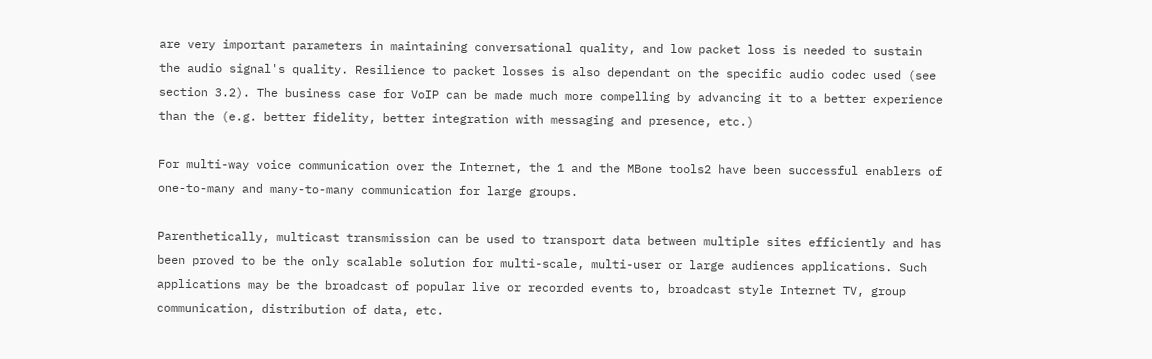are very important parameters in maintaining conversational quality, and low packet loss is needed to sustain the audio signal's quality. Resilience to packet losses is also dependant on the specific audio codec used (see section 3.2). The business case for VoIP can be made much more compelling by advancing it to a better experience than the (e.g. better fidelity, better integration with messaging and presence, etc.)

For multi-way voice communication over the Internet, the 1 and the MBone tools2 have been successful enablers of one-to-many and many-to-many communication for large groups.

Parenthetically, multicast transmission can be used to transport data between multiple sites efficiently and has been proved to be the only scalable solution for multi-scale, multi-user or large audiences applications. Such applications may be the broadcast of popular live or recorded events to, broadcast style Internet TV, group communication, distribution of data, etc.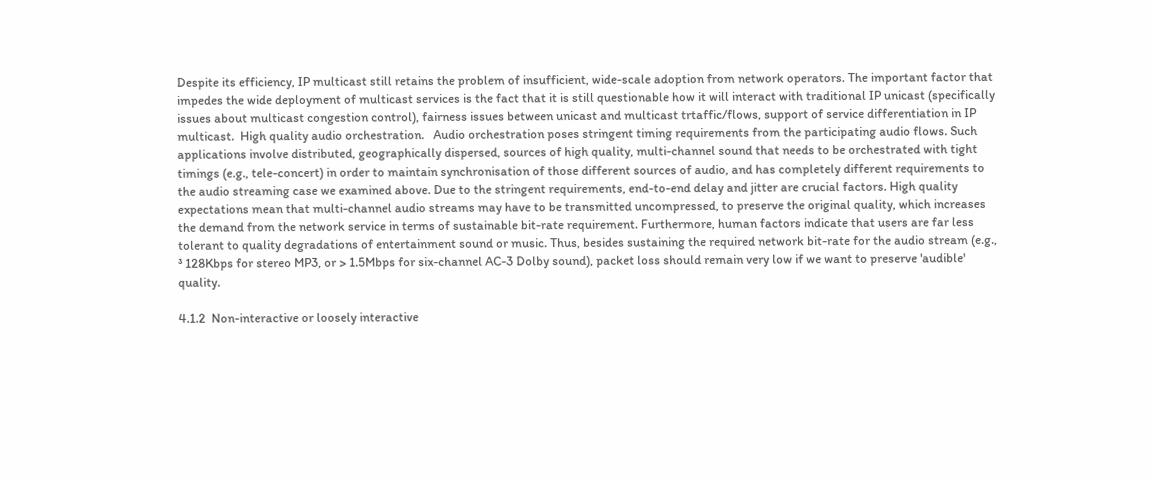Despite its efficiency, IP multicast still retains the problem of insufficient, wide-scale adoption from network operators. The important factor that impedes the wide deployment of multicast services is the fact that it is still questionable how it will interact with traditional IP unicast (specifically issues about multicast congestion control), fairness issues between unicast and multicast trtaffic/flows, support of service differentiation in IP multicast.  High quality audio orchestration.   Audio orchestration poses stringent timing requirements from the participating audio flows. Such applications involve distributed, geographically dispersed, sources of high quality, multi-channel sound that needs to be orchestrated with tight timings (e.g., tele-concert) in order to maintain synchronisation of those different sources of audio, and has completely different requirements to the audio streaming case we examined above. Due to the stringent requirements, end-to-end delay and jitter are crucial factors. High quality expectations mean that multi-channel audio streams may have to be transmitted uncompressed, to preserve the original quality, which increases the demand from the network service in terms of sustainable bit-rate requirement. Furthermore, human factors indicate that users are far less tolerant to quality degradations of entertainment sound or music. Thus, besides sustaining the required network bit-rate for the audio stream (e.g., ³ 128Kbps for stereo MP3, or > 1.5Mbps for six-channel AC-3 Dolby sound), packet loss should remain very low if we want to preserve 'audible' quality.

4.1.2  Non-interactive or loosely interactive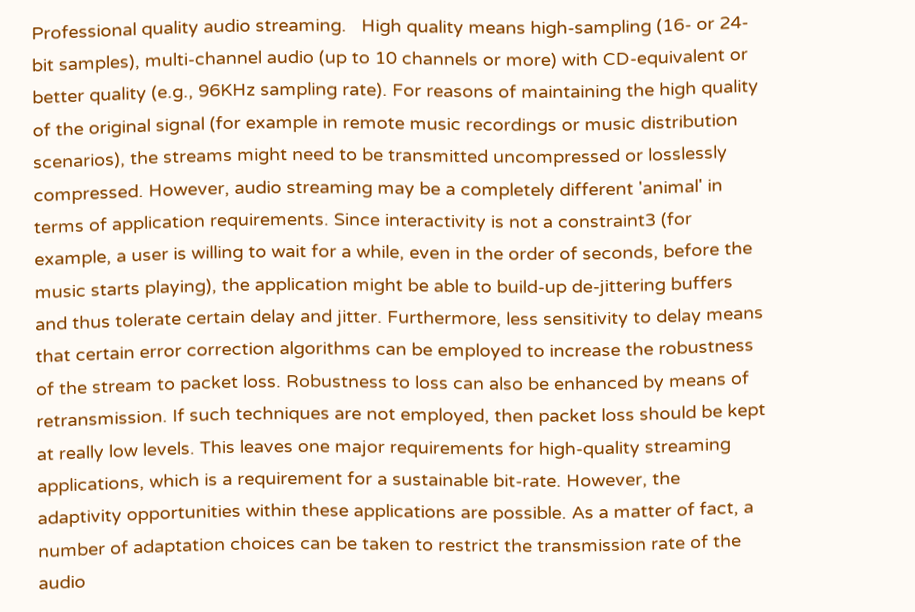Professional quality audio streaming.   High quality means high-sampling (16- or 24-bit samples), multi-channel audio (up to 10 channels or more) with CD-equivalent or better quality (e.g., 96KHz sampling rate). For reasons of maintaining the high quality of the original signal (for example in remote music recordings or music distribution scenarios), the streams might need to be transmitted uncompressed or losslessly compressed. However, audio streaming may be a completely different 'animal' in terms of application requirements. Since interactivity is not a constraint3 (for example, a user is willing to wait for a while, even in the order of seconds, before the music starts playing), the application might be able to build-up de-jittering buffers and thus tolerate certain delay and jitter. Furthermore, less sensitivity to delay means that certain error correction algorithms can be employed to increase the robustness of the stream to packet loss. Robustness to loss can also be enhanced by means of retransmission. If such techniques are not employed, then packet loss should be kept at really low levels. This leaves one major requirements for high-quality streaming applications, which is a requirement for a sustainable bit-rate. However, the adaptivity opportunities within these applications are possible. As a matter of fact, a number of adaptation choices can be taken to restrict the transmission rate of the audio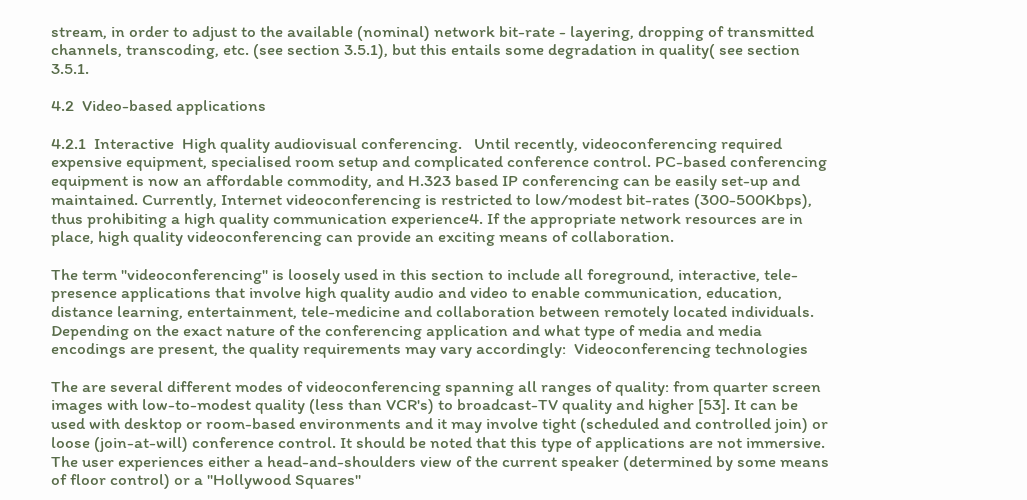stream, in order to adjust to the available (nominal) network bit-rate - layering, dropping of transmitted channels, transcoding, etc. (see section 3.5.1), but this entails some degradation in quality( see section 3.5.1.

4.2  Video-based applications

4.2.1  Interactive  High quality audiovisual conferencing.   Until recently, videoconferencing required expensive equipment, specialised room setup and complicated conference control. PC-based conferencing equipment is now an affordable commodity, and H.323 based IP conferencing can be easily set-up and maintained. Currently, Internet videoconferencing is restricted to low/modest bit-rates (300-500Kbps), thus prohibiting a high quality communication experience4. If the appropriate network resources are in place, high quality videoconferencing can provide an exciting means of collaboration.

The term "videoconferencing" is loosely used in this section to include all foreground, interactive, tele-presence applications that involve high quality audio and video to enable communication, education, distance learning, entertainment, tele-medicine and collaboration between remotely located individuals. Depending on the exact nature of the conferencing application and what type of media and media encodings are present, the quality requirements may vary accordingly:  Videoconferencing technologies

The are several different modes of videoconferencing spanning all ranges of quality: from quarter screen images with low-to-modest quality (less than VCR's) to broadcast-TV quality and higher [53]. It can be used with desktop or room-based environments and it may involve tight (scheduled and controlled join) or loose (join-at-will) conference control. It should be noted that this type of applications are not immersive. The user experiences either a head-and-shoulders view of the current speaker (determined by some means of floor control) or a "Hollywood Squares"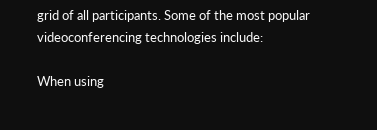grid of all participants. Some of the most popular videoconferencing technologies include:

When using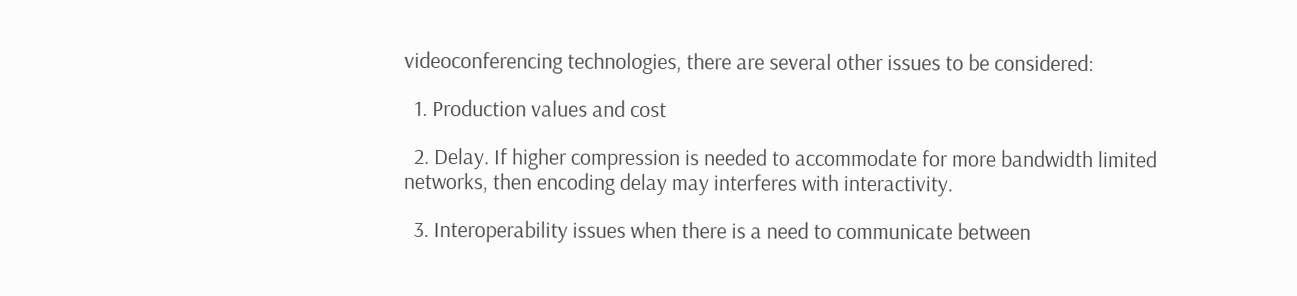videoconferencing technologies, there are several other issues to be considered:

  1. Production values and cost

  2. Delay. If higher compression is needed to accommodate for more bandwidth limited networks, then encoding delay may interferes with interactivity.

  3. Interoperability issues when there is a need to communicate between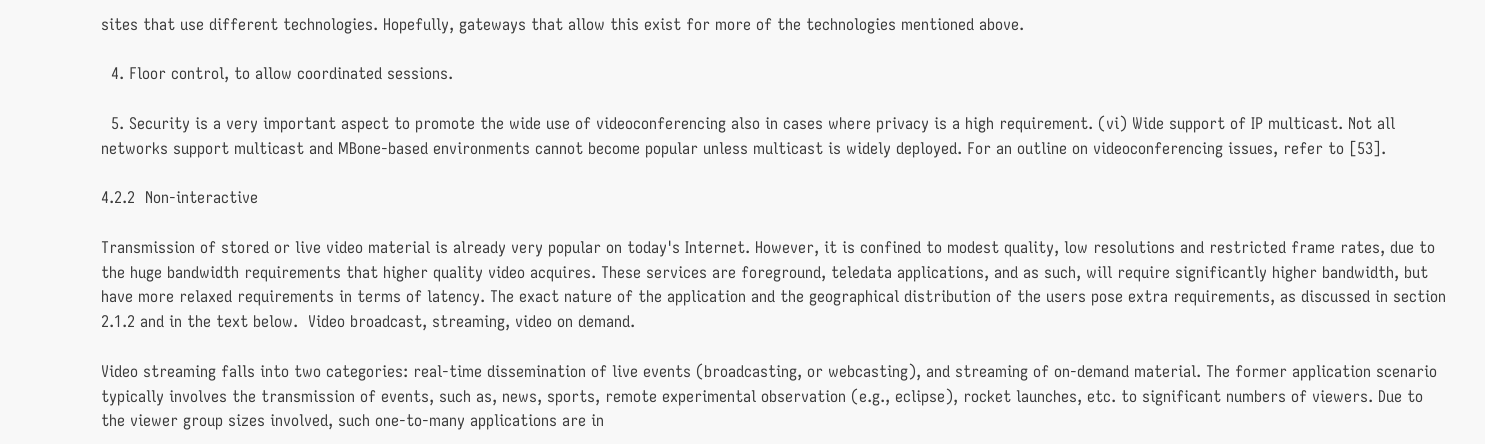sites that use different technologies. Hopefully, gateways that allow this exist for more of the technologies mentioned above.

  4. Floor control, to allow coordinated sessions.

  5. Security is a very important aspect to promote the wide use of videoconferencing also in cases where privacy is a high requirement. (vi) Wide support of IP multicast. Not all networks support multicast and MBone-based environments cannot become popular unless multicast is widely deployed. For an outline on videoconferencing issues, refer to [53].

4.2.2  Non-interactive

Transmission of stored or live video material is already very popular on today's Internet. However, it is confined to modest quality, low resolutions and restricted frame rates, due to the huge bandwidth requirements that higher quality video acquires. These services are foreground, teledata applications, and as such, will require significantly higher bandwidth, but have more relaxed requirements in terms of latency. The exact nature of the application and the geographical distribution of the users pose extra requirements, as discussed in section 2.1.2 and in the text below.  Video broadcast, streaming, video on demand.

Video streaming falls into two categories: real-time dissemination of live events (broadcasting, or webcasting), and streaming of on-demand material. The former application scenario typically involves the transmission of events, such as, news, sports, remote experimental observation (e.g., eclipse), rocket launches, etc. to significant numbers of viewers. Due to the viewer group sizes involved, such one-to-many applications are in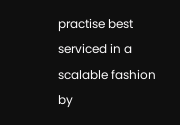practise best serviced in a scalable fashion by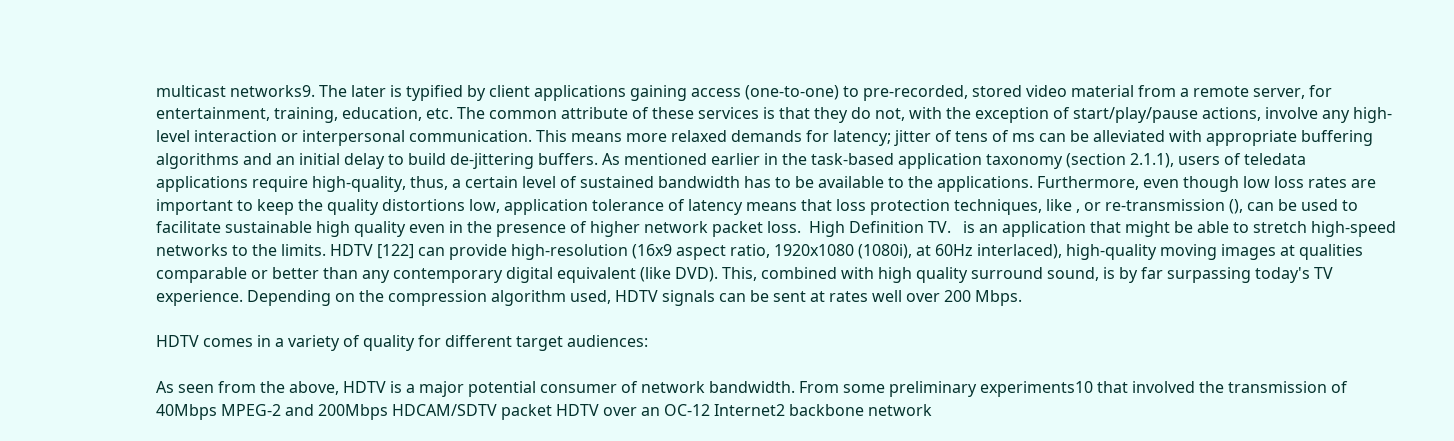multicast networks9. The later is typified by client applications gaining access (one-to-one) to pre-recorded, stored video material from a remote server, for entertainment, training, education, etc. The common attribute of these services is that they do not, with the exception of start/play/pause actions, involve any high-level interaction or interpersonal communication. This means more relaxed demands for latency; jitter of tens of ms can be alleviated with appropriate buffering algorithms and an initial delay to build de-jittering buffers. As mentioned earlier in the task-based application taxonomy (section 2.1.1), users of teledata applications require high-quality, thus, a certain level of sustained bandwidth has to be available to the applications. Furthermore, even though low loss rates are important to keep the quality distortions low, application tolerance of latency means that loss protection techniques, like , or re-transmission (), can be used to facilitate sustainable high quality even in the presence of higher network packet loss.  High Definition TV.   is an application that might be able to stretch high-speed networks to the limits. HDTV [122] can provide high-resolution (16x9 aspect ratio, 1920x1080 (1080i), at 60Hz interlaced), high-quality moving images at qualities comparable or better than any contemporary digital equivalent (like DVD). This, combined with high quality surround sound, is by far surpassing today's TV experience. Depending on the compression algorithm used, HDTV signals can be sent at rates well over 200 Mbps.

HDTV comes in a variety of quality for different target audiences:

As seen from the above, HDTV is a major potential consumer of network bandwidth. From some preliminary experiments10 that involved the transmission of 40Mbps MPEG-2 and 200Mbps HDCAM/SDTV packet HDTV over an OC-12 Internet2 backbone network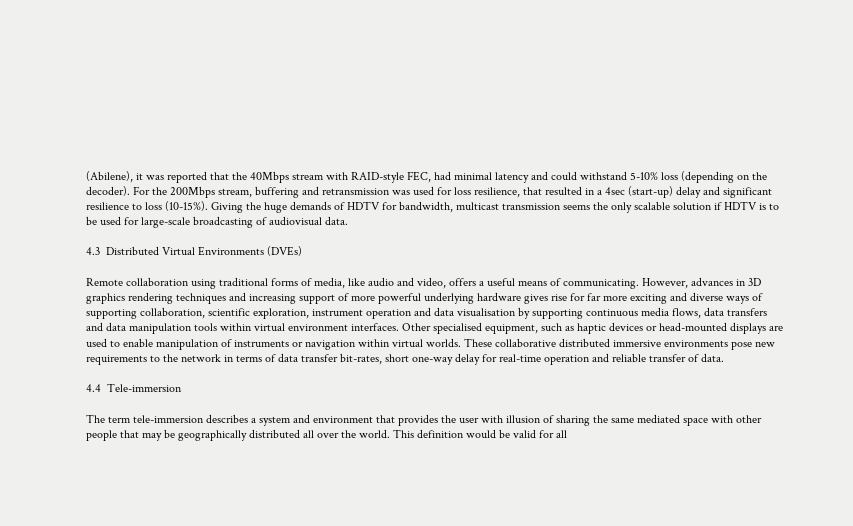(Abilene), it was reported that the 40Mbps stream with RAID-style FEC, had minimal latency and could withstand 5-10% loss (depending on the decoder). For the 200Mbps stream, buffering and retransmission was used for loss resilience, that resulted in a 4sec (start-up) delay and significant resilience to loss (10-15%). Giving the huge demands of HDTV for bandwidth, multicast transmission seems the only scalable solution if HDTV is to be used for large-scale broadcasting of audiovisual data.

4.3  Distributed Virtual Environments (DVEs)

Remote collaboration using traditional forms of media, like audio and video, offers a useful means of communicating. However, advances in 3D graphics rendering techniques and increasing support of more powerful underlying hardware gives rise for far more exciting and diverse ways of supporting collaboration, scientific exploration, instrument operation and data visualisation by supporting continuous media flows, data transfers and data manipulation tools within virtual environment interfaces. Other specialised equipment, such as haptic devices or head-mounted displays are used to enable manipulation of instruments or navigation within virtual worlds. These collaborative distributed immersive environments pose new requirements to the network in terms of data transfer bit-rates, short one-way delay for real-time operation and reliable transfer of data.

4.4  Tele-immersion

The term tele-immersion describes a system and environment that provides the user with illusion of sharing the same mediated space with other people that may be geographically distributed all over the world. This definition would be valid for all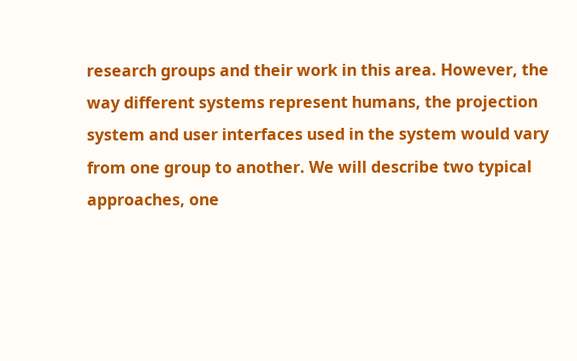research groups and their work in this area. However, the way different systems represent humans, the projection system and user interfaces used in the system would vary from one group to another. We will describe two typical approaches, one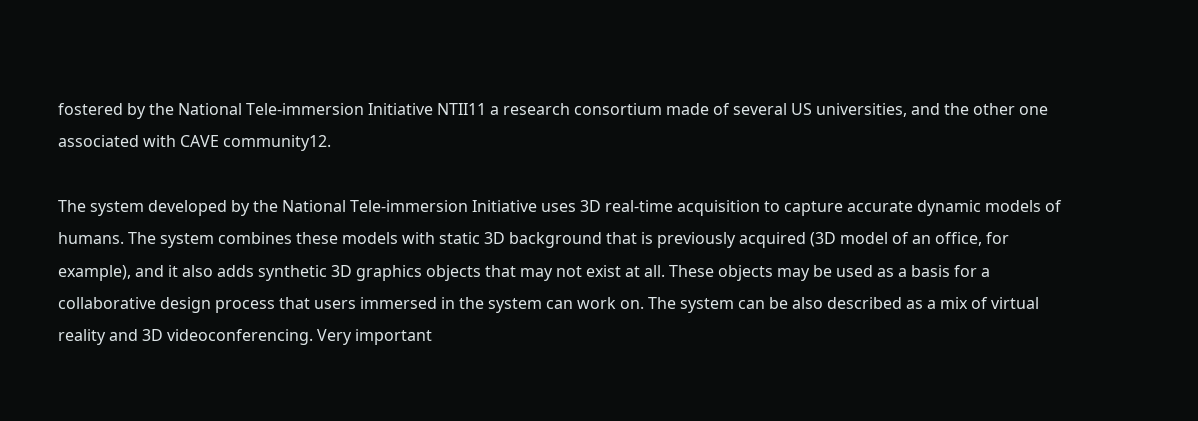fostered by the National Tele-immersion Initiative NTII11 a research consortium made of several US universities, and the other one associated with CAVE community12.

The system developed by the National Tele-immersion Initiative uses 3D real-time acquisition to capture accurate dynamic models of humans. The system combines these models with static 3D background that is previously acquired (3D model of an office, for example), and it also adds synthetic 3D graphics objects that may not exist at all. These objects may be used as a basis for a collaborative design process that users immersed in the system can work on. The system can be also described as a mix of virtual reality and 3D videoconferencing. Very important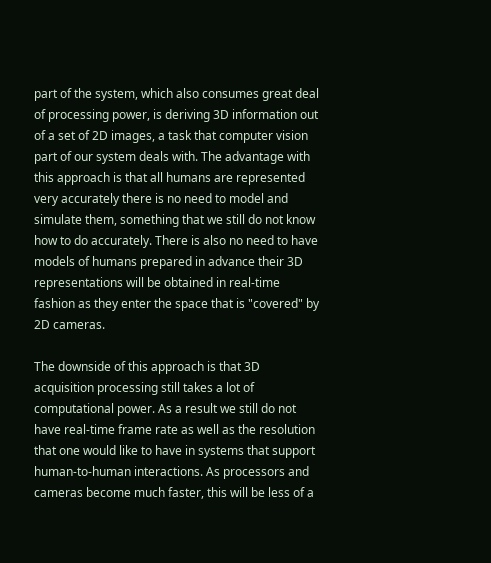part of the system, which also consumes great deal of processing power, is deriving 3D information out of a set of 2D images, a task that computer vision part of our system deals with. The advantage with this approach is that all humans are represented very accurately there is no need to model and simulate them, something that we still do not know how to do accurately. There is also no need to have models of humans prepared in advance their 3D representations will be obtained in real-time fashion as they enter the space that is "covered" by 2D cameras.

The downside of this approach is that 3D acquisition processing still takes a lot of computational power. As a result we still do not have real-time frame rate as well as the resolution that one would like to have in systems that support human-to-human interactions. As processors and cameras become much faster, this will be less of a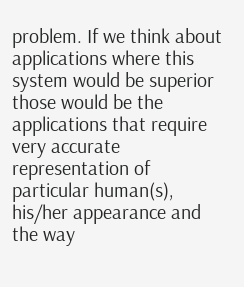problem. If we think about applications where this system would be superior those would be the applications that require very accurate representation of particular human(s), his/her appearance and the way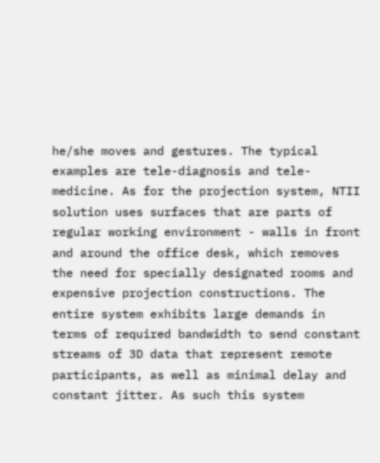he/she moves and gestures. The typical examples are tele-diagnosis and tele-medicine. As for the projection system, NTII solution uses surfaces that are parts of regular working environment - walls in front and around the office desk, which removes the need for specially designated rooms and expensive projection constructions. The entire system exhibits large demands in terms of required bandwidth to send constant streams of 3D data that represent remote participants, as well as minimal delay and constant jitter. As such this system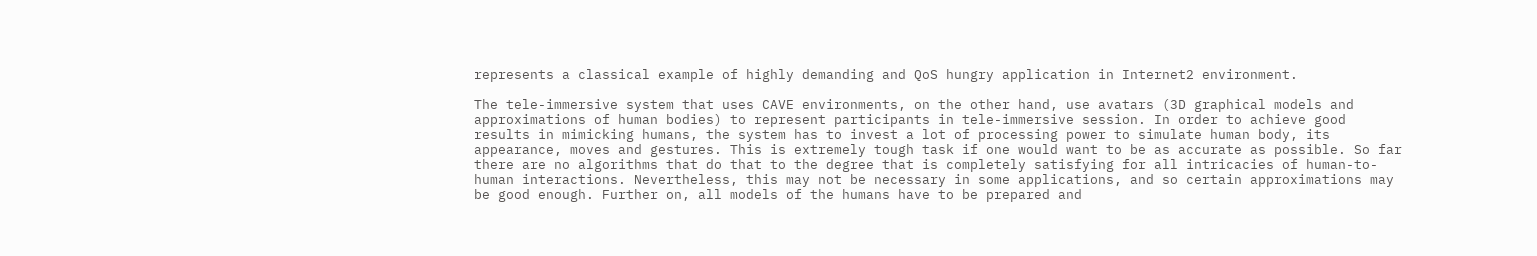represents a classical example of highly demanding and QoS hungry application in Internet2 environment.

The tele-immersive system that uses CAVE environments, on the other hand, use avatars (3D graphical models and approximations of human bodies) to represent participants in tele-immersive session. In order to achieve good results in mimicking humans, the system has to invest a lot of processing power to simulate human body, its appearance, moves and gestures. This is extremely tough task if one would want to be as accurate as possible. So far there are no algorithms that do that to the degree that is completely satisfying for all intricacies of human-to-human interactions. Nevertheless, this may not be necessary in some applications, and so certain approximations may be good enough. Further on, all models of the humans have to be prepared and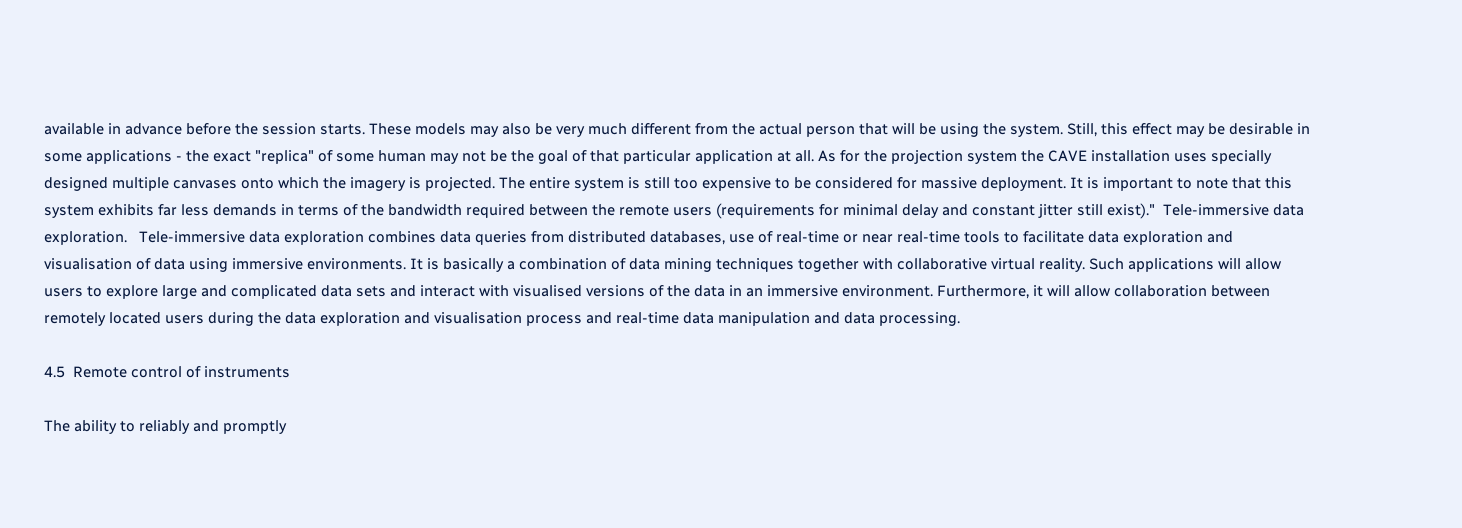available in advance before the session starts. These models may also be very much different from the actual person that will be using the system. Still, this effect may be desirable in some applications - the exact "replica" of some human may not be the goal of that particular application at all. As for the projection system the CAVE installation uses specially designed multiple canvases onto which the imagery is projected. The entire system is still too expensive to be considered for massive deployment. It is important to note that this system exhibits far less demands in terms of the bandwidth required between the remote users (requirements for minimal delay and constant jitter still exist)."  Tele-immersive data exploration.   Tele-immersive data exploration combines data queries from distributed databases, use of real-time or near real-time tools to facilitate data exploration and visualisation of data using immersive environments. It is basically a combination of data mining techniques together with collaborative virtual reality. Such applications will allow users to explore large and complicated data sets and interact with visualised versions of the data in an immersive environment. Furthermore, it will allow collaboration between remotely located users during the data exploration and visualisation process and real-time data manipulation and data processing.

4.5  Remote control of instruments

The ability to reliably and promptly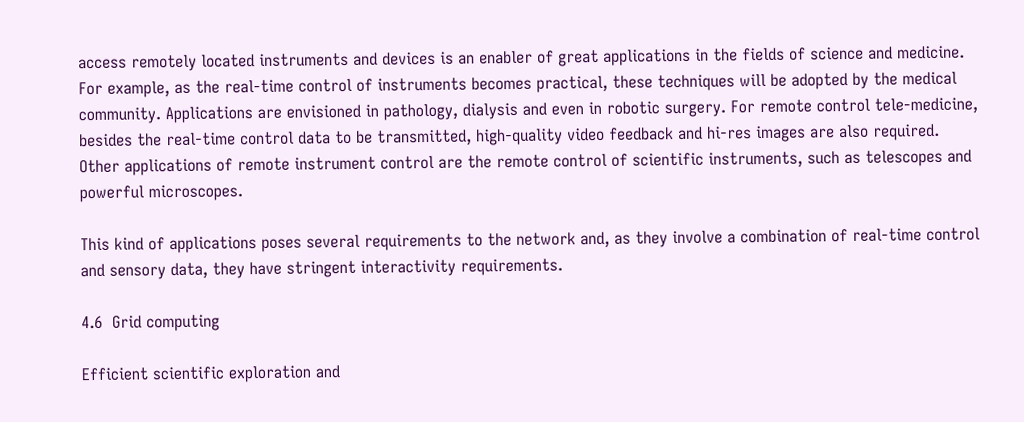access remotely located instruments and devices is an enabler of great applications in the fields of science and medicine. For example, as the real-time control of instruments becomes practical, these techniques will be adopted by the medical community. Applications are envisioned in pathology, dialysis and even in robotic surgery. For remote control tele-medicine, besides the real-time control data to be transmitted, high-quality video feedback and hi-res images are also required. Other applications of remote instrument control are the remote control of scientific instruments, such as telescopes and powerful microscopes.

This kind of applications poses several requirements to the network and, as they involve a combination of real-time control and sensory data, they have stringent interactivity requirements.

4.6  Grid computing

Efficient scientific exploration and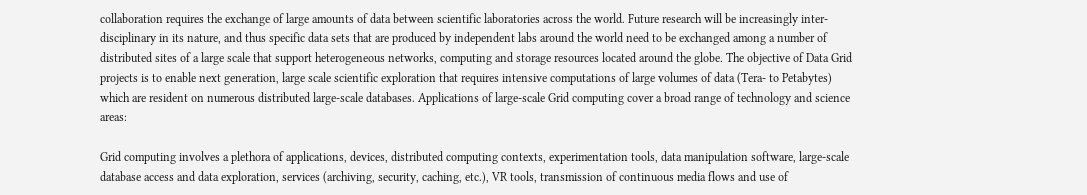collaboration requires the exchange of large amounts of data between scientific laboratories across the world. Future research will be increasingly inter-disciplinary in its nature, and thus specific data sets that are produced by independent labs around the world need to be exchanged among a number of distributed sites of a large scale that support heterogeneous networks, computing and storage resources located around the globe. The objective of Data Grid projects is to enable next generation, large scale scientific exploration that requires intensive computations of large volumes of data (Tera- to Petabytes) which are resident on numerous distributed large-scale databases. Applications of large-scale Grid computing cover a broad range of technology and science areas:

Grid computing involves a plethora of applications, devices, distributed computing contexts, experimentation tools, data manipulation software, large-scale database access and data exploration, services (archiving, security, caching, etc.), VR tools, transmission of continuous media flows and use of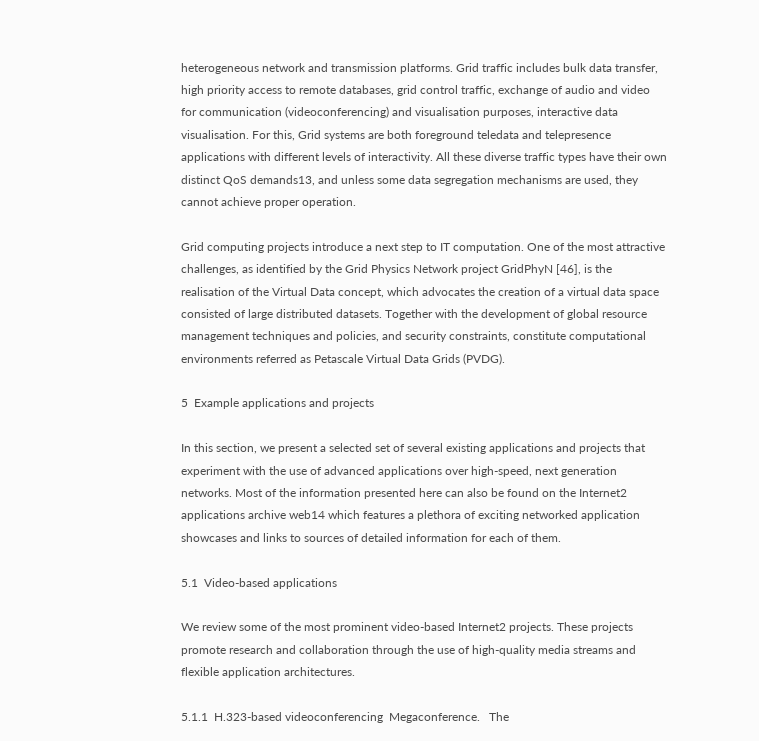heterogeneous network and transmission platforms. Grid traffic includes bulk data transfer, high priority access to remote databases, grid control traffic, exchange of audio and video for communication (videoconferencing) and visualisation purposes, interactive data visualisation. For this, Grid systems are both foreground teledata and telepresence applications with different levels of interactivity. All these diverse traffic types have their own distinct QoS demands13, and unless some data segregation mechanisms are used, they cannot achieve proper operation.

Grid computing projects introduce a next step to IT computation. One of the most attractive challenges, as identified by the Grid Physics Network project GridPhyN [46], is the realisation of the Virtual Data concept, which advocates the creation of a virtual data space consisted of large distributed datasets. Together with the development of global resource management techniques and policies, and security constraints, constitute computational environments referred as Petascale Virtual Data Grids (PVDG).

5  Example applications and projects

In this section, we present a selected set of several existing applications and projects that experiment with the use of advanced applications over high-speed, next generation networks. Most of the information presented here can also be found on the Internet2 applications archive web14 which features a plethora of exciting networked application showcases and links to sources of detailed information for each of them.

5.1  Video-based applications

We review some of the most prominent video-based Internet2 projects. These projects promote research and collaboration through the use of high-quality media streams and flexible application architectures.

5.1.1  H.323-based videoconferencing  Megaconference.   The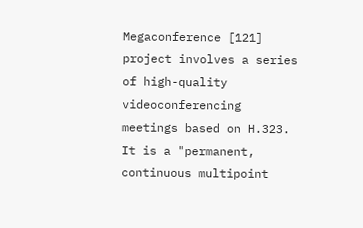Megaconference [121] project involves a series of high-quality videoconferencing meetings based on H.323. It is a "permanent, continuous multipoint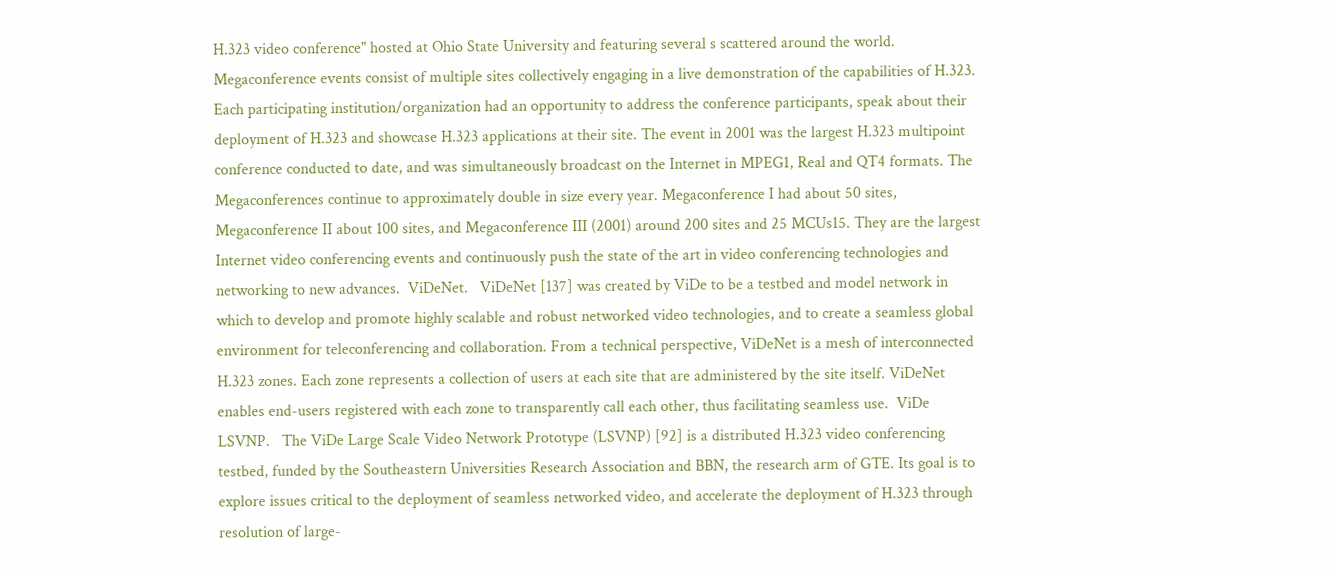H.323 video conference" hosted at Ohio State University and featuring several s scattered around the world. Megaconference events consist of multiple sites collectively engaging in a live demonstration of the capabilities of H.323. Each participating institution/organization had an opportunity to address the conference participants, speak about their deployment of H.323 and showcase H.323 applications at their site. The event in 2001 was the largest H.323 multipoint conference conducted to date, and was simultaneously broadcast on the Internet in MPEG1, Real and QT4 formats. The Megaconferences continue to approximately double in size every year. Megaconference I had about 50 sites, Megaconference II about 100 sites, and Megaconference III (2001) around 200 sites and 25 MCUs15. They are the largest Internet video conferencing events and continuously push the state of the art in video conferencing technologies and networking to new advances.  ViDeNet.   ViDeNet [137] was created by ViDe to be a testbed and model network in which to develop and promote highly scalable and robust networked video technologies, and to create a seamless global environment for teleconferencing and collaboration. From a technical perspective, ViDeNet is a mesh of interconnected H.323 zones. Each zone represents a collection of users at each site that are administered by the site itself. ViDeNet enables end-users registered with each zone to transparently call each other, thus facilitating seamless use.  ViDe LSVNP.   The ViDe Large Scale Video Network Prototype (LSVNP) [92] is a distributed H.323 video conferencing testbed, funded by the Southeastern Universities Research Association and BBN, the research arm of GTE. Its goal is to explore issues critical to the deployment of seamless networked video, and accelerate the deployment of H.323 through resolution of large-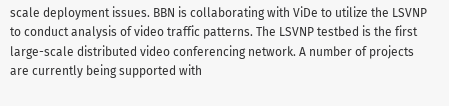scale deployment issues. BBN is collaborating with ViDe to utilize the LSVNP to conduct analysis of video traffic patterns. The LSVNP testbed is the first large-scale distributed video conferencing network. A number of projects are currently being supported with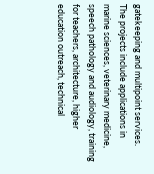gatekeeping and multipoint services. The projects include applications in marine sciences, veterinary medicine, speech pathology and audiology, training for teachers, architecture, higher education outreach, technical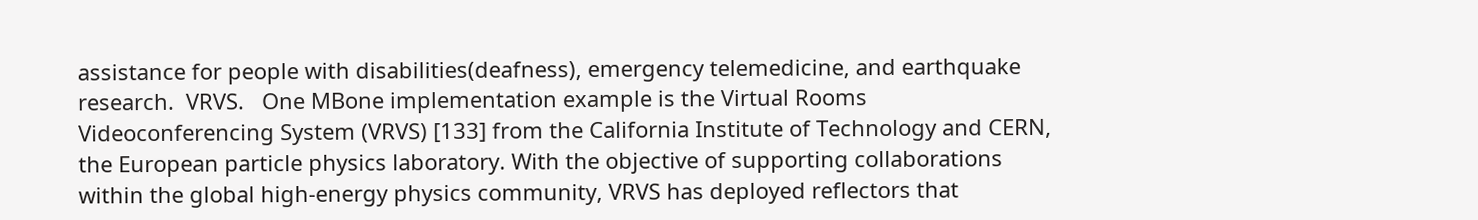assistance for people with disabilities(deafness), emergency telemedicine, and earthquake research.  VRVS.   One MBone implementation example is the Virtual Rooms Videoconferencing System (VRVS) [133] from the California Institute of Technology and CERN, the European particle physics laboratory. With the objective of supporting collaborations within the global high-energy physics community, VRVS has deployed reflectors that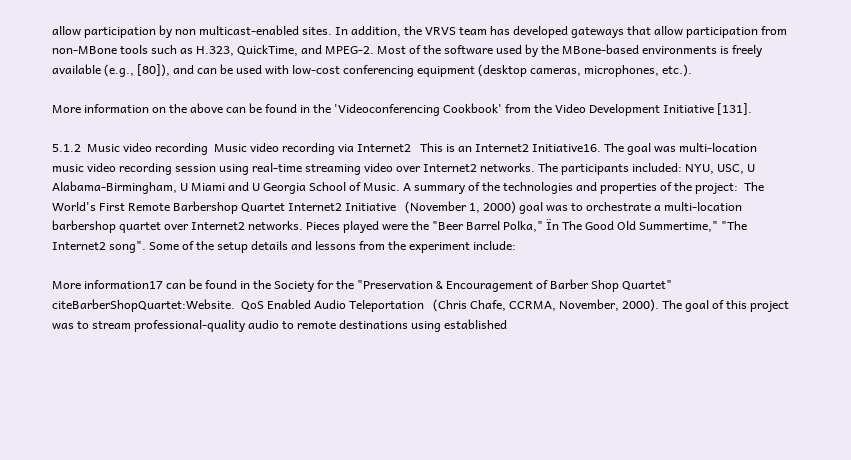allow participation by non multicast-enabled sites. In addition, the VRVS team has developed gateways that allow participation from non-MBone tools such as H.323, QuickTime, and MPEG-2. Most of the software used by the MBone-based environments is freely available (e.g., [80]), and can be used with low-cost conferencing equipment (desktop cameras, microphones, etc.).

More information on the above can be found in the 'Videoconferencing Cookbook' from the Video Development Initiative [131].

5.1.2  Music video recording  Music video recording via Internet2   This is an Internet2 Initiative16. The goal was multi-location music video recording session using real-time streaming video over Internet2 networks. The participants included: NYU, USC, U Alabama-Birmingham, U Miami and U Georgia School of Music. A summary of the technologies and properties of the project:  The World's First Remote Barbershop Quartet Internet2 Initiative   (November 1, 2000) goal was to orchestrate a multi-location barbershop quartet over Internet2 networks. Pieces played were the "Beer Barrel Polka," Ïn The Good Old Summertime," "The Internet2 song". Some of the setup details and lessons from the experiment include:

More information17 can be found in the Society for the "Preservation & Encouragement of Barber Shop Quartet" citeBarberShopQuartet:Website.  QoS Enabled Audio Teleportation   (Chris Chafe, CCRMA, November, 2000). The goal of this project was to stream professional-quality audio to remote destinations using established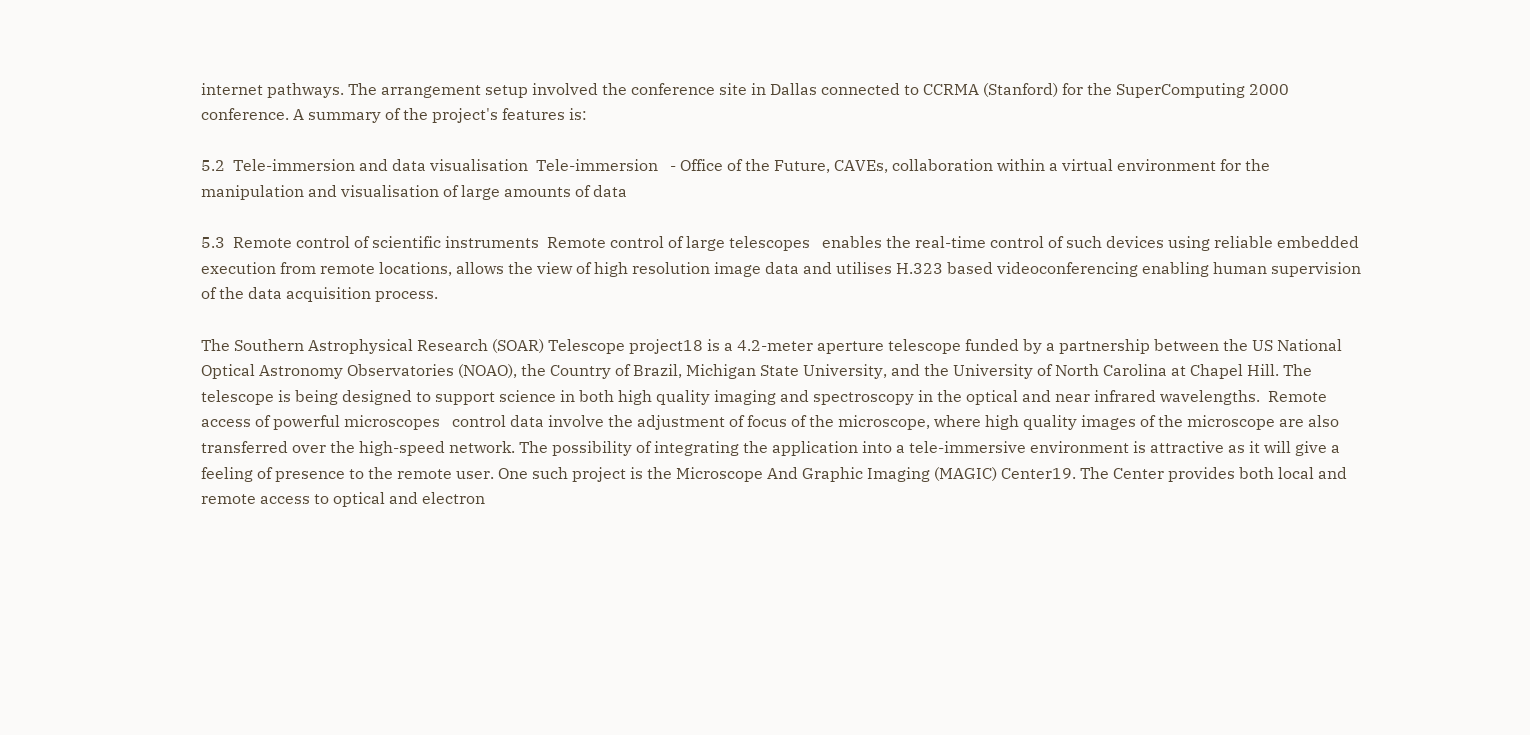internet pathways. The arrangement setup involved the conference site in Dallas connected to CCRMA (Stanford) for the SuperComputing 2000 conference. A summary of the project's features is:

5.2  Tele-immersion and data visualisation  Tele-immersion   - Office of the Future, CAVEs, collaboration within a virtual environment for the manipulation and visualisation of large amounts of data

5.3  Remote control of scientific instruments  Remote control of large telescopes   enables the real-time control of such devices using reliable embedded execution from remote locations, allows the view of high resolution image data and utilises H.323 based videoconferencing enabling human supervision of the data acquisition process.

The Southern Astrophysical Research (SOAR) Telescope project18 is a 4.2-meter aperture telescope funded by a partnership between the US National Optical Astronomy Observatories (NOAO), the Country of Brazil, Michigan State University, and the University of North Carolina at Chapel Hill. The telescope is being designed to support science in both high quality imaging and spectroscopy in the optical and near infrared wavelengths.  Remote access of powerful microscopes   control data involve the adjustment of focus of the microscope, where high quality images of the microscope are also transferred over the high-speed network. The possibility of integrating the application into a tele-immersive environment is attractive as it will give a feeling of presence to the remote user. One such project is the Microscope And Graphic Imaging (MAGIC) Center19. The Center provides both local and remote access to optical and electron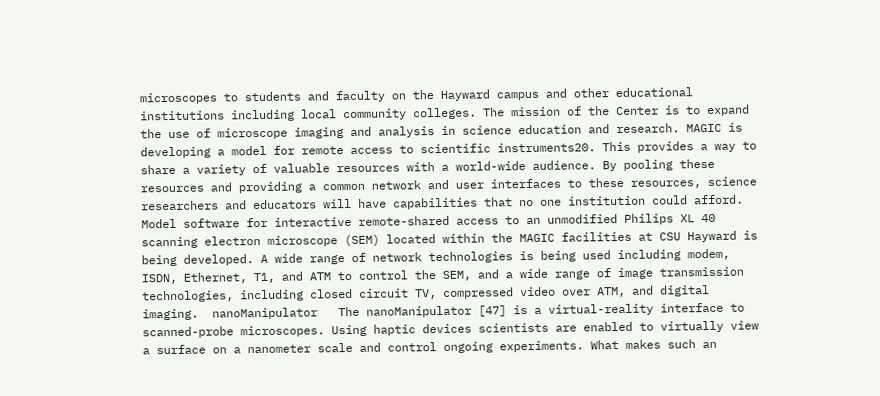microscopes to students and faculty on the Hayward campus and other educational institutions including local community colleges. The mission of the Center is to expand the use of microscope imaging and analysis in science education and research. MAGIC is developing a model for remote access to scientific instruments20. This provides a way to share a variety of valuable resources with a world-wide audience. By pooling these resources and providing a common network and user interfaces to these resources, science researchers and educators will have capabilities that no one institution could afford. Model software for interactive remote-shared access to an unmodified Philips XL 40 scanning electron microscope (SEM) located within the MAGIC facilities at CSU Hayward is being developed. A wide range of network technologies is being used including modem, ISDN, Ethernet, T1, and ATM to control the SEM, and a wide range of image transmission technologies, including closed circuit TV, compressed video over ATM, and digital imaging.  nanoManipulator   The nanoManipulator [47] is a virtual-reality interface to scanned-probe microscopes. Using haptic devices scientists are enabled to virtually view a surface on a nanometer scale and control ongoing experiments. What makes such an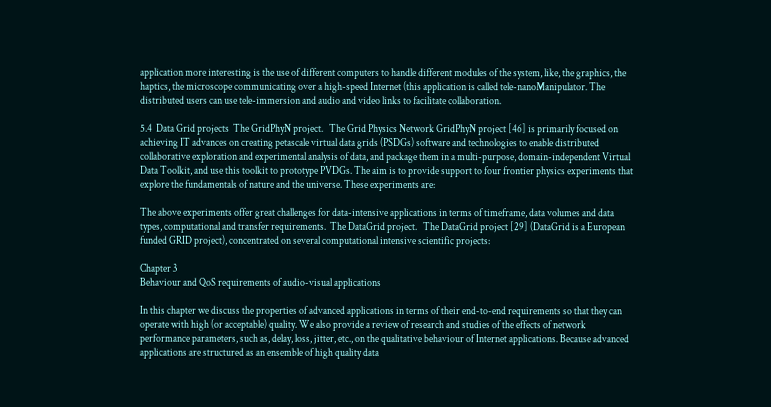application more interesting is the use of different computers to handle different modules of the system, like, the graphics, the haptics, the microscope communicating over a high-speed Internet (this application is called tele-nanoManipulator. The distributed users can use tele-immersion and audio and video links to facilitate collaboration.

5.4  Data Grid projects  The GridPhyN project.   The Grid Physics Network GridPhyN project [46] is primarily focused on achieving IT advances on creating petascale virtual data grids (PSDGs) software and technologies to enable distributed collaborative exploration and experimental analysis of data, and package them in a multi-purpose, domain-independent Virtual Data Toolkit, and use this toolkit to prototype PVDGs. The aim is to provide support to four frontier physics experiments that explore the fundamentals of nature and the universe. These experiments are:

The above experiments offer great challenges for data-intensive applications in terms of timeframe, data volumes and data types, computational and transfer requirements.  The DataGrid project.   The DataGrid project [29] (DataGrid is a European funded GRID project), concentrated on several computational intensive scientific projects:

Chapter 3
Behaviour and QoS requirements of audio-visual applications

In this chapter we discuss the properties of advanced applications in terms of their end-to-end requirements so that they can operate with high (or acceptable) quality. We also provide a review of research and studies of the effects of network performance parameters, such as, delay, loss, jitter, etc., on the qualitative behaviour of Internet applications. Because advanced applications are structured as an ensemble of high quality data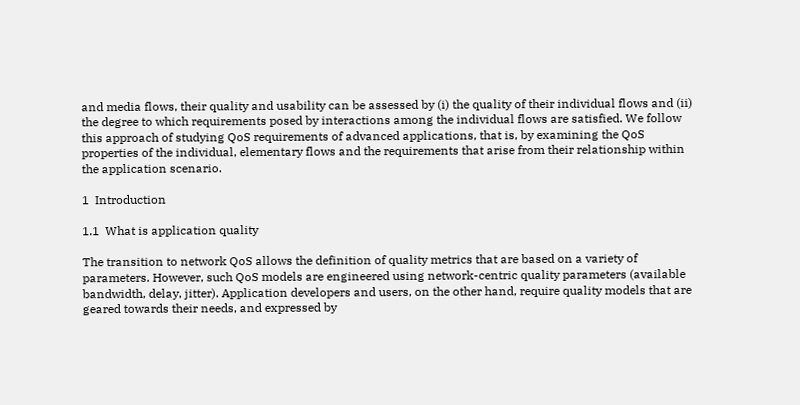and media flows, their quality and usability can be assessed by (i) the quality of their individual flows and (ii) the degree to which requirements posed by interactions among the individual flows are satisfied. We follow this approach of studying QoS requirements of advanced applications, that is, by examining the QoS properties of the individual, elementary flows and the requirements that arise from their relationship within the application scenario.

1  Introduction

1.1  What is application quality

The transition to network QoS allows the definition of quality metrics that are based on a variety of parameters. However, such QoS models are engineered using network-centric quality parameters (available bandwidth, delay, jitter). Application developers and users, on the other hand, require quality models that are geared towards their needs, and expressed by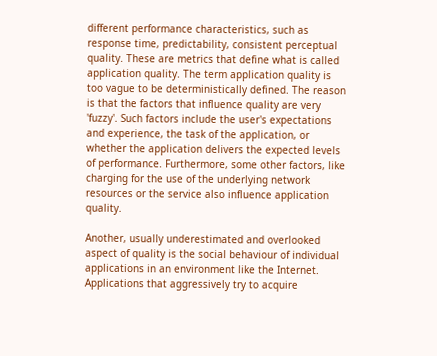different performance characteristics, such as response time, predictability, consistent perceptual quality. These are metrics that define what is called application quality. The term application quality is too vague to be deterministically defined. The reason is that the factors that influence quality are very 'fuzzy'. Such factors include the user's expectations and experience, the task of the application, or whether the application delivers the expected levels of performance. Furthermore, some other factors, like charging for the use of the underlying network resources or the service also influence application quality.

Another, usually underestimated and overlooked aspect of quality is the social behaviour of individual applications in an environment like the Internet. Applications that aggressively try to acquire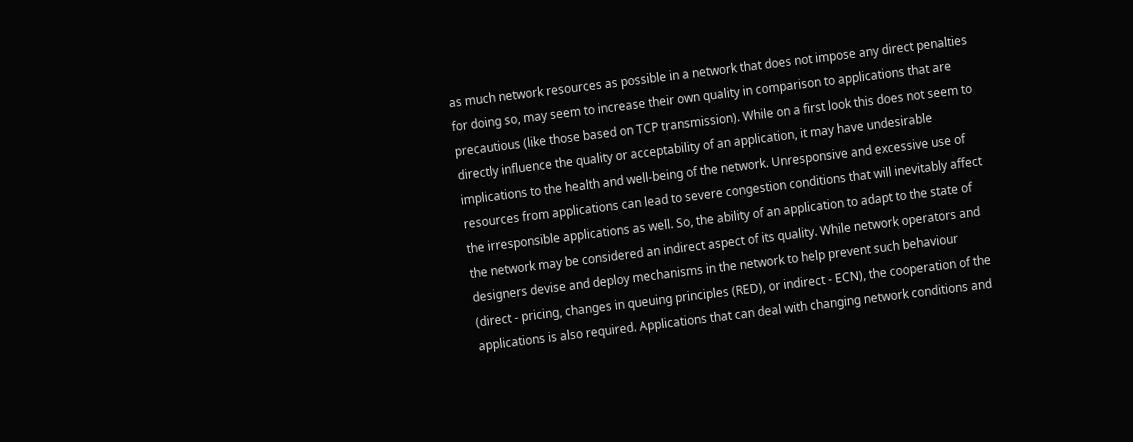as much network resources as possible in a network that does not impose any direct penalties for doing so, may seem to increase their own quality in comparison to applications that are precautious (like those based on TCP transmission). While on a first look this does not seem to directly influence the quality or acceptability of an application, it may have undesirable implications to the health and well-being of the network. Unresponsive and excessive use of resources from applications can lead to severe congestion conditions that will inevitably affect the irresponsible applications as well. So, the ability of an application to adapt to the state of the network may be considered an indirect aspect of its quality. While network operators and designers devise and deploy mechanisms in the network to help prevent such behaviour (direct - pricing, changes in queuing principles (RED), or indirect - ECN), the cooperation of the applications is also required. Applications that can deal with changing network conditions and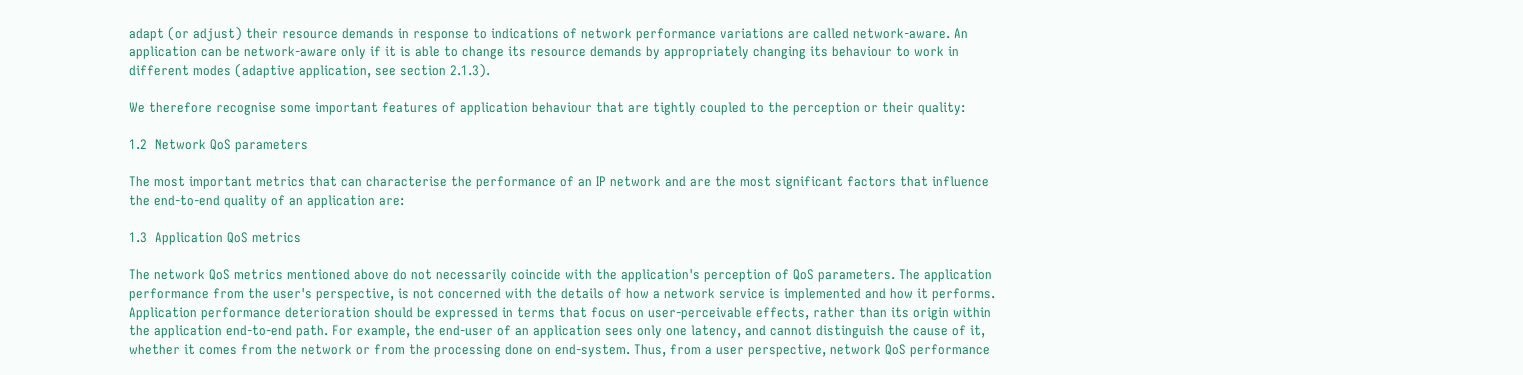adapt (or adjust) their resource demands in response to indications of network performance variations are called network-aware. An application can be network-aware only if it is able to change its resource demands by appropriately changing its behaviour to work in different modes (adaptive application, see section 2.1.3).

We therefore recognise some important features of application behaviour that are tightly coupled to the perception or their quality:

1.2  Network QoS parameters

The most important metrics that can characterise the performance of an IP network and are the most significant factors that influence the end-to-end quality of an application are:

1.3  Application QoS metrics

The network QoS metrics mentioned above do not necessarily coincide with the application's perception of QoS parameters. The application performance from the user's perspective, is not concerned with the details of how a network service is implemented and how it performs. Application performance deterioration should be expressed in terms that focus on user-perceivable effects, rather than its origin within the application end-to-end path. For example, the end-user of an application sees only one latency, and cannot distinguish the cause of it, whether it comes from the network or from the processing done on end-system. Thus, from a user perspective, network QoS performance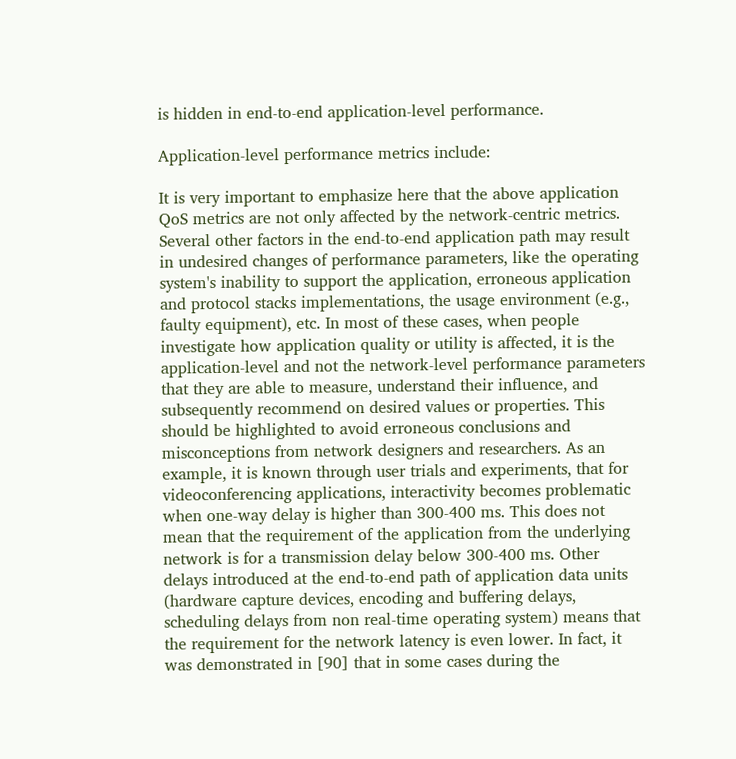is hidden in end-to-end application-level performance.

Application-level performance metrics include:

It is very important to emphasize here that the above application QoS metrics are not only affected by the network-centric metrics. Several other factors in the end-to-end application path may result in undesired changes of performance parameters, like the operating system's inability to support the application, erroneous application and protocol stacks implementations, the usage environment (e.g., faulty equipment), etc. In most of these cases, when people investigate how application quality or utility is affected, it is the application-level and not the network-level performance parameters that they are able to measure, understand their influence, and subsequently recommend on desired values or properties. This should be highlighted to avoid erroneous conclusions and misconceptions from network designers and researchers. As an example, it is known through user trials and experiments, that for videoconferencing applications, interactivity becomes problematic when one-way delay is higher than 300-400 ms. This does not mean that the requirement of the application from the underlying network is for a transmission delay below 300-400 ms. Other delays introduced at the end-to-end path of application data units (hardware capture devices, encoding and buffering delays, scheduling delays from non real-time operating system) means that the requirement for the network latency is even lower. In fact, it was demonstrated in [90] that in some cases during the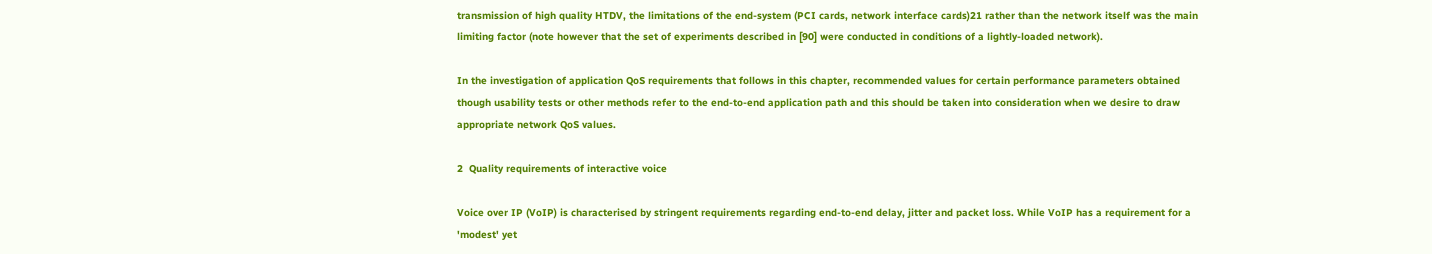transmission of high quality HTDV, the limitations of the end-system (PCI cards, network interface cards)21 rather than the network itself was the main limiting factor (note however that the set of experiments described in [90] were conducted in conditions of a lightly-loaded network).

In the investigation of application QoS requirements that follows in this chapter, recommended values for certain performance parameters obtained though usability tests or other methods refer to the end-to-end application path and this should be taken into consideration when we desire to draw appropriate network QoS values.

2  Quality requirements of interactive voice

Voice over IP (VoIP) is characterised by stringent requirements regarding end-to-end delay, jitter and packet loss. While VoIP has a requirement for a 'modest' yet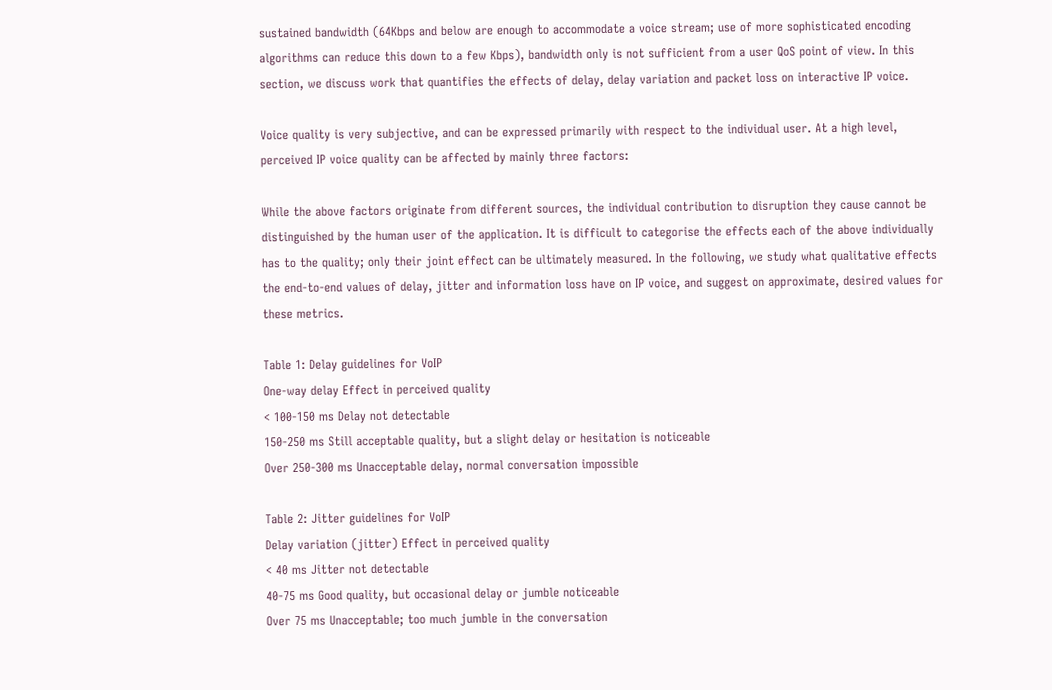sustained bandwidth (64Kbps and below are enough to accommodate a voice stream; use of more sophisticated encoding algorithms can reduce this down to a few Kbps), bandwidth only is not sufficient from a user QoS point of view. In this section, we discuss work that quantifies the effects of delay, delay variation and packet loss on interactive IP voice.

Voice quality is very subjective, and can be expressed primarily with respect to the individual user. At a high level, perceived IP voice quality can be affected by mainly three factors:

While the above factors originate from different sources, the individual contribution to disruption they cause cannot be distinguished by the human user of the application. It is difficult to categorise the effects each of the above individually has to the quality; only their joint effect can be ultimately measured. In the following, we study what qualitative effects the end-to-end values of delay, jitter and information loss have on IP voice, and suggest on approximate, desired values for these metrics.

Table 1: Delay guidelines for VoIP
One-way delay Effect in perceived quality
< 100-150 ms Delay not detectable
150-250 ms Still acceptable quality, but a slight delay or hesitation is noticeable
Over 250-300 ms Unacceptable delay, normal conversation impossible

Table 2: Jitter guidelines for VoIP
Delay variation (jitter) Effect in perceived quality
< 40 ms Jitter not detectable
40-75 ms Good quality, but occasional delay or jumble noticeable
Over 75 ms Unacceptable; too much jumble in the conversation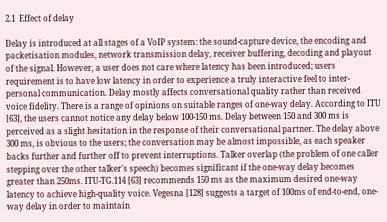2.1  Effect of delay

Delay is introduced at all stages of a VoIP system: the sound-capture device, the encoding and packetisation modules, network transmission delay, receiver buffering, decoding and playout of the signal. However, a user does not care where latency has been introduced; users requirement is to have low latency in order to experience a truly interactive feel to inter-personal communication. Delay mostly affects conversational quality rather than received voice fidelity. There is a range of opinions on suitable ranges of one-way delay. According to ITU [63], the users cannot notice any delay below 100-150 ms. Delay between 150 and 300 ms is perceived as a slight hesitation in the response of their conversational partner. The delay above 300 ms, is obvious to the users; the conversation may be almost impossible, as each speaker backs further and further off to prevent interruptions. Talker overlap (the problem of one caller stepping over the other talker's speech) becomes significant if the one-way delay becomes greater than 250ms. ITU-TG.114 [63] recommends 150 ms as the maximum desired one-way latency to achieve high-quality voice. Vegesna [128] suggests a target of 100ms of end-to-end, one-way delay in order to maintain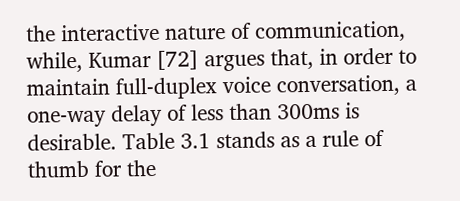the interactive nature of communication, while, Kumar [72] argues that, in order to maintain full-duplex voice conversation, a one-way delay of less than 300ms is desirable. Table 3.1 stands as a rule of thumb for the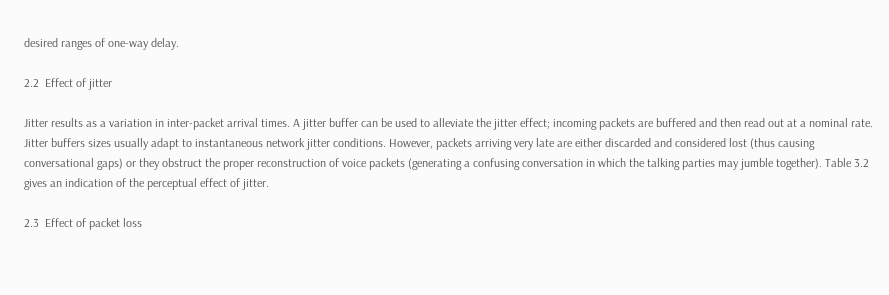desired ranges of one-way delay.

2.2  Effect of jitter

Jitter results as a variation in inter-packet arrival times. A jitter buffer can be used to alleviate the jitter effect; incoming packets are buffered and then read out at a nominal rate. Jitter buffers sizes usually adapt to instantaneous network jitter conditions. However, packets arriving very late are either discarded and considered lost (thus causing conversational gaps) or they obstruct the proper reconstruction of voice packets (generating a confusing conversation in which the talking parties may jumble together). Table 3.2 gives an indication of the perceptual effect of jitter.

2.3  Effect of packet loss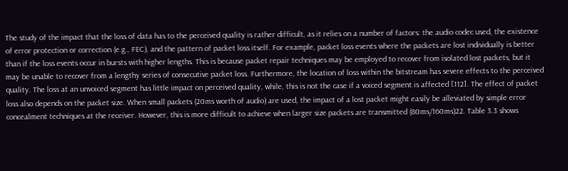The study of the impact that the loss of data has to the perceived quality is rather difficult, as it relies on a number of factors: the audio codec used, the existence of error protection or correction (e.g., FEC), and the pattern of packet loss itself. For example, packet loss events where the packets are lost individually is better than if the loss events occur in bursts with higher lengths. This is because packet repair techniques may be employed to recover from isolated lost packets, but it may be unable to recover from a lengthy series of consecutive packet loss. Furthermore, the location of loss within the bitstream has severe effects to the perceived quality. The loss at an unvoiced segment has little impact on perceived quality, while, this is not the case if a voiced segment is affected [112]. The effect of packet loss also depends on the packet size. When small packets (20ms worth of audio) are used, the impact of a lost packet might easily be alleviated by simple error concealment techniques at the receiver. However, this is more difficult to achieve when larger size packets are transmitted (80ms/160ms)22. Table 3.3 shows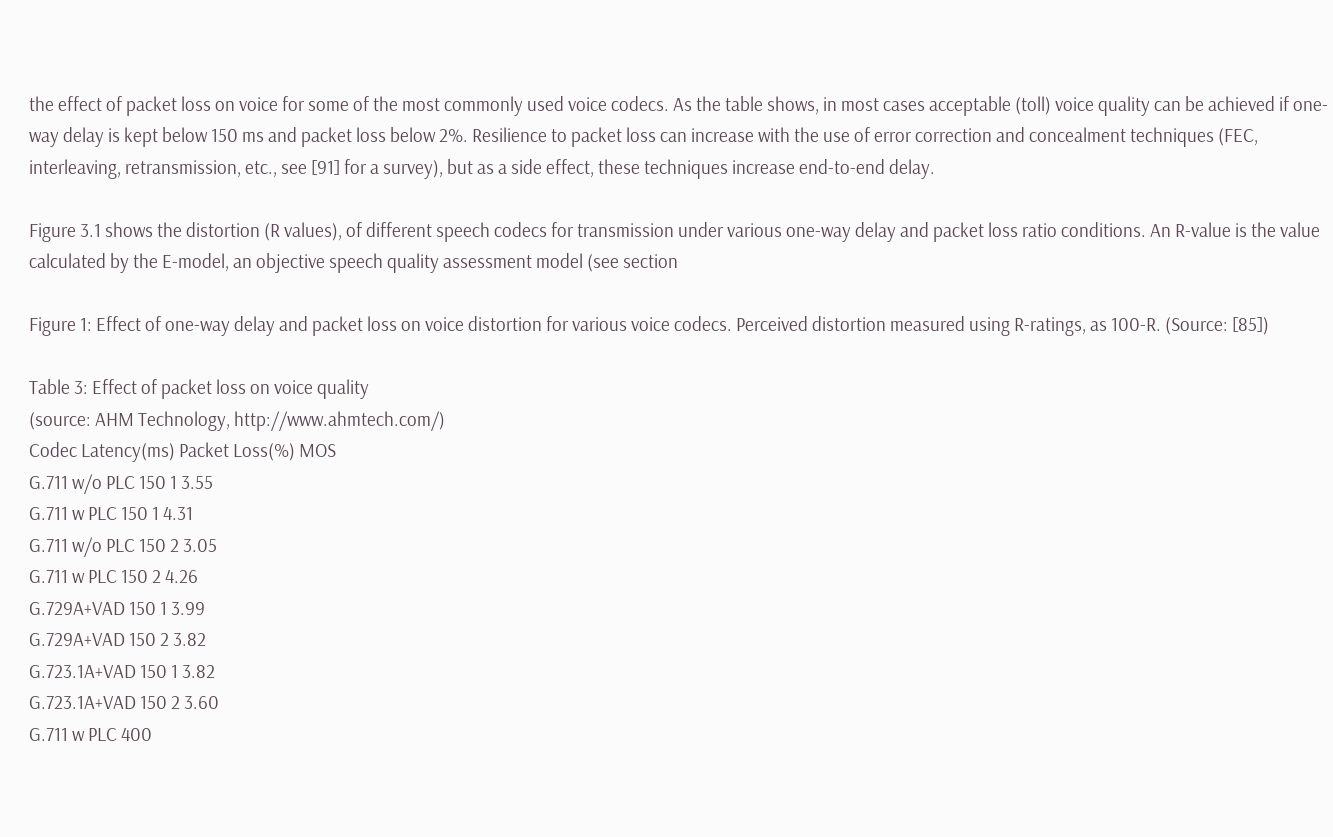the effect of packet loss on voice for some of the most commonly used voice codecs. As the table shows, in most cases acceptable (toll) voice quality can be achieved if one-way delay is kept below 150 ms and packet loss below 2%. Resilience to packet loss can increase with the use of error correction and concealment techniques (FEC, interleaving, retransmission, etc., see [91] for a survey), but as a side effect, these techniques increase end-to-end delay.

Figure 3.1 shows the distortion (R values), of different speech codecs for transmission under various one-way delay and packet loss ratio conditions. An R-value is the value calculated by the E-model, an objective speech quality assessment model (see section

Figure 1: Effect of one-way delay and packet loss on voice distortion for various voice codecs. Perceived distortion measured using R-ratings, as 100-R. (Source: [85])

Table 3: Effect of packet loss on voice quality
(source: AHM Technology, http://www.ahmtech.com/)
Codec Latency(ms) Packet Loss(%) MOS
G.711 w/o PLC 150 1 3.55
G.711 w PLC 150 1 4.31
G.711 w/o PLC 150 2 3.05
G.711 w PLC 150 2 4.26
G.729A+VAD 150 1 3.99
G.729A+VAD 150 2 3.82
G.723.1A+VAD 150 1 3.82
G.723.1A+VAD 150 2 3.60
G.711 w PLC 400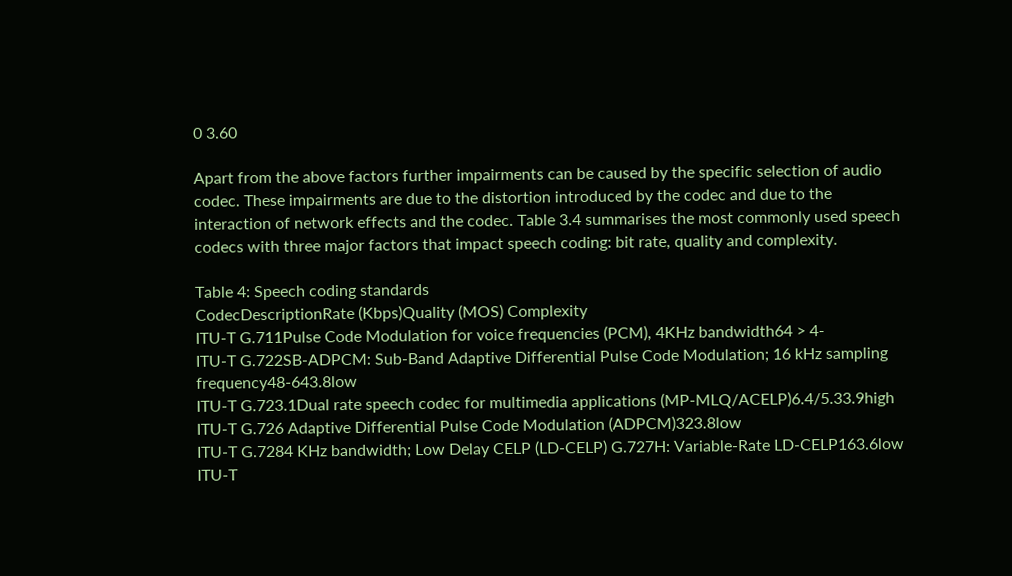0 3.60

Apart from the above factors further impairments can be caused by the specific selection of audio codec. These impairments are due to the distortion introduced by the codec and due to the interaction of network effects and the codec. Table 3.4 summarises the most commonly used speech codecs with three major factors that impact speech coding: bit rate, quality and complexity.

Table 4: Speech coding standards
CodecDescriptionRate (Kbps)Quality (MOS) Complexity
ITU-T G.711Pulse Code Modulation for voice frequencies (PCM), 4KHz bandwidth64 > 4-
ITU-T G.722SB-ADPCM: Sub-Band Adaptive Differential Pulse Code Modulation; 16 kHz sampling frequency48-643.8low
ITU-T G.723.1Dual rate speech codec for multimedia applications (MP-MLQ/ACELP)6.4/5.33.9high
ITU-T G.726 Adaptive Differential Pulse Code Modulation (ADPCM)323.8low
ITU-T G.7284 KHz bandwidth; Low Delay CELP (LD-CELP) G.727H: Variable-Rate LD-CELP163.6low
ITU-T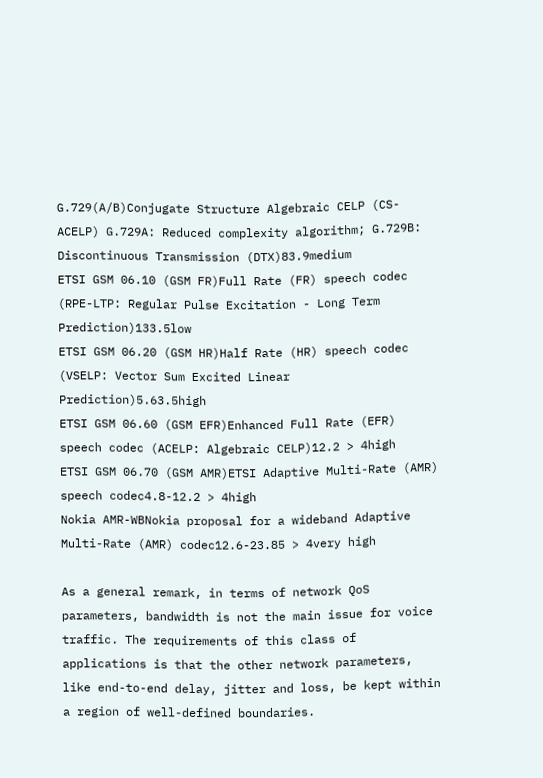G.729(A/B)Conjugate Structure Algebraic CELP (CS-ACELP) G.729A: Reduced complexity algorithm; G.729B: Discontinuous Transmission (DTX)83.9medium
ETSI GSM 06.10 (GSM FR)Full Rate (FR) speech codec (RPE-LTP: Regular Pulse Excitation - Long Term Prediction)133.5low
ETSI GSM 06.20 (GSM HR)Half Rate (HR) speech codec (VSELP: Vector Sum Excited Linear Prediction)5.63.5high
ETSI GSM 06.60 (GSM EFR)Enhanced Full Rate (EFR) speech codec (ACELP: Algebraic CELP)12.2 > 4high
ETSI GSM 06.70 (GSM AMR)ETSI Adaptive Multi-Rate (AMR) speech codec4.8-12.2 > 4high
Nokia AMR-WBNokia proposal for a wideband Adaptive Multi-Rate (AMR) codec12.6-23.85 > 4very high

As a general remark, in terms of network QoS parameters, bandwidth is not the main issue for voice traffic. The requirements of this class of applications is that the other network parameters, like end-to-end delay, jitter and loss, be kept within a region of well-defined boundaries.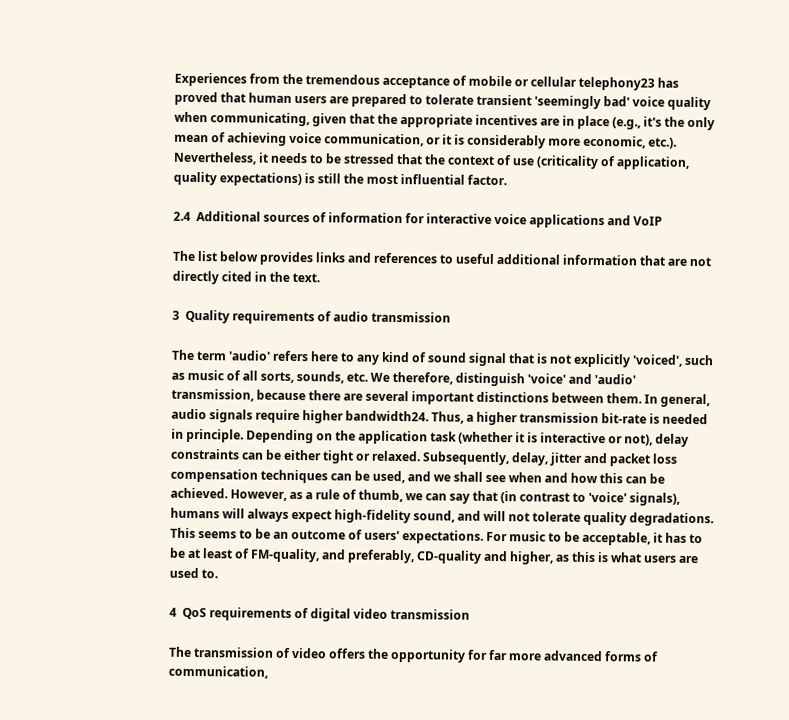Experiences from the tremendous acceptance of mobile or cellular telephony23 has proved that human users are prepared to tolerate transient 'seemingly bad' voice quality when communicating, given that the appropriate incentives are in place (e.g., it's the only mean of achieving voice communication, or it is considerably more economic, etc.). Nevertheless, it needs to be stressed that the context of use (criticality of application, quality expectations) is still the most influential factor.

2.4  Additional sources of information for interactive voice applications and VoIP

The list below provides links and references to useful additional information that are not directly cited in the text.

3  Quality requirements of audio transmission

The term 'audio' refers here to any kind of sound signal that is not explicitly 'voiced', such as music of all sorts, sounds, etc. We therefore, distinguish 'voice' and 'audio' transmission, because there are several important distinctions between them. In general, audio signals require higher bandwidth24. Thus, a higher transmission bit-rate is needed in principle. Depending on the application task (whether it is interactive or not), delay constraints can be either tight or relaxed. Subsequently, delay, jitter and packet loss compensation techniques can be used, and we shall see when and how this can be achieved. However, as a rule of thumb, we can say that (in contrast to 'voice' signals), humans will always expect high-fidelity sound, and will not tolerate quality degradations. This seems to be an outcome of users' expectations. For music to be acceptable, it has to be at least of FM-quality, and preferably, CD-quality and higher, as this is what users are used to.

4  QoS requirements of digital video transmission

The transmission of video offers the opportunity for far more advanced forms of communication,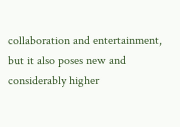collaboration and entertainment, but it also poses new and considerably higher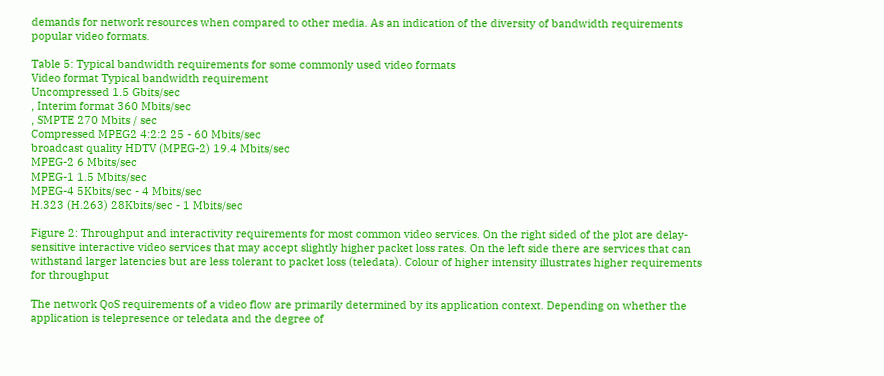demands for network resources when compared to other media. As an indication of the diversity of bandwidth requirements popular video formats.

Table 5: Typical bandwidth requirements for some commonly used video formats
Video format Typical bandwidth requirement
Uncompressed 1.5 Gbits/sec
, Interim format 360 Mbits/sec
, SMPTE 270 Mbits / sec
Compressed MPEG2 4:2:2 25 - 60 Mbits/sec
broadcast quality HDTV (MPEG-2) 19.4 Mbits/sec
MPEG-2 6 Mbits/sec
MPEG-1 1.5 Mbits/sec
MPEG-4 5Kbits/sec - 4 Mbits/sec
H.323 (H.263) 28Kbits/sec - 1 Mbits/sec

Figure 2: Throughput and interactivity requirements for most common video services. On the right sided of the plot are delay-sensitive interactive video services that may accept slightly higher packet loss rates. On the left side there are services that can withstand larger latencies but are less tolerant to packet loss (teledata). Colour of higher intensity illustrates higher requirements for throughput

The network QoS requirements of a video flow are primarily determined by its application context. Depending on whether the application is telepresence or teledata and the degree of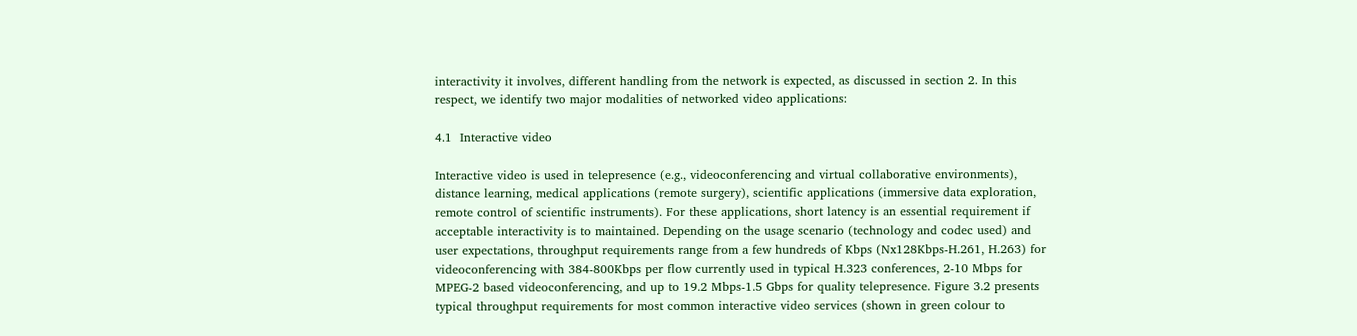interactivity it involves, different handling from the network is expected, as discussed in section 2. In this respect, we identify two major modalities of networked video applications:

4.1  Interactive video

Interactive video is used in telepresence (e.g., videoconferencing and virtual collaborative environments), distance learning, medical applications (remote surgery), scientific applications (immersive data exploration, remote control of scientific instruments). For these applications, short latency is an essential requirement if acceptable interactivity is to maintained. Depending on the usage scenario (technology and codec used) and user expectations, throughput requirements range from a few hundreds of Kbps (Nx128Kbps-H.261, H.263) for videoconferencing with 384-800Kbps per flow currently used in typical H.323 conferences, 2-10 Mbps for MPEG-2 based videoconferencing, and up to 19.2 Mbps-1.5 Gbps for quality telepresence. Figure 3.2 presents typical throughput requirements for most common interactive video services (shown in green colour to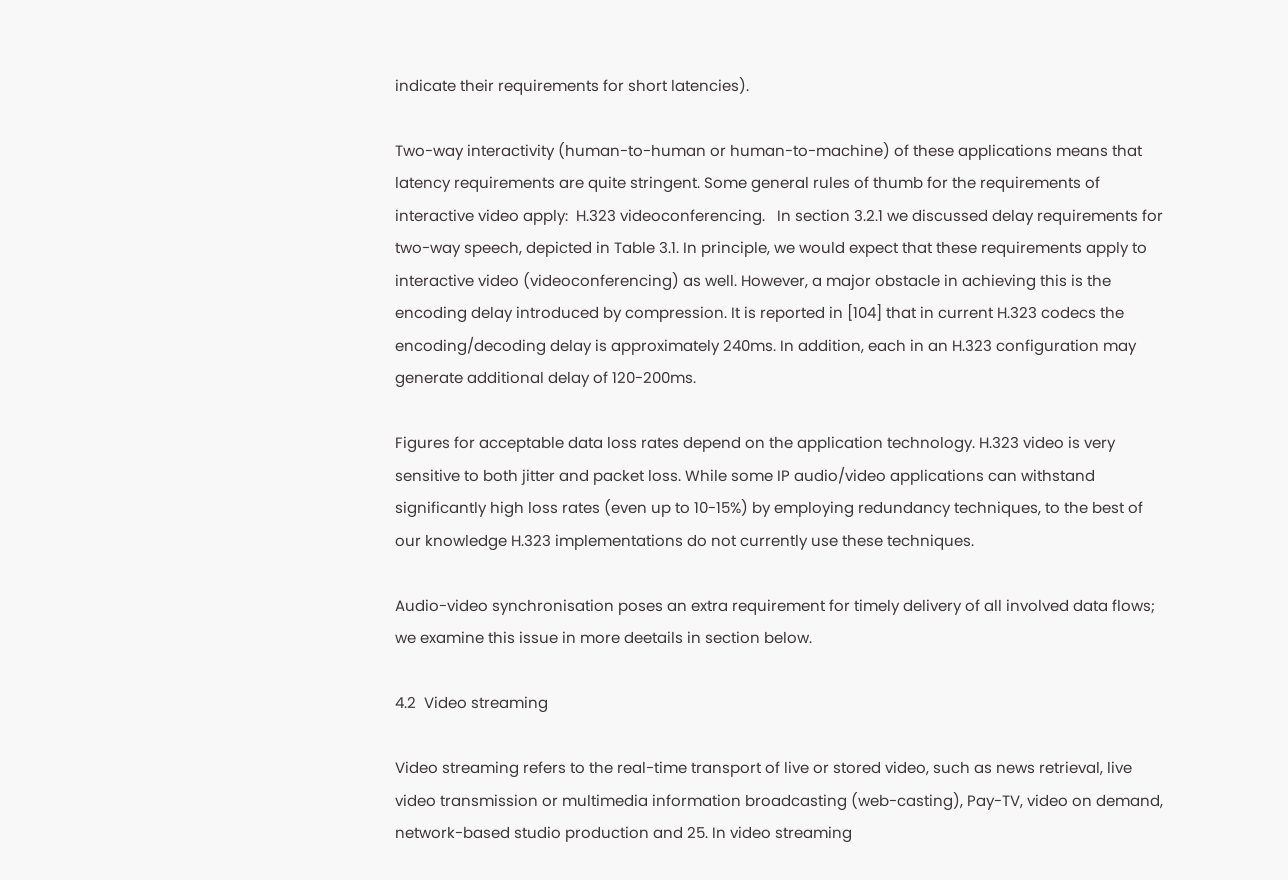indicate their requirements for short latencies).

Two-way interactivity (human-to-human or human-to-machine) of these applications means that latency requirements are quite stringent. Some general rules of thumb for the requirements of interactive video apply:  H.323 videoconferencing.   In section 3.2.1 we discussed delay requirements for two-way speech, depicted in Table 3.1. In principle, we would expect that these requirements apply to interactive video (videoconferencing) as well. However, a major obstacle in achieving this is the encoding delay introduced by compression. It is reported in [104] that in current H.323 codecs the encoding/decoding delay is approximately 240ms. In addition, each in an H.323 configuration may generate additional delay of 120-200ms.

Figures for acceptable data loss rates depend on the application technology. H.323 video is very sensitive to both jitter and packet loss. While some IP audio/video applications can withstand significantly high loss rates (even up to 10-15%) by employing redundancy techniques, to the best of our knowledge H.323 implementations do not currently use these techniques.

Audio-video synchronisation poses an extra requirement for timely delivery of all involved data flows; we examine this issue in more deetails in section below.

4.2  Video streaming

Video streaming refers to the real-time transport of live or stored video, such as news retrieval, live video transmission or multimedia information broadcasting (web-casting), Pay-TV, video on demand, network-based studio production and 25. In video streaming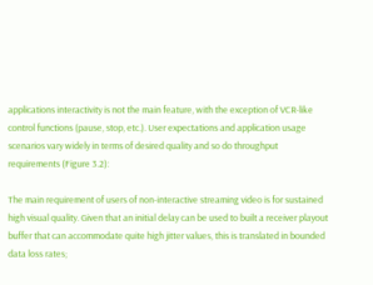applications interactivity is not the main feature, with the exception of VCR-like control functions (pause, stop, etc.). User expectations and application usage scenarios vary widely in terms of desired quality and so do throughput requirements (Figure 3.2):

The main requirement of users of non-interactive streaming video is for sustained high visual quality. Given that an initial delay can be used to built a receiver playout buffer that can accommodate quite high jitter values, this is translated in bounded data loss rates;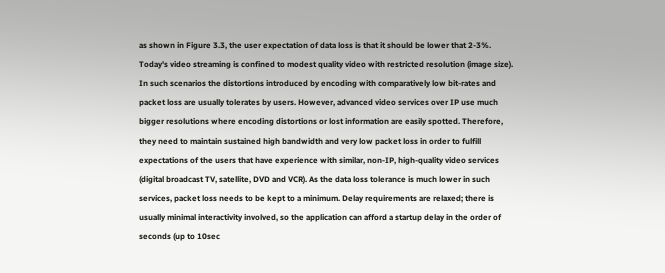as shown in Figure 3.3, the user expectation of data loss is that it should be lower that 2-3%. Today's video streaming is confined to modest quality video with restricted resolution (image size). In such scenarios the distortions introduced by encoding with comparatively low bit-rates and packet loss are usually tolerates by users. However, advanced video services over IP use much bigger resolutions where encoding distortions or lost information are easily spotted. Therefore, they need to maintain sustained high bandwidth and very low packet loss in order to fulfill expectations of the users that have experience with similar, non-IP, high-quality video services (digital broadcast TV, satellite, DVD and VCR). As the data loss tolerance is much lower in such services, packet loss needs to be kept to a minimum. Delay requirements are relaxed; there is usually minimal interactivity involved, so the application can afford a startup delay in the order of seconds (up to 10sec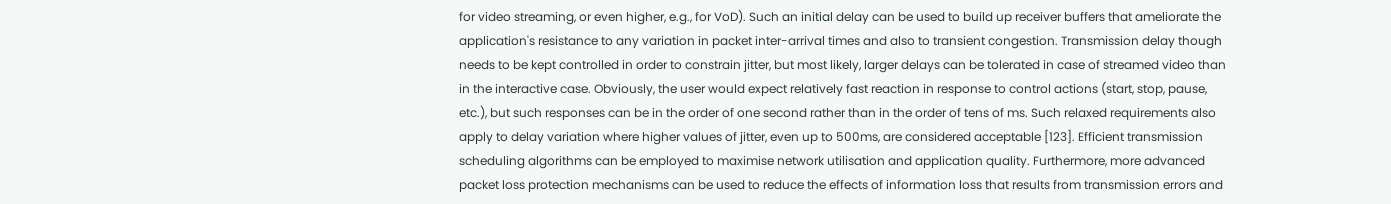for video streaming, or even higher, e.g., for VoD). Such an initial delay can be used to build up receiver buffers that ameliorate the application's resistance to any variation in packet inter-arrival times and also to transient congestion. Transmission delay though needs to be kept controlled in order to constrain jitter, but most likely, larger delays can be tolerated in case of streamed video than in the interactive case. Obviously, the user would expect relatively fast reaction in response to control actions (start, stop, pause, etc.), but such responses can be in the order of one second rather than in the order of tens of ms. Such relaxed requirements also apply to delay variation where higher values of jitter, even up to 500ms, are considered acceptable [123]. Efficient transmission scheduling algorithms can be employed to maximise network utilisation and application quality. Furthermore, more advanced packet loss protection mechanisms can be used to reduce the effects of information loss that results from transmission errors and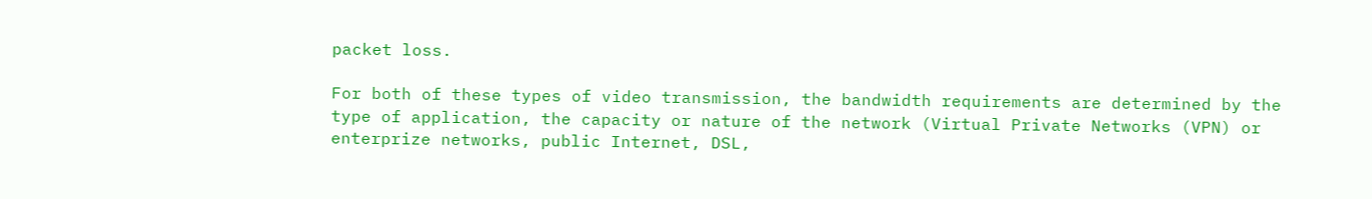packet loss.

For both of these types of video transmission, the bandwidth requirements are determined by the type of application, the capacity or nature of the network (Virtual Private Networks (VPN) or enterprize networks, public Internet, DSL,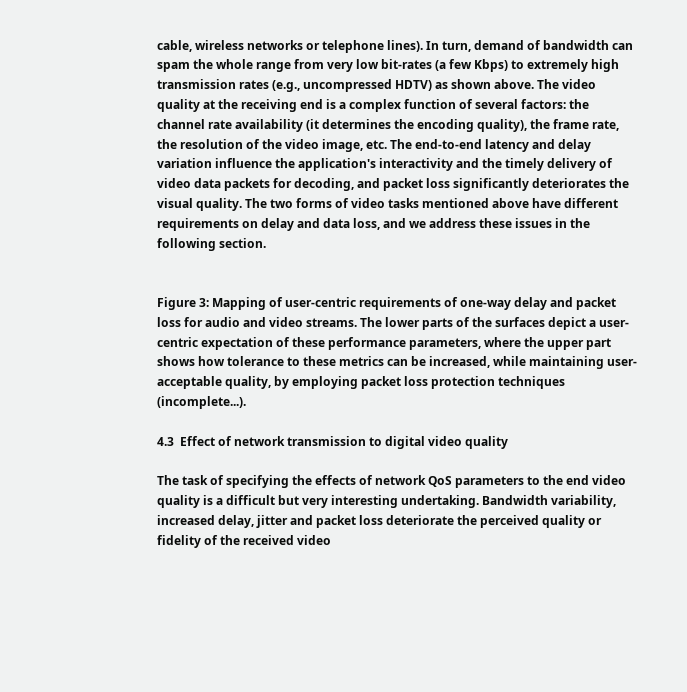cable, wireless networks or telephone lines). In turn, demand of bandwidth can spam the whole range from very low bit-rates (a few Kbps) to extremely high transmission rates (e.g., uncompressed HDTV) as shown above. The video quality at the receiving end is a complex function of several factors: the channel rate availability (it determines the encoding quality), the frame rate, the resolution of the video image, etc. The end-to-end latency and delay variation influence the application's interactivity and the timely delivery of video data packets for decoding, and packet loss significantly deteriorates the visual quality. The two forms of video tasks mentioned above have different requirements on delay and data loss, and we address these issues in the following section.


Figure 3: Mapping of user-centric requirements of one-way delay and packet loss for audio and video streams. The lower parts of the surfaces depict a user-centric expectation of these performance parameters, where the upper part shows how tolerance to these metrics can be increased, while maintaining user-acceptable quality, by employing packet loss protection techniques (incomplete...).

4.3  Effect of network transmission to digital video quality

The task of specifying the effects of network QoS parameters to the end video quality is a difficult but very interesting undertaking. Bandwidth variability, increased delay, jitter and packet loss deteriorate the perceived quality or fidelity of the received video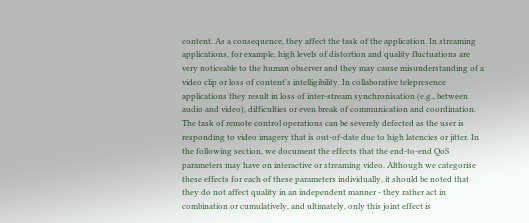content. As a consequence, they affect the task of the application. In streaming applications, for example, high levels of distortion and quality fluctuations are very noticeable to the human observer and they may cause misunderstanding of a video clip or loss of content's intelligibility. In collaborative telepresence applications they result in loss of inter-stream synchronisation (e.g., between audio and video), difficulties or even break of communication and coordination. The task of remote control operations can be severely defected as the user is responding to video imagery that is out-of-date due to high latencies or jitter. In the following section, we document the effects that the end-to-end QoS parameters may have on interactive or streaming video. Although we categorise these effects for each of these parameters individually, it should be noted that they do not affect quality in an independent manner - they rather act in combination or cumulatively, and ultimately, only this joint effect is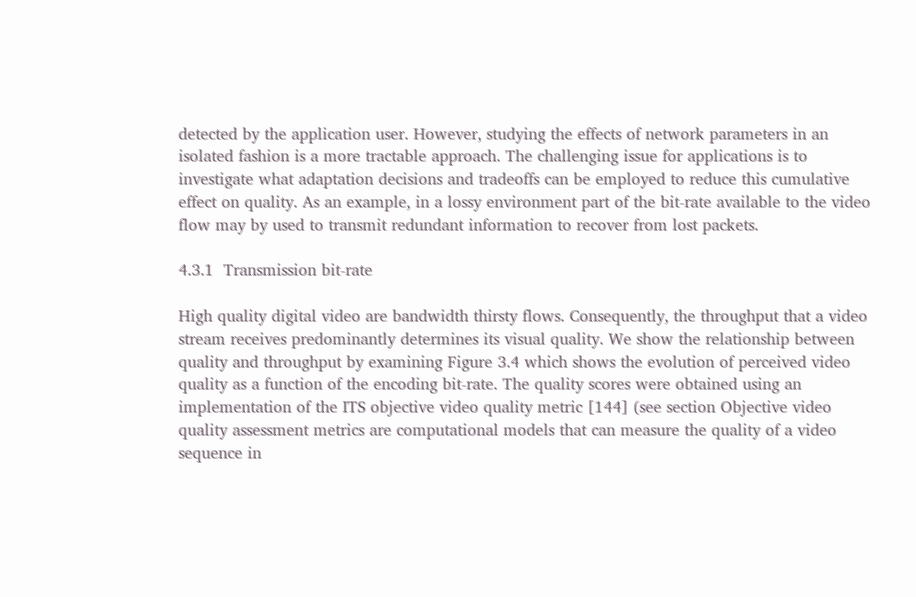detected by the application user. However, studying the effects of network parameters in an isolated fashion is a more tractable approach. The challenging issue for applications is to investigate what adaptation decisions and tradeoffs can be employed to reduce this cumulative effect on quality. As an example, in a lossy environment part of the bit-rate available to the video flow may by used to transmit redundant information to recover from lost packets.

4.3.1  Transmission bit-rate

High quality digital video are bandwidth thirsty flows. Consequently, the throughput that a video stream receives predominantly determines its visual quality. We show the relationship between quality and throughput by examining Figure 3.4 which shows the evolution of perceived video quality as a function of the encoding bit-rate. The quality scores were obtained using an implementation of the ITS objective video quality metric [144] (see section Objective video quality assessment metrics are computational models that can measure the quality of a video sequence in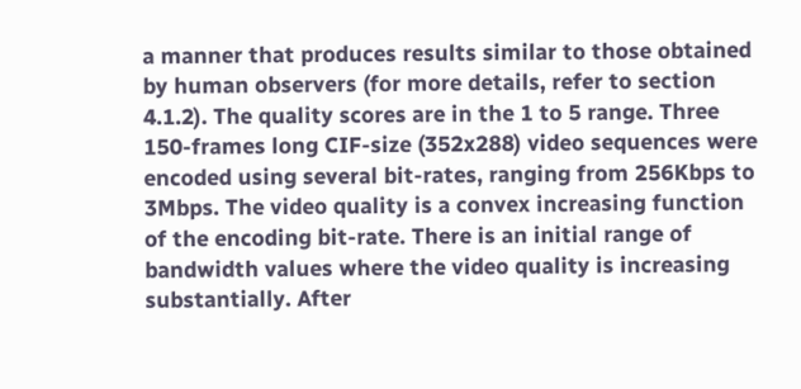a manner that produces results similar to those obtained by human observers (for more details, refer to section 4.1.2). The quality scores are in the 1 to 5 range. Three 150-frames long CIF-size (352x288) video sequences were encoded using several bit-rates, ranging from 256Kbps to 3Mbps. The video quality is a convex increasing function of the encoding bit-rate. There is an initial range of bandwidth values where the video quality is increasing substantially. After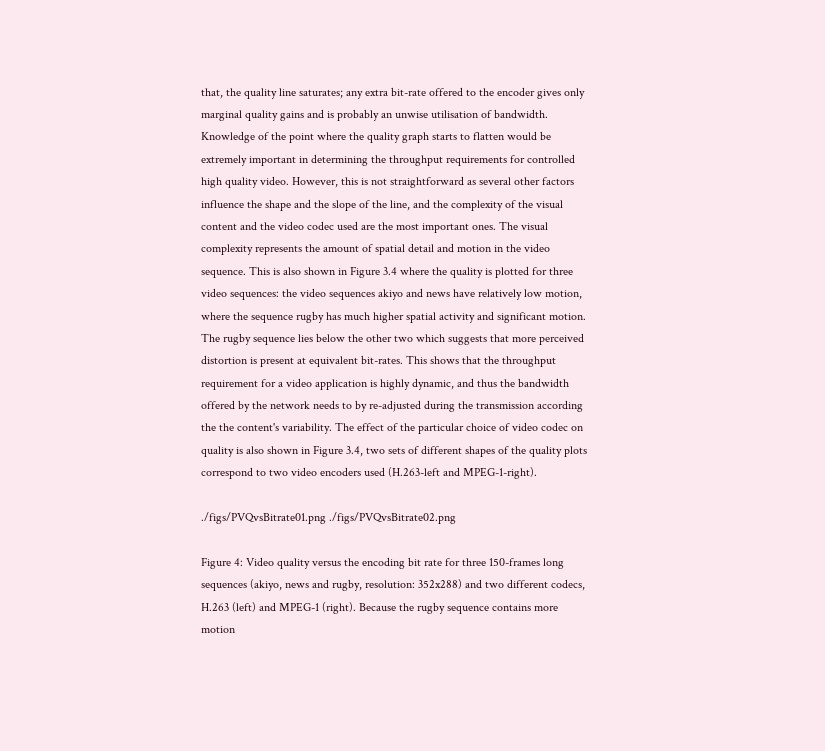that, the quality line saturates; any extra bit-rate offered to the encoder gives only marginal quality gains and is probably an unwise utilisation of bandwidth. Knowledge of the point where the quality graph starts to flatten would be extremely important in determining the throughput requirements for controlled high quality video. However, this is not straightforward as several other factors influence the shape and the slope of the line, and the complexity of the visual content and the video codec used are the most important ones. The visual complexity represents the amount of spatial detail and motion in the video sequence. This is also shown in Figure 3.4 where the quality is plotted for three video sequences: the video sequences akiyo and news have relatively low motion, where the sequence rugby has much higher spatial activity and significant motion. The rugby sequence lies below the other two which suggests that more perceived distortion is present at equivalent bit-rates. This shows that the throughput requirement for a video application is highly dynamic, and thus the bandwidth offered by the network needs to by re-adjusted during the transmission according the the content's variability. The effect of the particular choice of video codec on quality is also shown in Figure 3.4, two sets of different shapes of the quality plots correspond to two video encoders used (H.263-left and MPEG-1-right).

./figs/PVQvsBitrate01.png ./figs/PVQvsBitrate02.png

Figure 4: Video quality versus the encoding bit rate for three 150-frames long sequences (akiyo, news and rugby, resolution: 352x288) and two different codecs, H.263 (left) and MPEG-1 (right). Because the rugby sequence contains more motion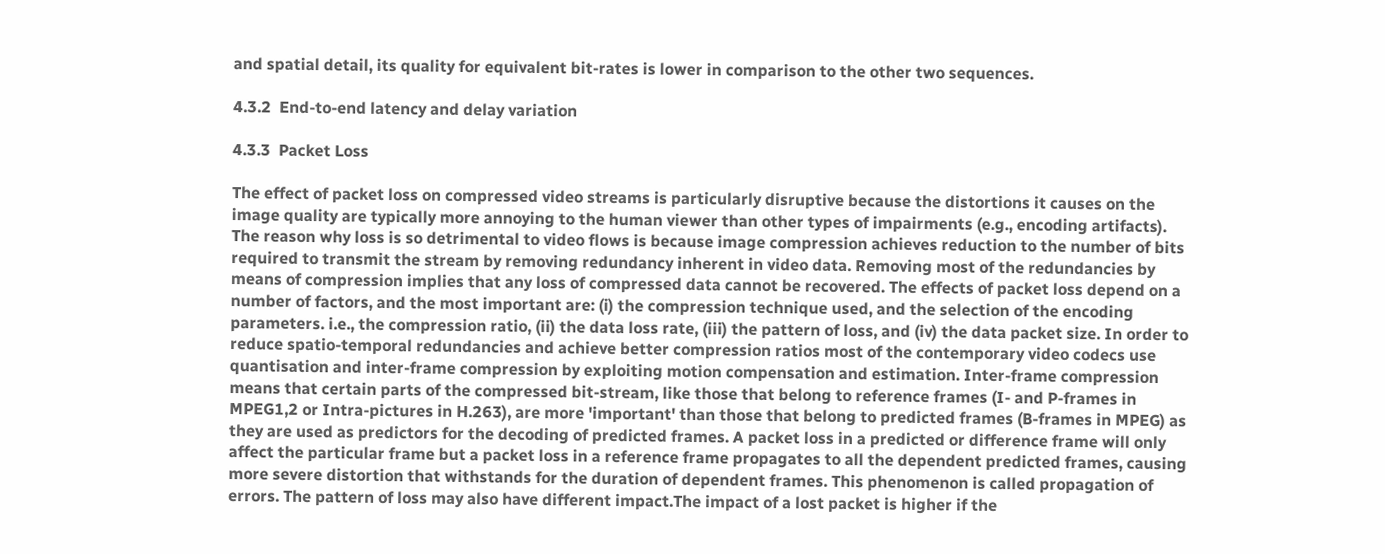and spatial detail, its quality for equivalent bit-rates is lower in comparison to the other two sequences.

4.3.2  End-to-end latency and delay variation

4.3.3  Packet Loss

The effect of packet loss on compressed video streams is particularly disruptive because the distortions it causes on the image quality are typically more annoying to the human viewer than other types of impairments (e.g., encoding artifacts). The reason why loss is so detrimental to video flows is because image compression achieves reduction to the number of bits required to transmit the stream by removing redundancy inherent in video data. Removing most of the redundancies by means of compression implies that any loss of compressed data cannot be recovered. The effects of packet loss depend on a number of factors, and the most important are: (i) the compression technique used, and the selection of the encoding parameters. i.e., the compression ratio, (ii) the data loss rate, (iii) the pattern of loss, and (iv) the data packet size. In order to reduce spatio-temporal redundancies and achieve better compression ratios most of the contemporary video codecs use quantisation and inter-frame compression by exploiting motion compensation and estimation. Inter-frame compression means that certain parts of the compressed bit-stream, like those that belong to reference frames (I- and P-frames in MPEG1,2 or Intra-pictures in H.263), are more 'important' than those that belong to predicted frames (B-frames in MPEG) as they are used as predictors for the decoding of predicted frames. A packet loss in a predicted or difference frame will only affect the particular frame but a packet loss in a reference frame propagates to all the dependent predicted frames, causing more severe distortion that withstands for the duration of dependent frames. This phenomenon is called propagation of errors. The pattern of loss may also have different impact.The impact of a lost packet is higher if the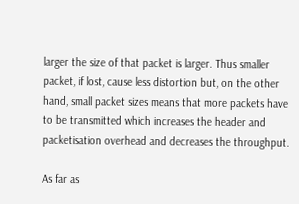larger the size of that packet is larger. Thus smaller packet, if lost, cause less distortion but, on the other hand, small packet sizes means that more packets have to be transmitted which increases the header and packetisation overhead and decreases the throughput.

As far as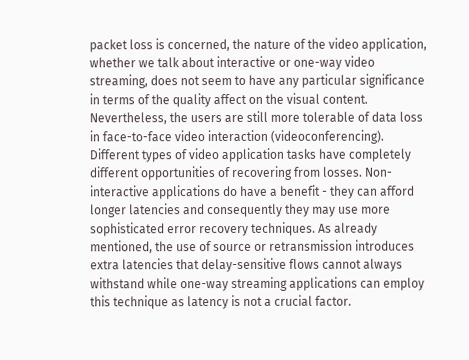packet loss is concerned, the nature of the video application, whether we talk about interactive or one-way video streaming, does not seem to have any particular significance in terms of the quality affect on the visual content. Nevertheless, the users are still more tolerable of data loss in face-to-face video interaction (videoconferencing). Different types of video application tasks have completely different opportunities of recovering from losses. Non-interactive applications do have a benefit - they can afford longer latencies and consequently they may use more sophisticated error recovery techniques. As already mentioned, the use of source or retransmission introduces extra latencies that delay-sensitive flows cannot always withstand while one-way streaming applications can employ this technique as latency is not a crucial factor.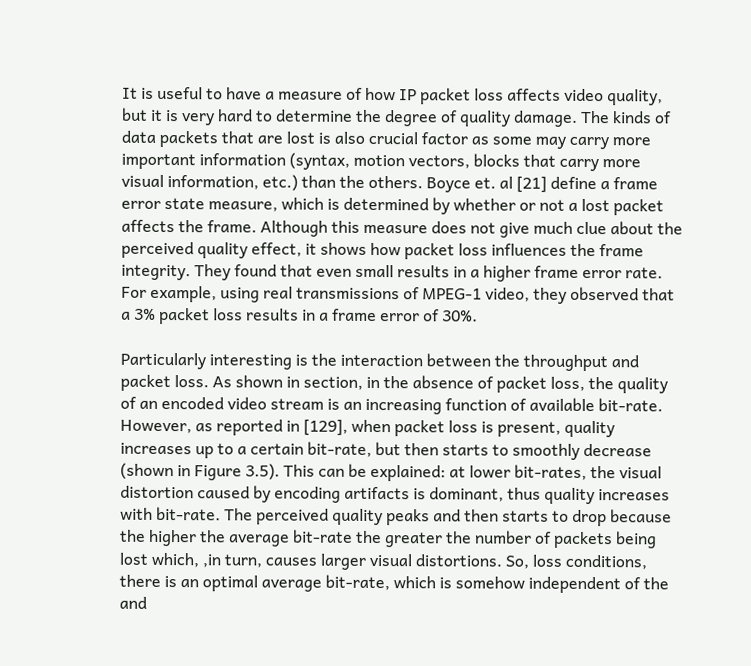It is useful to have a measure of how IP packet loss affects video quality, but it is very hard to determine the degree of quality damage. The kinds of data packets that are lost is also crucial factor as some may carry more important information (syntax, motion vectors, blocks that carry more visual information, etc.) than the others. Boyce et. al [21] define a frame error state measure, which is determined by whether or not a lost packet affects the frame. Although this measure does not give much clue about the perceived quality effect, it shows how packet loss influences the frame integrity. They found that even small results in a higher frame error rate. For example, using real transmissions of MPEG-1 video, they observed that a 3% packet loss results in a frame error of 30%.

Particularly interesting is the interaction between the throughput and packet loss. As shown in section, in the absence of packet loss, the quality of an encoded video stream is an increasing function of available bit-rate. However, as reported in [129], when packet loss is present, quality increases up to a certain bit-rate, but then starts to smoothly decrease (shown in Figure 3.5). This can be explained: at lower bit-rates, the visual distortion caused by encoding artifacts is dominant, thus quality increases with bit-rate. The perceived quality peaks and then starts to drop because the higher the average bit-rate the greater the number of packets being lost which, ,in turn, causes larger visual distortions. So, loss conditions, there is an optimal average bit-rate, which is somehow independent of the and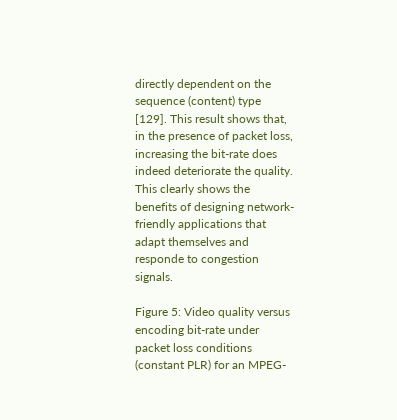directly dependent on the sequence (content) type [129]. This result shows that, in the presence of packet loss, increasing the bit-rate does indeed deteriorate the quality. This clearly shows the benefits of designing network-friendly applications that adapt themselves and responde to congestion signals.

Figure 5: Video quality versus encoding bit-rate under packet loss conditions (constant PLR) for an MPEG-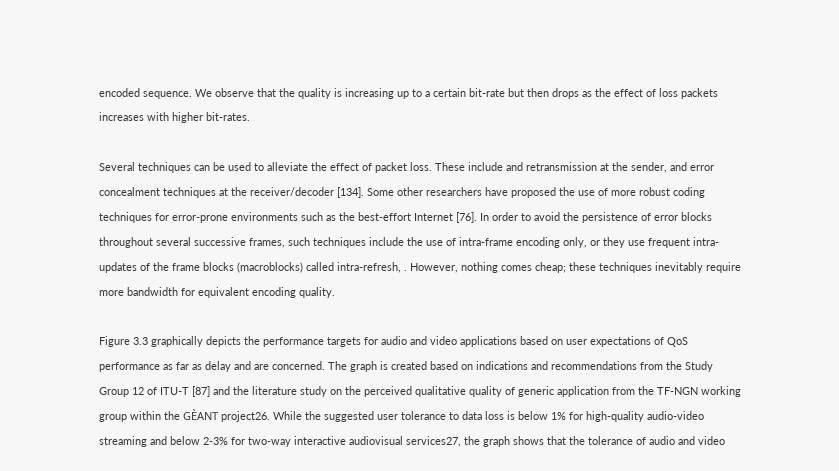encoded sequence. We observe that the quality is increasing up to a certain bit-rate but then drops as the effect of loss packets increases with higher bit-rates.

Several techniques can be used to alleviate the effect of packet loss. These include and retransmission at the sender, and error concealment techniques at the receiver/decoder [134]. Some other researchers have proposed the use of more robust coding techniques for error-prone environments such as the best-effort Internet [76]. In order to avoid the persistence of error blocks throughout several successive frames, such techniques include the use of intra-frame encoding only, or they use frequent intra-updates of the frame blocks (macroblocks) called intra-refresh, . However, nothing comes cheap; these techniques inevitably require more bandwidth for equivalent encoding quality.

Figure 3.3 graphically depicts the performance targets for audio and video applications based on user expectations of QoS performance as far as delay and are concerned. The graph is created based on indications and recommendations from the Study Group 12 of ITU-T [87] and the literature study on the perceived qualitative quality of generic application from the TF-NGN working group within the GÈANT project26. While the suggested user tolerance to data loss is below 1% for high-quality audio-video streaming and below 2-3% for two-way interactive audiovisual services27, the graph shows that the tolerance of audio and video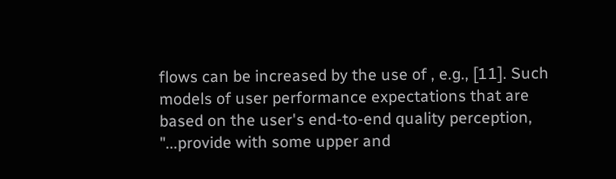flows can be increased by the use of , e.g., [11]. Such models of user performance expectations that are based on the user's end-to-end quality perception, "...provide with some upper and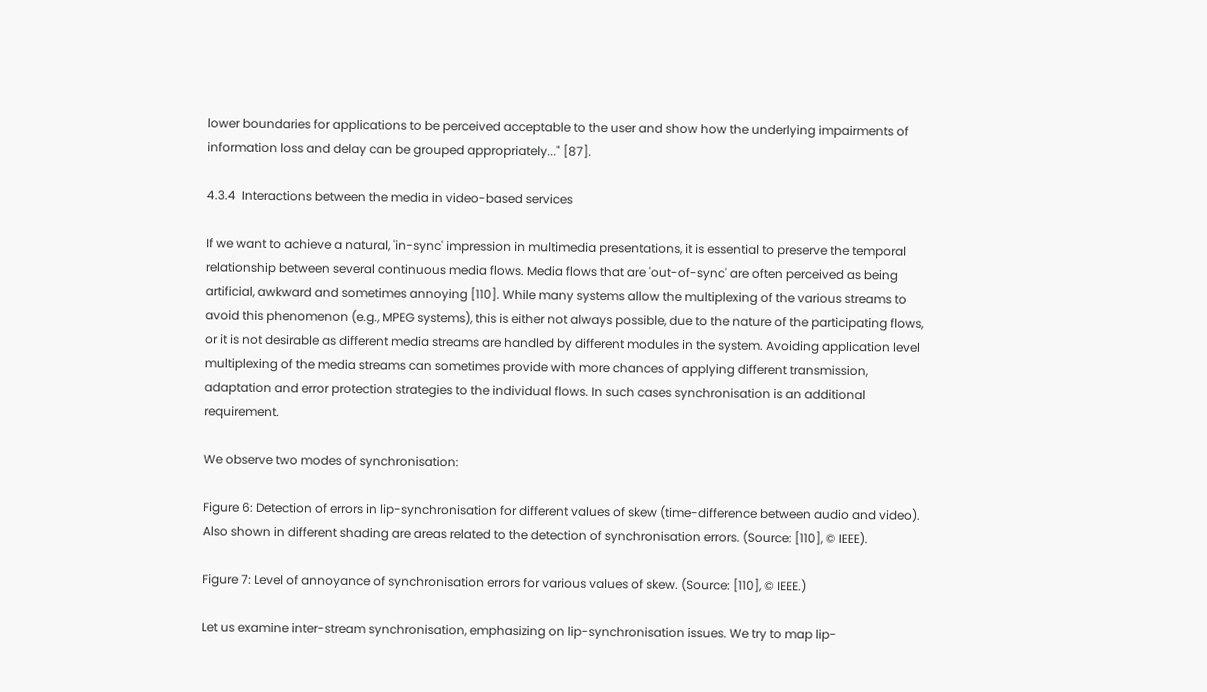lower boundaries for applications to be perceived acceptable to the user and show how the underlying impairments of information loss and delay can be grouped appropriately..." [87].

4.3.4  Interactions between the media in video-based services

If we want to achieve a natural, 'in-sync' impression in multimedia presentations, it is essential to preserve the temporal relationship between several continuous media flows. Media flows that are 'out-of-sync' are often perceived as being artificial, awkward and sometimes annoying [110]. While many systems allow the multiplexing of the various streams to avoid this phenomenon (e.g., MPEG systems), this is either not always possible, due to the nature of the participating flows, or it is not desirable as different media streams are handled by different modules in the system. Avoiding application level multiplexing of the media streams can sometimes provide with more chances of applying different transmission, adaptation and error protection strategies to the individual flows. In such cases synchronisation is an additional requirement.

We observe two modes of synchronisation:

Figure 6: Detection of errors in lip-synchronisation for different values of skew (time-difference between audio and video). Also shown in different shading are areas related to the detection of synchronisation errors. (Source: [110], © IEEE).

Figure 7: Level of annoyance of synchronisation errors for various values of skew. (Source: [110], © IEEE.)

Let us examine inter-stream synchronisation, emphasizing on lip-synchronisation issues. We try to map lip-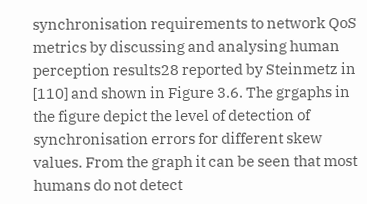synchronisation requirements to network QoS metrics by discussing and analysing human perception results28 reported by Steinmetz in [110] and shown in Figure 3.6. The grgaphs in the figure depict the level of detection of synchronisation errors for different skew values. From the graph it can be seen that most humans do not detect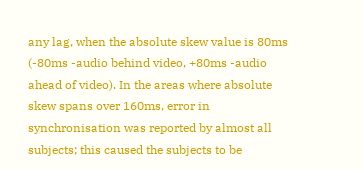any lag, when the absolute skew value is 80ms (-80ms -audio behind video, +80ms -audio ahead of video). In the areas where absolute skew spans over 160ms, error in synchronisation was reported by almost all subjects; this caused the subjects to be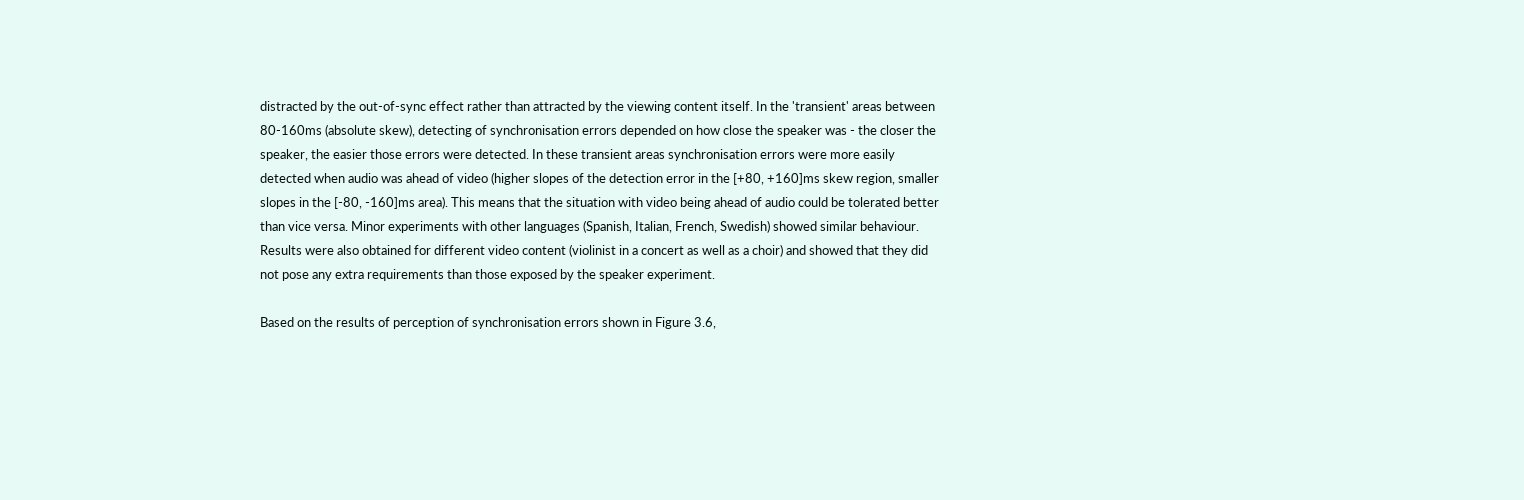distracted by the out-of-sync effect rather than attracted by the viewing content itself. In the 'transient' areas between 80-160ms (absolute skew), detecting of synchronisation errors depended on how close the speaker was - the closer the speaker, the easier those errors were detected. In these transient areas synchronisation errors were more easily detected when audio was ahead of video (higher slopes of the detection error in the [+80, +160]ms skew region, smaller slopes in the [-80, -160]ms area). This means that the situation with video being ahead of audio could be tolerated better than vice versa. Minor experiments with other languages (Spanish, Italian, French, Swedish) showed similar behaviour. Results were also obtained for different video content (violinist in a concert as well as a choir) and showed that they did not pose any extra requirements than those exposed by the speaker experiment.

Based on the results of perception of synchronisation errors shown in Figure 3.6,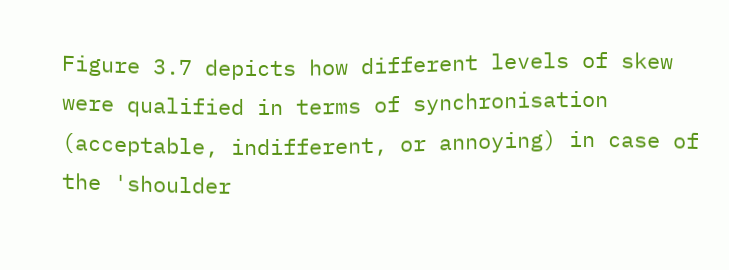Figure 3.7 depicts how different levels of skew were qualified in terms of synchronisation (acceptable, indifferent, or annoying) in case of the 'shoulder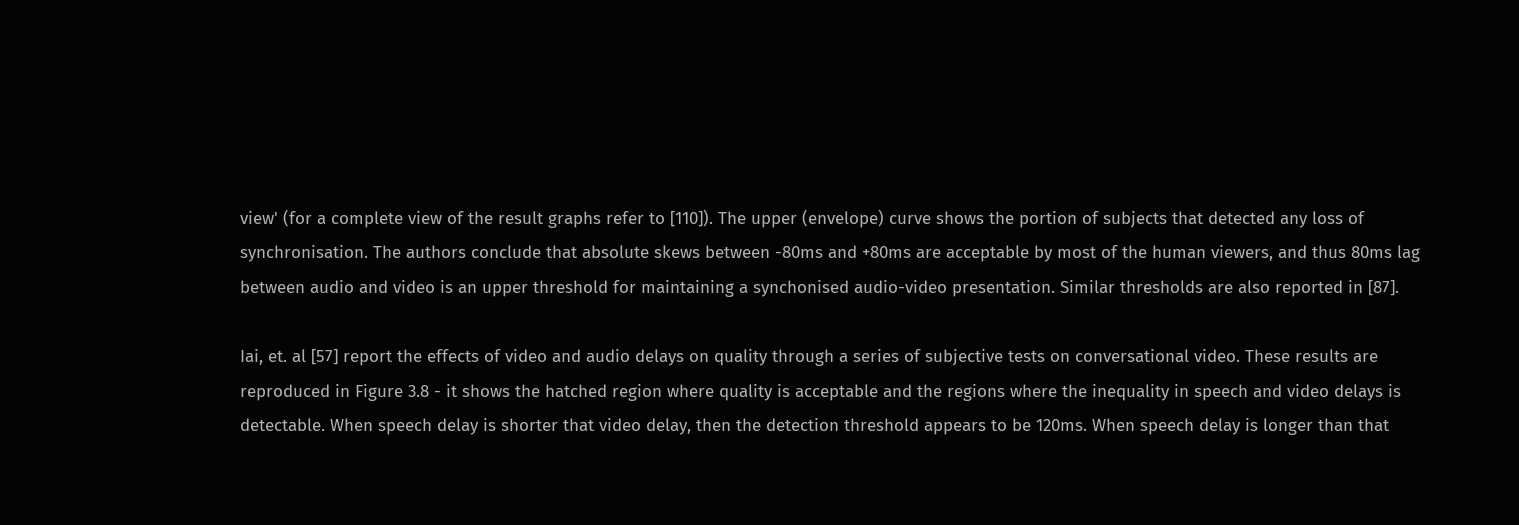view' (for a complete view of the result graphs refer to [110]). The upper (envelope) curve shows the portion of subjects that detected any loss of synchronisation. The authors conclude that absolute skews between -80ms and +80ms are acceptable by most of the human viewers, and thus 80ms lag between audio and video is an upper threshold for maintaining a synchonised audio-video presentation. Similar thresholds are also reported in [87].

Iai, et. al [57] report the effects of video and audio delays on quality through a series of subjective tests on conversational video. These results are reproduced in Figure 3.8 - it shows the hatched region where quality is acceptable and the regions where the inequality in speech and video delays is detectable. When speech delay is shorter that video delay, then the detection threshold appears to be 120ms. When speech delay is longer than that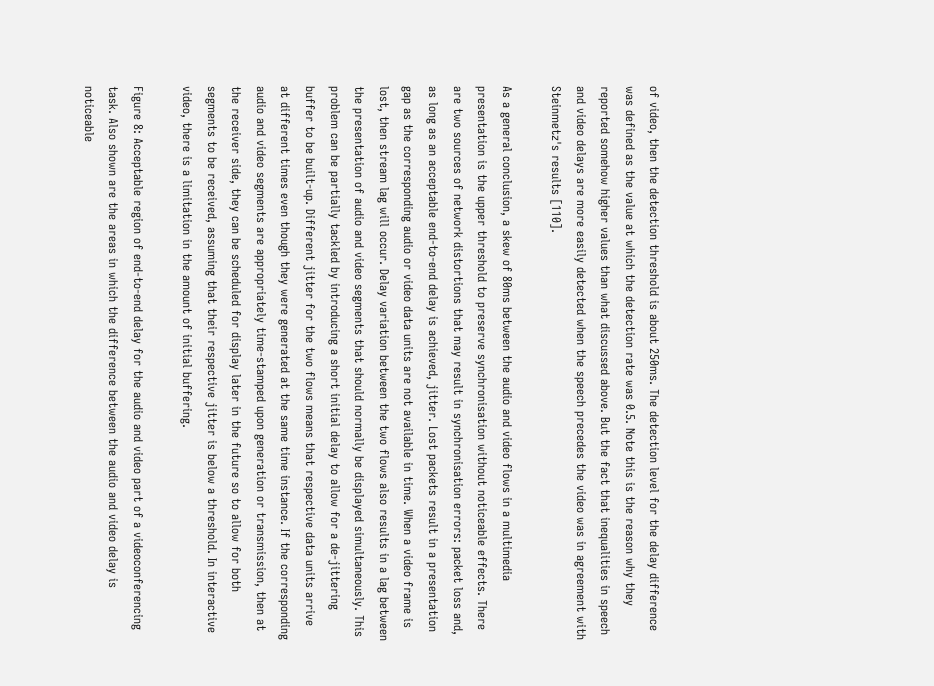of video, then the detection threshold is about 250ms. The detection level for the delay difference was defined as the value at which the detection rate was 0.5. Note this is the reason why they reported somehow higher values than what discussed above. But the fact that inequalities in speech and video delays are more easily detected when the speech precedes the video was in agreement with Steinmetz's results [110].

As a general conclusion, a skew of 80ms between the audio and video flows in a multimedia presentation is the upper threshold to preserve synchronisation without noticeable effects. There are two sources of network distortions that may result in synchronisation errors: packet loss and, as long as an acceptable end-to-end delay is achieved, jitter. Lost packets result in a presentation gap as the corresponding audio or video data units are not available in time. When a video frame is lost, then stream lag will occur. Delay variation between the two flows also results in a lag between the presentation of audio and video segments that should normally be displayed simultaneously. This problem can be partially tackled by introducing a short initial delay to allow for a de-jittering buffer to be built-up. Different jitter for the two flows means that respective data units arrive at different times even though they were generated at the same time instance. If the corresponding audio and video segments are appropriately time-stamped upon generation or transmission, then at the receiver side, they can be scheduled for display later in the future so to allow for both segments to be received, assuming that their respective jitter is below a threshold. In interactive video, there is a limitation in the amount of initial buffering.

Figure 8: Acceptable region of end-to-end delay for the audio and video part of a videoconferencing task. Also shown are the areas in which the difference between the audio and video delay is noticeable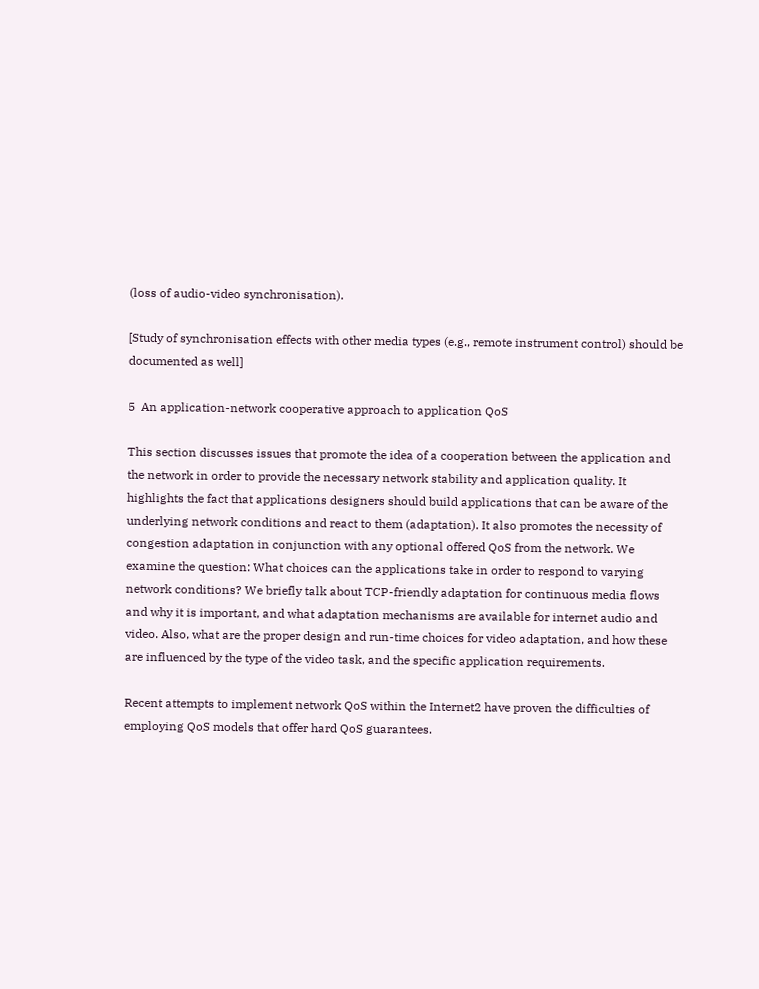(loss of audio-video synchronisation).

[Study of synchronisation effects with other media types (e.g., remote instrument control) should be documented as well]

5  An application-network cooperative approach to application QoS

This section discusses issues that promote the idea of a cooperation between the application and the network in order to provide the necessary network stability and application quality. It highlights the fact that applications designers should build applications that can be aware of the underlying network conditions and react to them (adaptation). It also promotes the necessity of congestion adaptation in conjunction with any optional offered QoS from the network. We examine the question: What choices can the applications take in order to respond to varying network conditions? We briefly talk about TCP-friendly adaptation for continuous media flows and why it is important, and what adaptation mechanisms are available for internet audio and video. Also, what are the proper design and run-time choices for video adaptation, and how these are influenced by the type of the video task, and the specific application requirements.

Recent attempts to implement network QoS within the Internet2 have proven the difficulties of employing QoS models that offer hard QoS guarantees.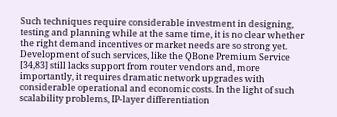Such techniques require considerable investment in designing, testing and planning while at the same time, it is no clear whether the right demand incentives or market needs are so strong yet. Development of such services, like the QBone Premium Service [34,83] still lacks support from router vendors and, more importantly, it requires dramatic network upgrades with considerable operational and economic costs. In the light of such scalability problems, IP-layer differentiation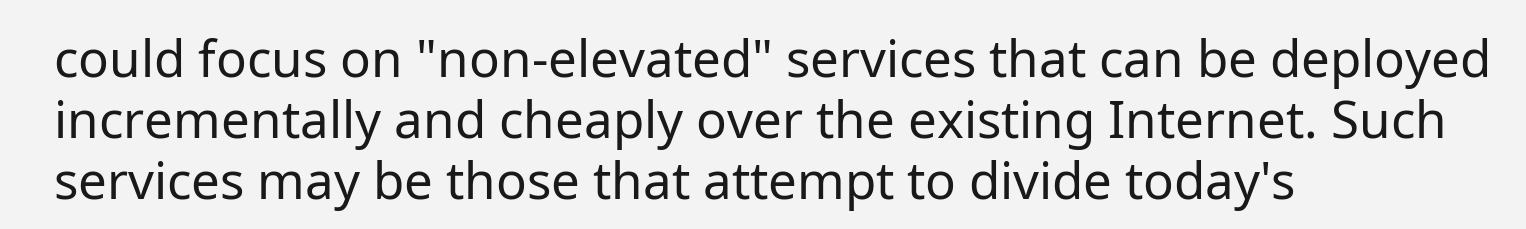could focus on "non-elevated" services that can be deployed incrementally and cheaply over the existing Internet. Such services may be those that attempt to divide today's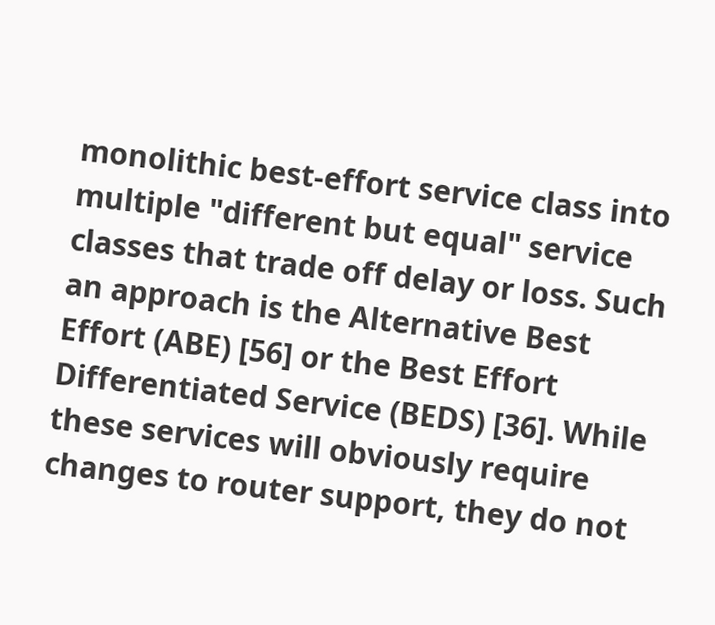monolithic best-effort service class into multiple "different but equal" service classes that trade off delay or loss. Such an approach is the Alternative Best Effort (ABE) [56] or the Best Effort Differentiated Service (BEDS) [36]. While these services will obviously require changes to router support, they do not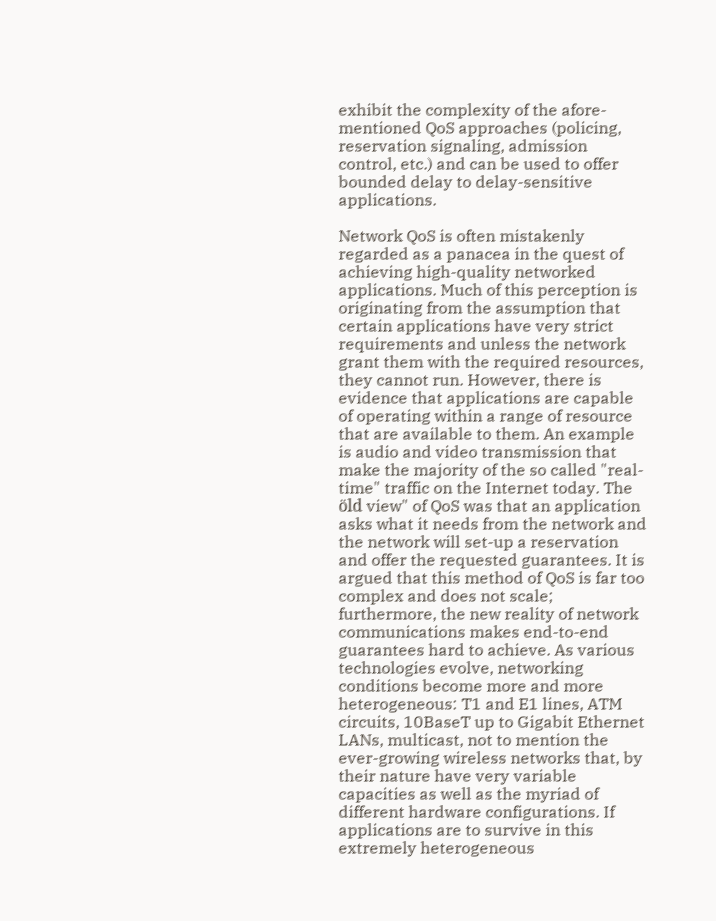exhibit the complexity of the afore-mentioned QoS approaches (policing, reservation signaling, admission control, etc.) and can be used to offer bounded delay to delay-sensitive applications.

Network QoS is often mistakenly regarded as a panacea in the quest of achieving high-quality networked applications. Much of this perception is originating from the assumption that certain applications have very strict requirements and unless the network grant them with the required resources, they cannot run. However, there is evidence that applications are capable of operating within a range of resource that are available to them. An example is audio and video transmission that make the majority of the so called "real-time" traffic on the Internet today. The öld view" of QoS was that an application asks what it needs from the network and the network will set-up a reservation and offer the requested guarantees. It is argued that this method of QoS is far too complex and does not scale; furthermore, the new reality of network communications makes end-to-end guarantees hard to achieve. As various technologies evolve, networking conditions become more and more heterogeneous: T1 and E1 lines, ATM circuits, 10BaseT up to Gigabit Ethernet LANs, multicast, not to mention the ever-growing wireless networks that, by their nature have very variable capacities as well as the myriad of different hardware configurations. If applications are to survive in this extremely heterogeneous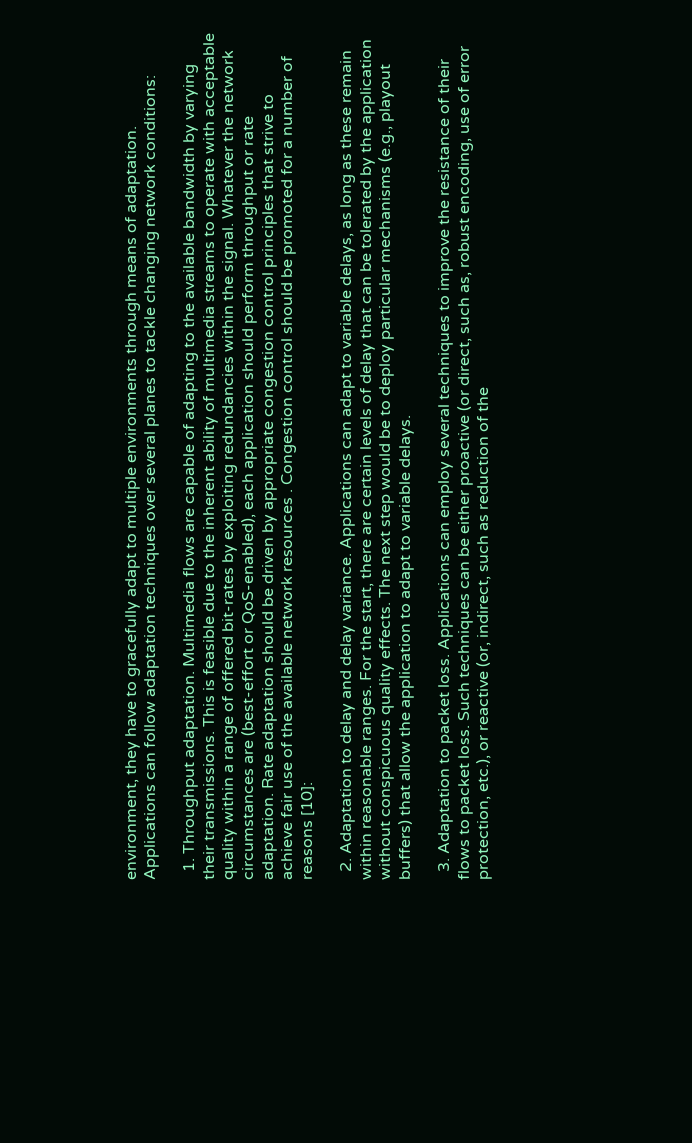environment, they have to gracefully adapt to multiple environments through means of adaptation. Applications can follow adaptation techniques over several planes to tackle changing network conditions:

  1. Throughput adaptation. Multimedia flows are capable of adapting to the available bandwidth by varying their transmissions. This is feasible due to the inherent ability of multimedia streams to operate with acceptable quality within a range of offered bit-rates by exploiting redundancies within the signal. Whatever the network circumstances are (best-effort or QoS-enabled), each application should perform throughput or rate adaptation. Rate adaptation should be driven by appropriate congestion control principles that strive to achieve fair use of the available network resources . Congestion control should be promoted for a number of reasons [10]:

  2. Adaptation to delay and delay variance. Applications can adapt to variable delays, as long as these remain within reasonable ranges. For the start, there are certain levels of delay that can be tolerated by the application without conspicuous quality effects. The next step would be to deploy particular mechanisms (e.g., playout buffers) that allow the application to adapt to variable delays.

  3. Adaptation to packet loss. Applications can employ several techniques to improve the resistance of their flows to packet loss. Such techniques can be either proactive (or direct, such as, robust encoding, use of error protection, etc.), or reactive (or, indirect, such as reduction of the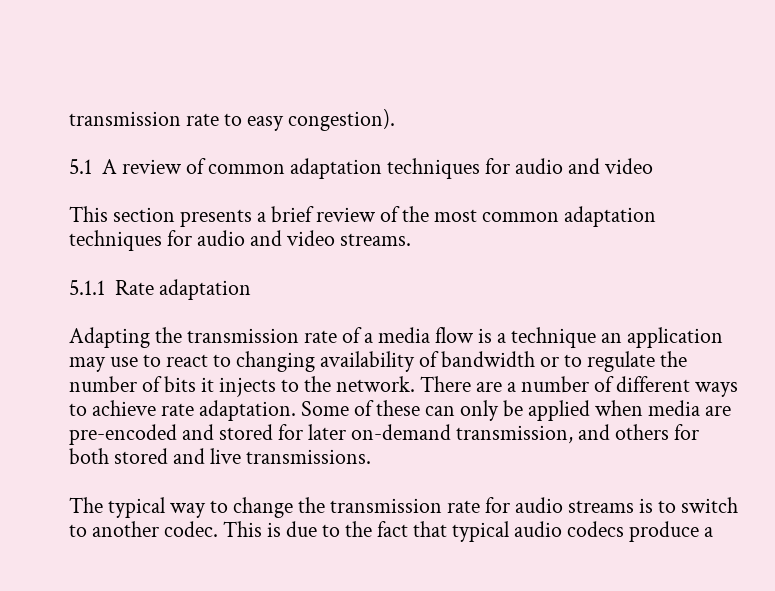transmission rate to easy congestion).

5.1  A review of common adaptation techniques for audio and video

This section presents a brief review of the most common adaptation techniques for audio and video streams.

5.1.1  Rate adaptation

Adapting the transmission rate of a media flow is a technique an application may use to react to changing availability of bandwidth or to regulate the number of bits it injects to the network. There are a number of different ways to achieve rate adaptation. Some of these can only be applied when media are pre-encoded and stored for later on-demand transmission, and others for both stored and live transmissions.

The typical way to change the transmission rate for audio streams is to switch to another codec. This is due to the fact that typical audio codecs produce a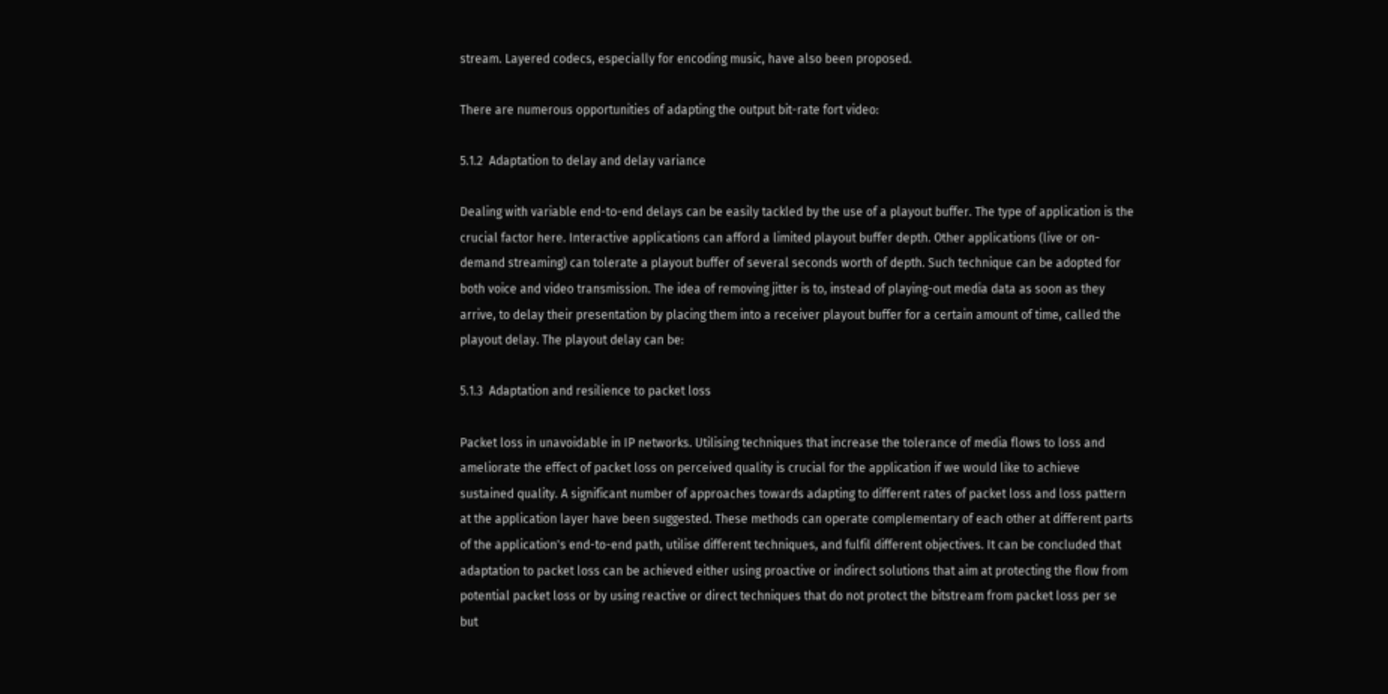stream. Layered codecs, especially for encoding music, have also been proposed.

There are numerous opportunities of adapting the output bit-rate fort video:

5.1.2  Adaptation to delay and delay variance

Dealing with variable end-to-end delays can be easily tackled by the use of a playout buffer. The type of application is the crucial factor here. Interactive applications can afford a limited playout buffer depth. Other applications (live or on-demand streaming) can tolerate a playout buffer of several seconds worth of depth. Such technique can be adopted for both voice and video transmission. The idea of removing jitter is to, instead of playing-out media data as soon as they arrive, to delay their presentation by placing them into a receiver playout buffer for a certain amount of time, called the playout delay. The playout delay can be:

5.1.3  Adaptation and resilience to packet loss

Packet loss in unavoidable in IP networks. Utilising techniques that increase the tolerance of media flows to loss and ameliorate the effect of packet loss on perceived quality is crucial for the application if we would like to achieve sustained quality. A significant number of approaches towards adapting to different rates of packet loss and loss pattern at the application layer have been suggested. These methods can operate complementary of each other at different parts of the application's end-to-end path, utilise different techniques, and fulfil different objectives. It can be concluded that adaptation to packet loss can be achieved either using proactive or indirect solutions that aim at protecting the flow from potential packet loss or by using reactive or direct techniques that do not protect the bitstream from packet loss per se but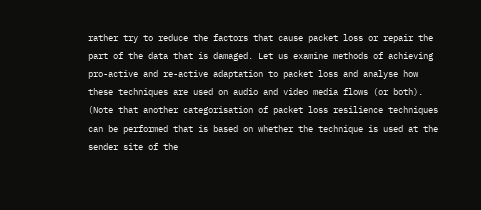rather try to reduce the factors that cause packet loss or repair the part of the data that is damaged. Let us examine methods of achieving pro-active and re-active adaptation to packet loss and analyse how these techniques are used on audio and video media flows (or both). (Note that another categorisation of packet loss resilience techniques can be performed that is based on whether the technique is used at the sender site of the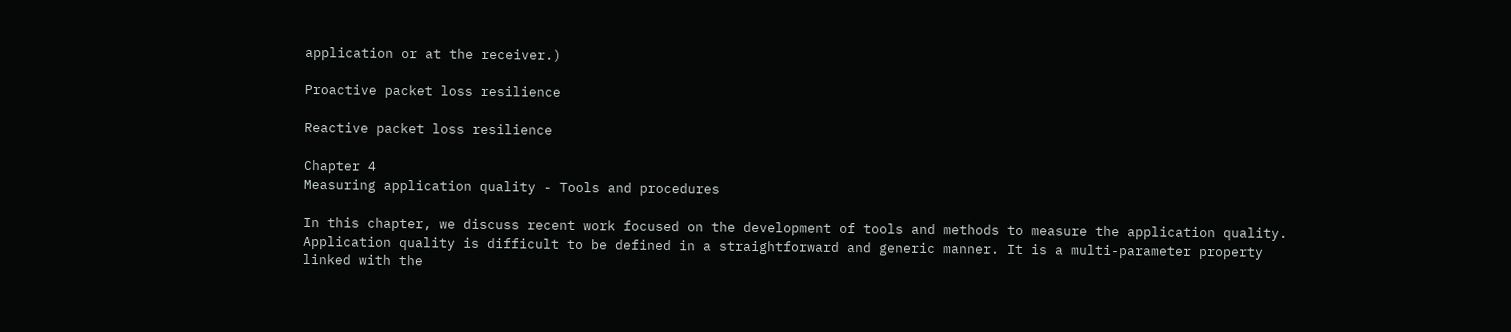application or at the receiver.)

Proactive packet loss resilience

Reactive packet loss resilience

Chapter 4
Measuring application quality - Tools and procedures

In this chapter, we discuss recent work focused on the development of tools and methods to measure the application quality. Application quality is difficult to be defined in a straightforward and generic manner. It is a multi-parameter property linked with the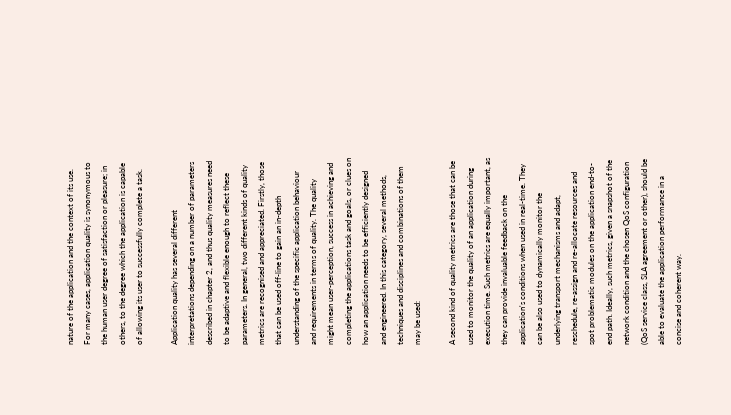nature of the application and the context of its use. For many cases, application quality is synonymous to the human user degree of satisfaction or pleasure; in others, to the degree which the application is capable of allowing its user to successfully complete a task.

Application quality has several different interpretations depending on a number of parameters described in chapter 2, and thus quality measures need to be adaptive and flexible enough to reflect these parameters. In general, two different kinds of quality metrics are recognised and appreciated. Firstly, those that can be used off-line to gain an in-depth understanding of the specific application behaviour and requirements in terms of quality. The quality might mean user-perception, success in achieving and completing the applications task and goals, or clues on how an application needs to be efficiently designed and engineered. In this category, several methods, techniques and disciplines and combinations of them may be used:

A second kind of quality metrics are those that can be used to monitor the quality of an application during execution time. Such metrics are equally important, as they can provide invaluable feedback on the application's conditions when used in real-time. They can be also used to dynamically monitor the underlying transport mechanisms and adapt, reschedule, re-assign and re-allocate resources and spot problematic modules on the application end-to-end path. Ideally, such metrics, given a snapshot of the network condition and the chosen QoS configuration (QoS service class, SLA agreement or other), should be able to evaluate the application performance in a concise and coherent way.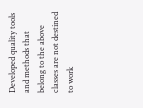Developed quality tools and methods that belong to the above classes are not destined to work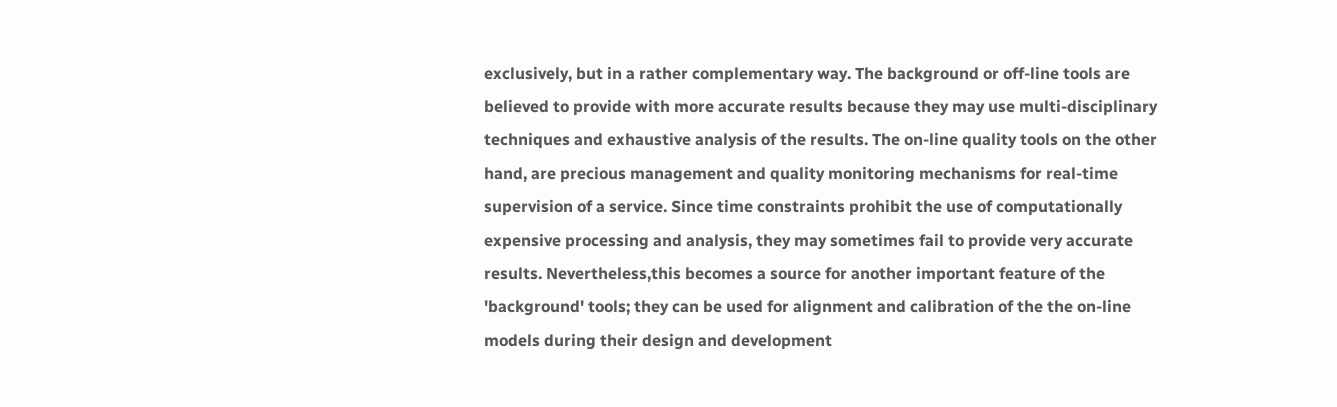exclusively, but in a rather complementary way. The background or off-line tools are believed to provide with more accurate results because they may use multi-disciplinary techniques and exhaustive analysis of the results. The on-line quality tools on the other hand, are precious management and quality monitoring mechanisms for real-time supervision of a service. Since time constraints prohibit the use of computationally expensive processing and analysis, they may sometimes fail to provide very accurate results. Nevertheless,this becomes a source for another important feature of the 'background' tools; they can be used for alignment and calibration of the the on-line models during their design and development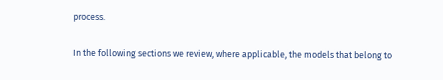process.

In the following sections we review, where applicable, the models that belong to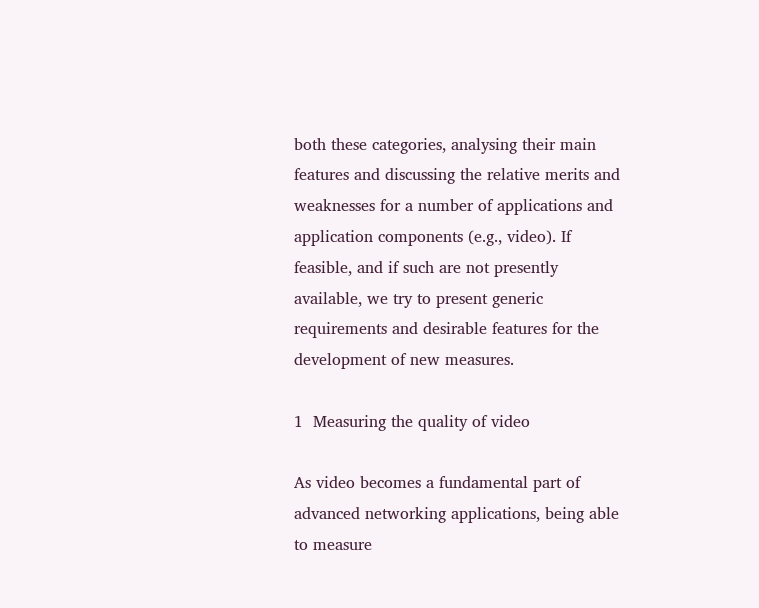both these categories, analysing their main features and discussing the relative merits and weaknesses for a number of applications and application components (e.g., video). If feasible, and if such are not presently available, we try to present generic requirements and desirable features for the development of new measures.

1  Measuring the quality of video

As video becomes a fundamental part of advanced networking applications, being able to measure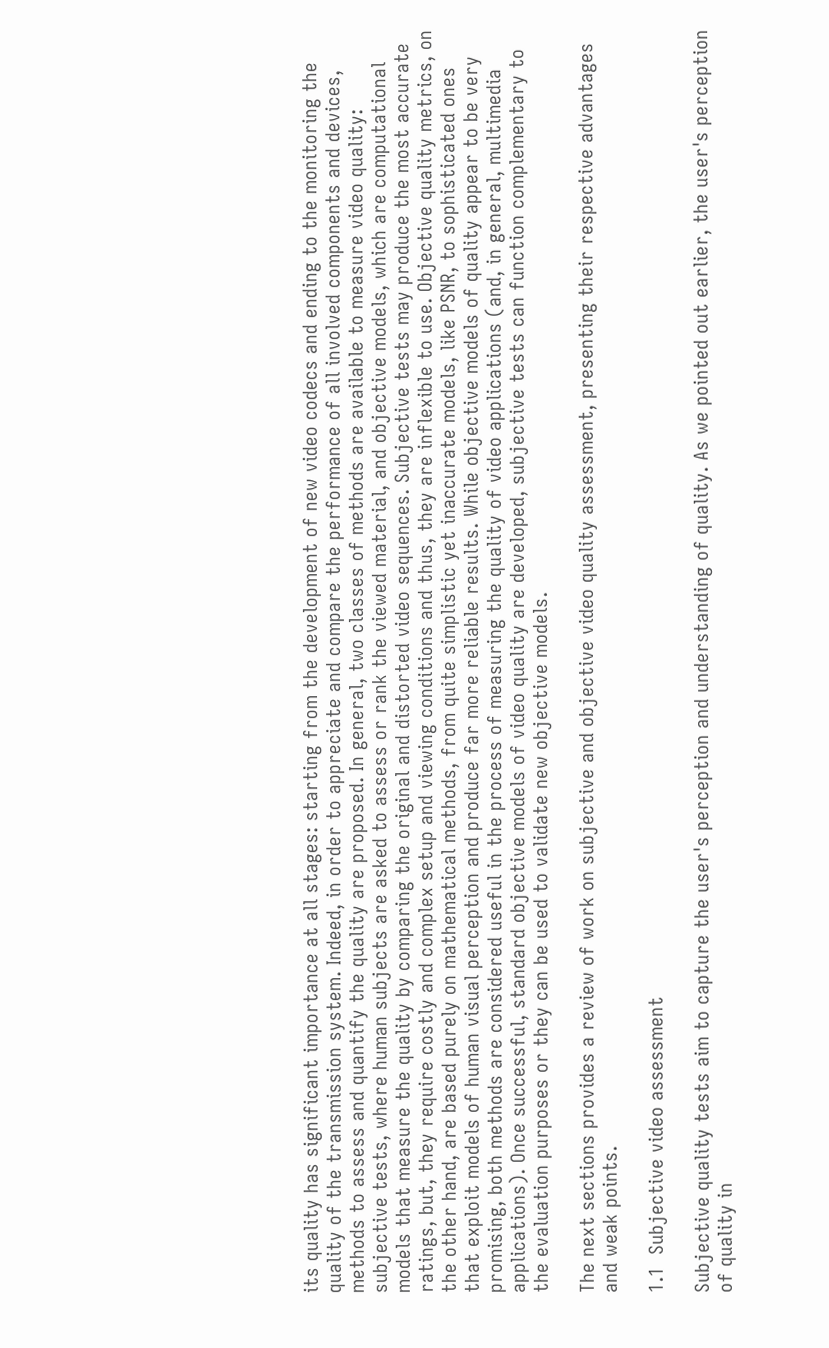its quality has significant importance at all stages: starting from the development of new video codecs and ending to the monitoring the quality of the transmission system. Indeed, in order to appreciate and compare the performance of all involved components and devices, methods to assess and quantify the quality are proposed. In general, two classes of methods are available to measure video quality: subjective tests, where human subjects are asked to assess or rank the viewed material, and objective models, which are computational models that measure the quality by comparing the original and distorted video sequences. Subjective tests may produce the most accurate ratings, but, they require costly and complex setup and viewing conditions and thus, they are inflexible to use. Objective quality metrics, on the other hand, are based purely on mathematical methods, from quite simplistic yet inaccurate models, like PSNR, to sophisticated ones that exploit models of human visual perception and produce far more reliable results. While objective models of quality appear to be very promising, both methods are considered useful in the process of measuring the quality of video applications (and, in general, multimedia applications). Once successful, standard objective models of video quality are developed, subjective tests can function complementary to the evaluation purposes or they can be used to validate new objective models.

The next sections provides a review of work on subjective and objective video quality assessment, presenting their respective advantages and weak points.

1.1  Subjective video assessment

Subjective quality tests aim to capture the user's perception and understanding of quality. As we pointed out earlier, the user's perception of quality in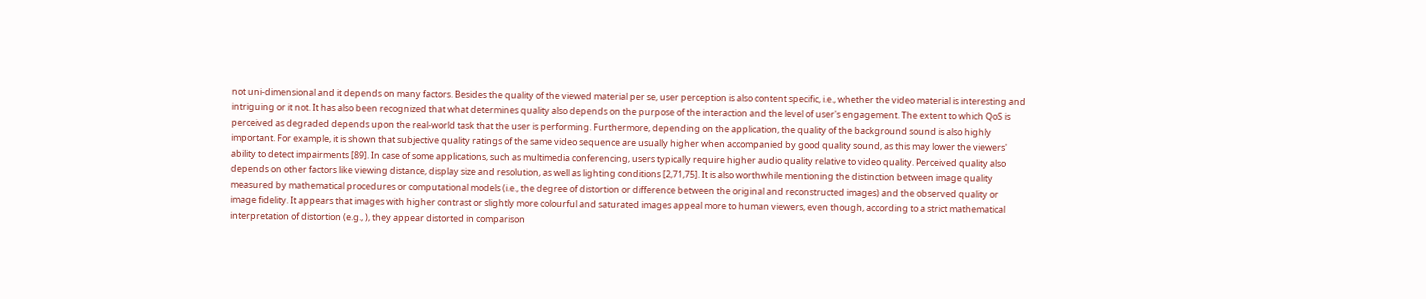not uni-dimensional and it depends on many factors. Besides the quality of the viewed material per se, user perception is also content specific, i.e., whether the video material is interesting and intriguing or it not. It has also been recognized that what determines quality also depends on the purpose of the interaction and the level of user's engagement. The extent to which QoS is perceived as degraded depends upon the real-world task that the user is performing. Furthermore, depending on the application, the quality of the background sound is also highly important. For example, it is shown that subjective quality ratings of the same video sequence are usually higher when accompanied by good quality sound, as this may lower the viewers' ability to detect impairments [89]. In case of some applications, such as multimedia conferencing, users typically require higher audio quality relative to video quality. Perceived quality also depends on other factors like viewing distance, display size and resolution, as well as lighting conditions [2,71,75]. It is also worthwhile mentioning the distinction between image quality measured by mathematical procedures or computational models (i.e., the degree of distortion or difference between the original and reconstructed images) and the observed quality or image fidelity. It appears that images with higher contrast or slightly more colourful and saturated images appeal more to human viewers, even though, according to a strict mathematical interpretation of distortion (e.g., ), they appear distorted in comparison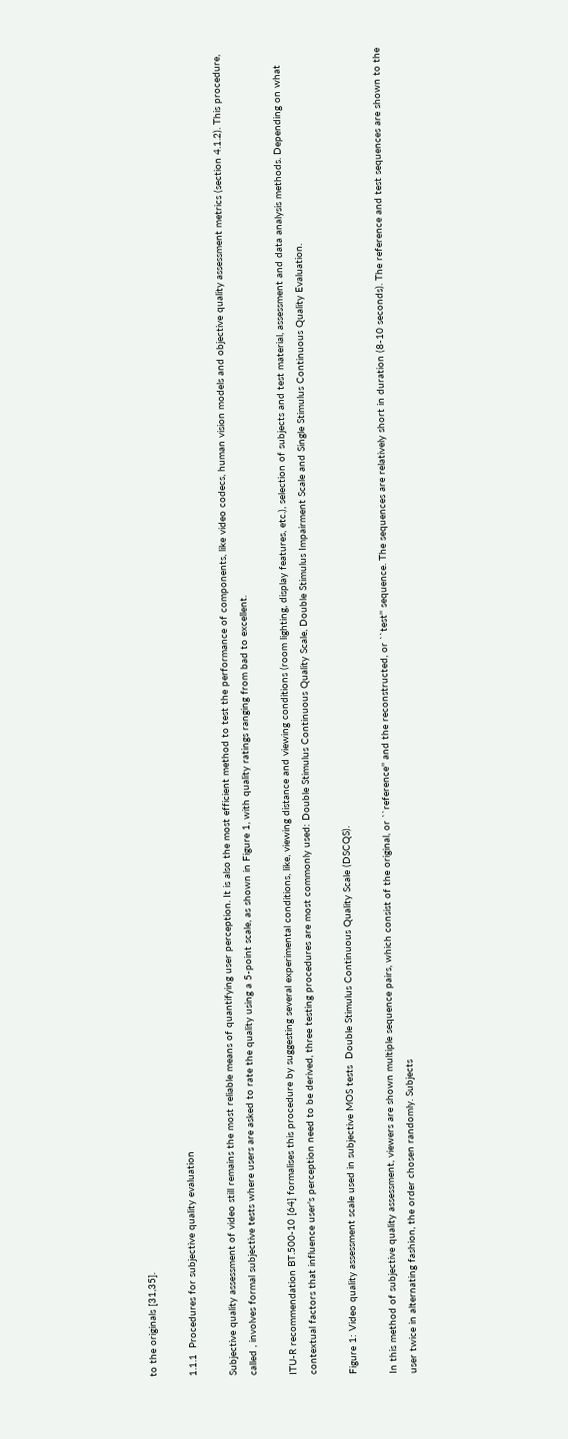to the originals [31,35].

1.1.1  Procedures for subjective quality evaluation

Subjective quality assessment of video still remains the most reliable means of quantifying user perception. It is also the most efficient method to test the performance of components, like video codecs, human vision models and objective quality assessment metrics (section 4.1.2). This procedure, called , involves formal subjective tests where users are asked to rate the quality using a 5-point scale, as shown in Figure 1, with quality ratings ranging from bad to excellent.

ITU-R recommendation BT.500-10 [64] formalises this procedure by suggesting several experimental conditions, like, viewing distance and viewing conditions (room lighting, display features, etc.), selection of subjects and test material, assessment and data analysis methods. Depending on what contextual factors that influence user's perception need to be derived, three testing procedures are most commonly used: Double Stimulus Continuous Quality Scale, Double Stimulus Impairment Scale and Single Stimulus Continuous Quality Evaluation.

Figure 1: Video quality assessment scale used in subjective MOS tests  Double Stimulus Continuous Quality Scale (DSCQS).

In this method of subjective quality assessment, viewers are shown multiple sequence pairs, which consist of the original, or ``reference'' and the reconstructed, or ``test'' sequence. The sequences are relatively short in duration (8-10 seconds). The reference and test sequences are shown to the user twice in alternating fashion, the order chosen randomly. Subjects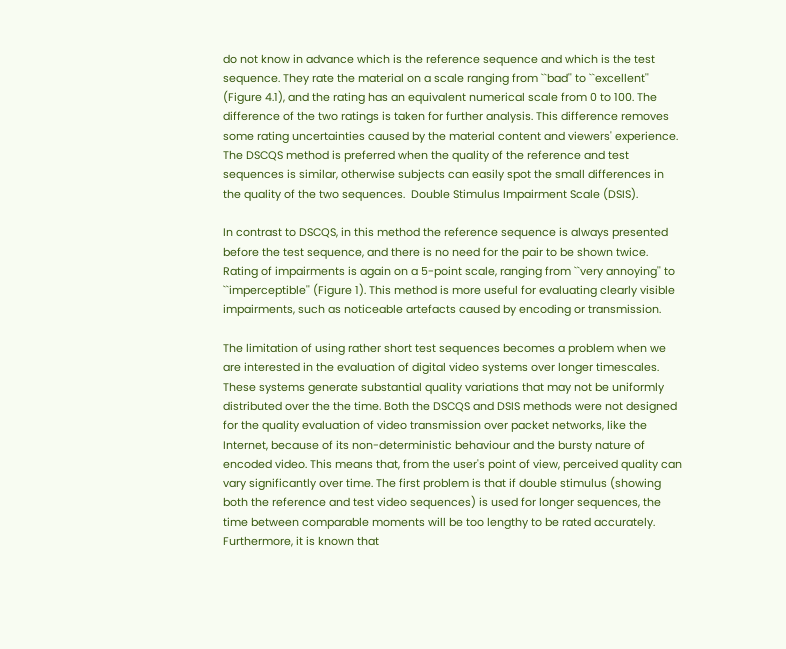do not know in advance which is the reference sequence and which is the test sequence. They rate the material on a scale ranging from ``bad'' to ``excellent'' (Figure 4.1), and the rating has an equivalent numerical scale from 0 to 100. The difference of the two ratings is taken for further analysis. This difference removes some rating uncertainties caused by the material content and viewers' experience. The DSCQS method is preferred when the quality of the reference and test sequences is similar, otherwise subjects can easily spot the small differences in the quality of the two sequences.  Double Stimulus Impairment Scale (DSIS).

In contrast to DSCQS, in this method the reference sequence is always presented before the test sequence, and there is no need for the pair to be shown twice. Rating of impairments is again on a 5-point scale, ranging from ``very annoying'' to ``imperceptible'' (Figure 1). This method is more useful for evaluating clearly visible impairments, such as noticeable artefacts caused by encoding or transmission.

The limitation of using rather short test sequences becomes a problem when we are interested in the evaluation of digital video systems over longer timescales. These systems generate substantial quality variations that may not be uniformly distributed over the the time. Both the DSCQS and DSIS methods were not designed for the quality evaluation of video transmission over packet networks, like the Internet, because of its non-deterministic behaviour and the bursty nature of encoded video. This means that, from the user's point of view, perceived quality can vary significantly over time. The first problem is that if double stimulus (showing both the reference and test video sequences) is used for longer sequences, the time between comparable moments will be too lengthy to be rated accurately. Furthermore, it is known that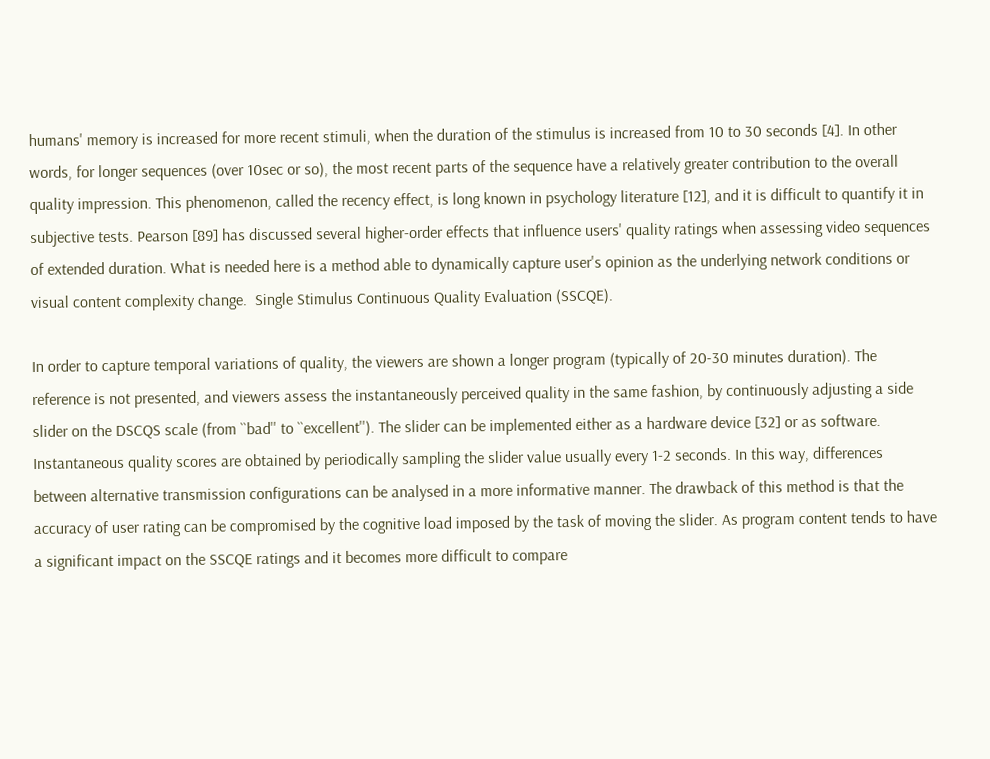humans' memory is increased for more recent stimuli, when the duration of the stimulus is increased from 10 to 30 seconds [4]. In other words, for longer sequences (over 10sec or so), the most recent parts of the sequence have a relatively greater contribution to the overall quality impression. This phenomenon, called the recency effect, is long known in psychology literature [12], and it is difficult to quantify it in subjective tests. Pearson [89] has discussed several higher-order effects that influence users' quality ratings when assessing video sequences of extended duration. What is needed here is a method able to dynamically capture user's opinion as the underlying network conditions or visual content complexity change.  Single Stimulus Continuous Quality Evaluation (SSCQE).

In order to capture temporal variations of quality, the viewers are shown a longer program (typically of 20-30 minutes duration). The reference is not presented, and viewers assess the instantaneously perceived quality in the same fashion, by continuously adjusting a side slider on the DSCQS scale (from ``bad'' to ``excellent''). The slider can be implemented either as a hardware device [32] or as software. Instantaneous quality scores are obtained by periodically sampling the slider value usually every 1-2 seconds. In this way, differences between alternative transmission configurations can be analysed in a more informative manner. The drawback of this method is that the accuracy of user rating can be compromised by the cognitive load imposed by the task of moving the slider. As program content tends to have a significant impact on the SSCQE ratings and it becomes more difficult to compare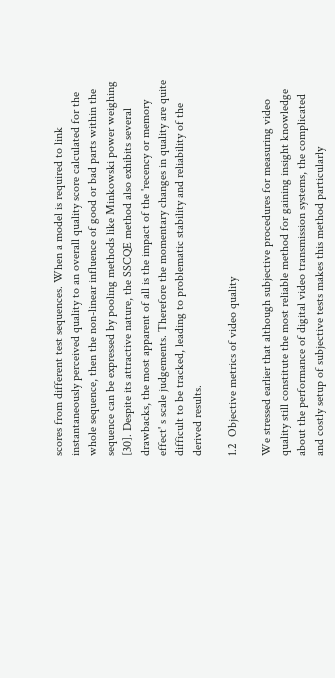scores from different test sequences. When a model is required to link instantaneously perceived quality to an overall quality score calculated for the whole sequence, then the non-linear influence of good or bad parts within the sequence can be expressed by pooling methods like Minkowski power weighing [30]. Despite its attractive nature, the SSCQE method also exhibits several drawbacks, the most apparent of all is the impact of the 'recency or memory effect' s scale judgements. Therefore the momentary changes in quality are quite difficult to be tracked, leading to problematic stability and reliability of the derived results.

1.2  Objective metrics of video quality

We stressed earlier that although subjective procedures for measuring video quality still constitute the most reliable method for gaining insight knowledge about the performance of digital video transmission systems, the complicated and costly setup of subjective tests makes this method particularly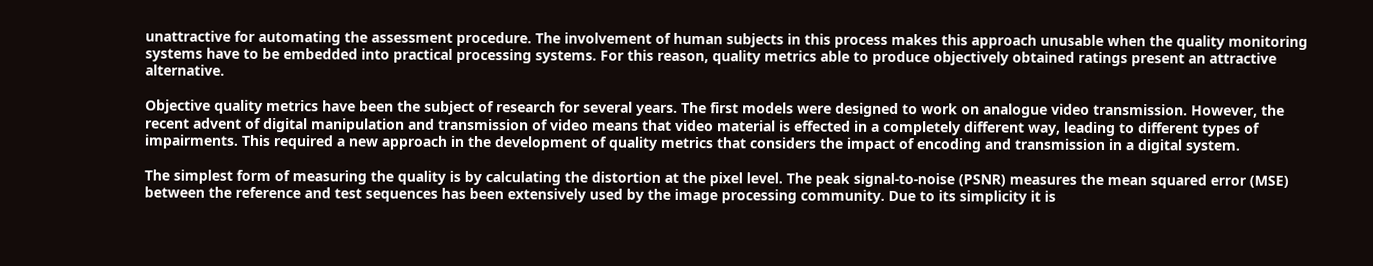unattractive for automating the assessment procedure. The involvement of human subjects in this process makes this approach unusable when the quality monitoring systems have to be embedded into practical processing systems. For this reason, quality metrics able to produce objectively obtained ratings present an attractive alternative.

Objective quality metrics have been the subject of research for several years. The first models were designed to work on analogue video transmission. However, the recent advent of digital manipulation and transmission of video means that video material is effected in a completely different way, leading to different types of impairments. This required a new approach in the development of quality metrics that considers the impact of encoding and transmission in a digital system.

The simplest form of measuring the quality is by calculating the distortion at the pixel level. The peak signal-to-noise (PSNR) measures the mean squared error (MSE) between the reference and test sequences has been extensively used by the image processing community. Due to its simplicity it is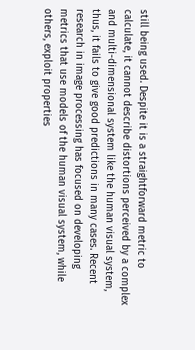still being used. Despite it is a straightforward metric to calculate, it cannot describe distortions perceived by a complex and multi-dimensional system like the human visual system, thus, it fails to give good predictions in many cases. Recent research in image processing has focused on developing metrics that use models of the human visual system, while others, exploit properties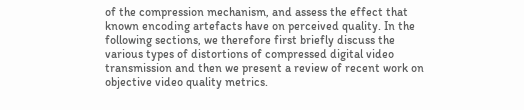of the compression mechanism, and assess the effect that known encoding artefacts have on perceived quality. In the following sections, we therefore first briefly discuss the various types of distortions of compressed digital video transmission and then we present a review of recent work on objective video quality metrics.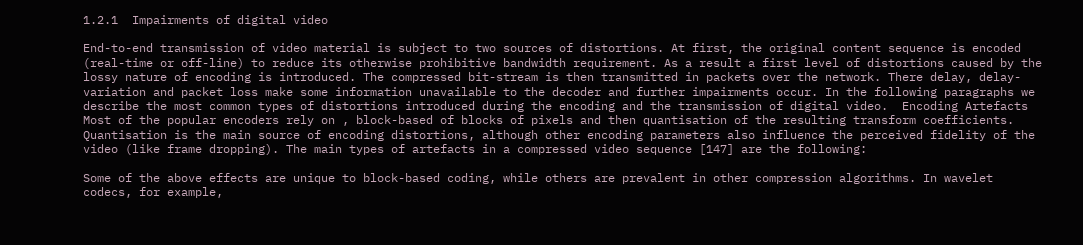1.2.1  Impairments of digital video

End-to-end transmission of video material is subject to two sources of distortions. At first, the original content sequence is encoded (real-time or off-line) to reduce its otherwise prohibitive bandwidth requirement. As a result a first level of distortions caused by the lossy nature of encoding is introduced. The compressed bit-stream is then transmitted in packets over the network. There delay, delay-variation and packet loss make some information unavailable to the decoder and further impairments occur. In the following paragraphs we describe the most common types of distortions introduced during the encoding and the transmission of digital video.  Encoding Artefacts   Most of the popular encoders rely on , block-based of blocks of pixels and then quantisation of the resulting transform coefficients. Quantisation is the main source of encoding distortions, although other encoding parameters also influence the perceived fidelity of the video (like frame dropping). The main types of artefacts in a compressed video sequence [147] are the following:

Some of the above effects are unique to block-based coding, while others are prevalent in other compression algorithms. In wavelet codecs, for example,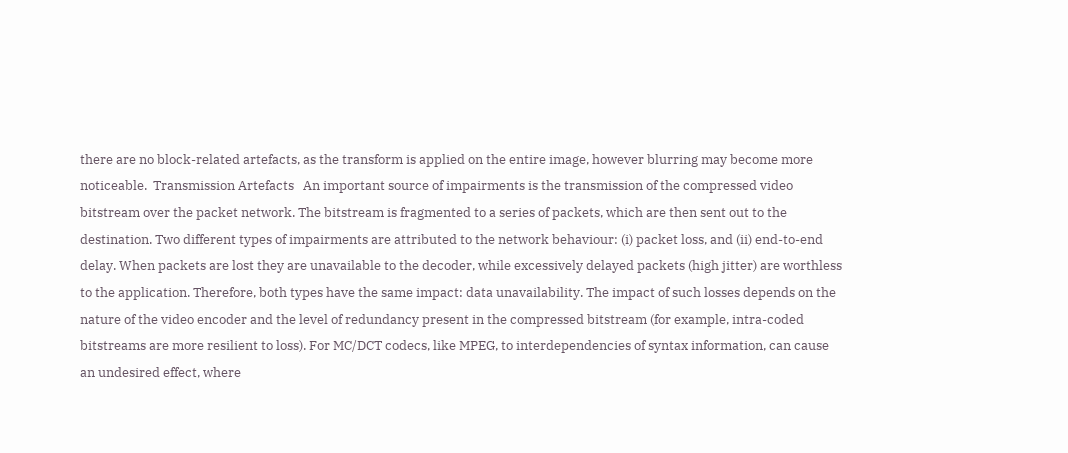there are no block-related artefacts, as the transform is applied on the entire image, however blurring may become more noticeable.  Transmission Artefacts   An important source of impairments is the transmission of the compressed video bitstream over the packet network. The bitstream is fragmented to a series of packets, which are then sent out to the destination. Two different types of impairments are attributed to the network behaviour: (i) packet loss, and (ii) end-to-end delay. When packets are lost they are unavailable to the decoder, while excessively delayed packets (high jitter) are worthless to the application. Therefore, both types have the same impact: data unavailability. The impact of such losses depends on the nature of the video encoder and the level of redundancy present in the compressed bitstream (for example, intra-coded bitstreams are more resilient to loss). For MC/DCT codecs, like MPEG, to interdependencies of syntax information, can cause an undesired effect, where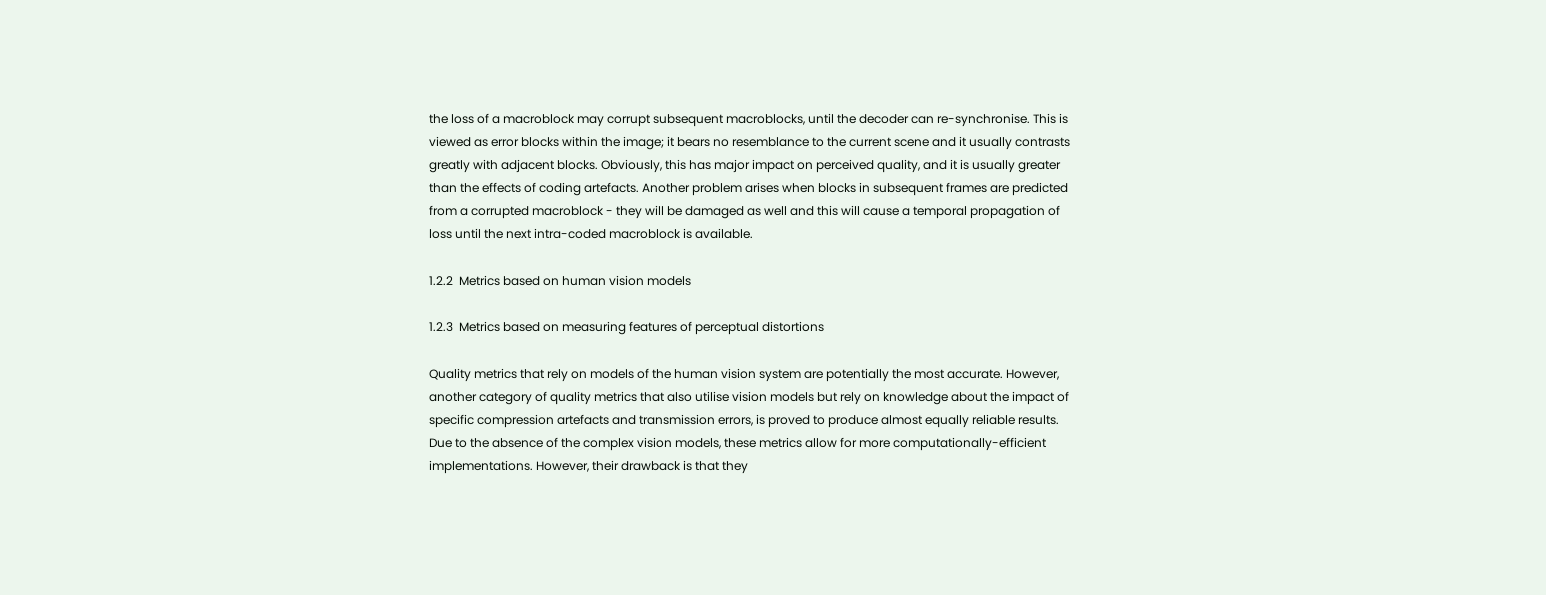the loss of a macroblock may corrupt subsequent macroblocks, until the decoder can re-synchronise. This is viewed as error blocks within the image; it bears no resemblance to the current scene and it usually contrasts greatly with adjacent blocks. Obviously, this has major impact on perceived quality, and it is usually greater than the effects of coding artefacts. Another problem arises when blocks in subsequent frames are predicted from a corrupted macroblock - they will be damaged as well and this will cause a temporal propagation of loss until the next intra-coded macroblock is available.

1.2.2  Metrics based on human vision models

1.2.3  Metrics based on measuring features of perceptual distortions

Quality metrics that rely on models of the human vision system are potentially the most accurate. However, another category of quality metrics that also utilise vision models but rely on knowledge about the impact of specific compression artefacts and transmission errors, is proved to produce almost equally reliable results. Due to the absence of the complex vision models, these metrics allow for more computationally-efficient implementations. However, their drawback is that they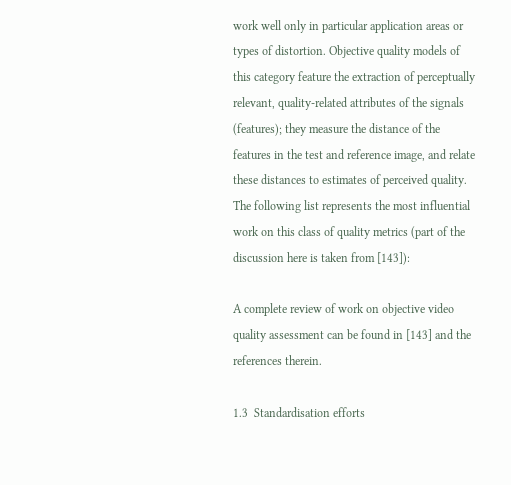work well only in particular application areas or types of distortion. Objective quality models of this category feature the extraction of perceptually relevant, quality-related attributes of the signals (features); they measure the distance of the features in the test and reference image, and relate these distances to estimates of perceived quality. The following list represents the most influential work on this class of quality metrics (part of the discussion here is taken from [143]):

A complete review of work on objective video quality assessment can be found in [143] and the references therein.

1.3  Standardisation efforts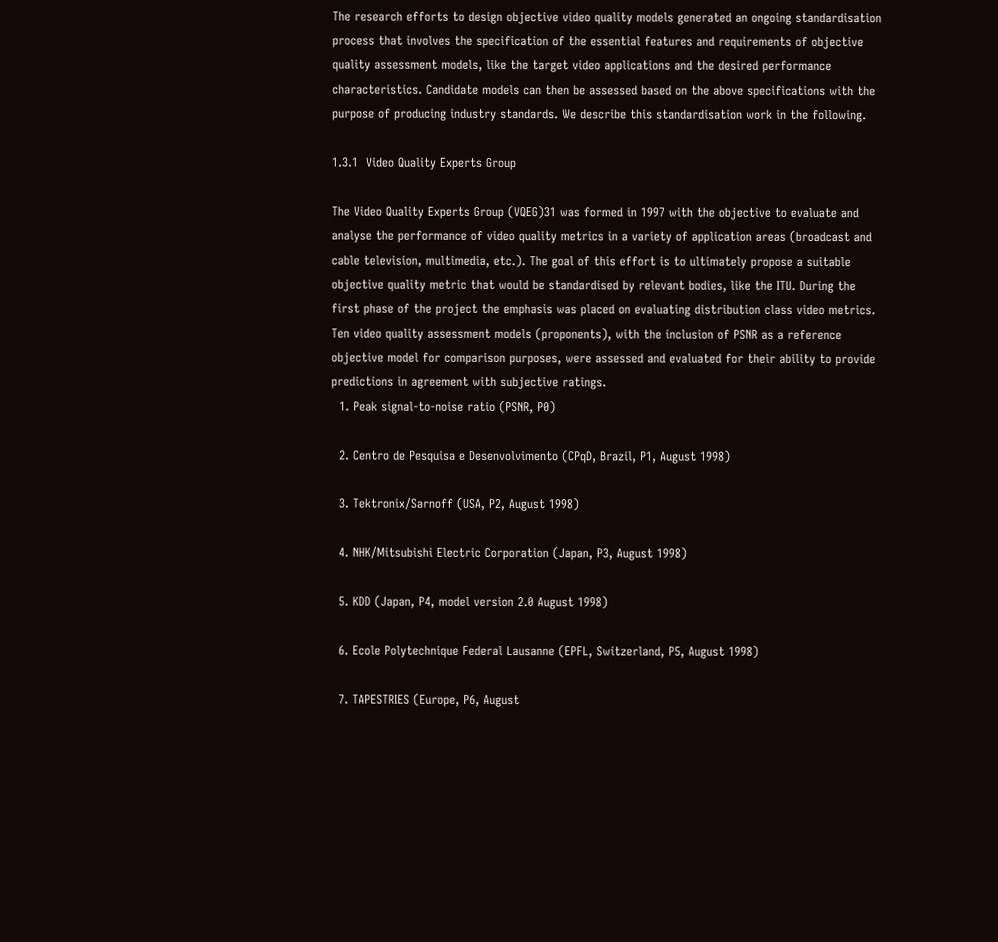The research efforts to design objective video quality models generated an ongoing standardisation process that involves the specification of the essential features and requirements of objective quality assessment models, like the target video applications and the desired performance characteristics. Candidate models can then be assessed based on the above specifications with the purpose of producing industry standards. We describe this standardisation work in the following.

1.3.1  Video Quality Experts Group

The Video Quality Experts Group (VQEG)31 was formed in 1997 with the objective to evaluate and analyse the performance of video quality metrics in a variety of application areas (broadcast and cable television, multimedia, etc.). The goal of this effort is to ultimately propose a suitable objective quality metric that would be standardised by relevant bodies, like the ITU. During the first phase of the project the emphasis was placed on evaluating distribution class video metrics. Ten video quality assessment models (proponents), with the inclusion of PSNR as a reference objective model for comparison purposes, were assessed and evaluated for their ability to provide predictions in agreement with subjective ratings.
  1. Peak signal-to-noise ratio (PSNR, P0)

  2. Centro de Pesquisa e Desenvolvimento (CPqD, Brazil, P1, August 1998)

  3. Tektronix/Sarnoff (USA, P2, August 1998)

  4. NHK/Mitsubishi Electric Corporation (Japan, P3, August 1998)

  5. KDD (Japan, P4, model version 2.0 August 1998)

  6. Ecole Polytechnique Federal Lausanne (EPFL, Switzerland, P5, August 1998)

  7. TAPESTRIES (Europe, P6, August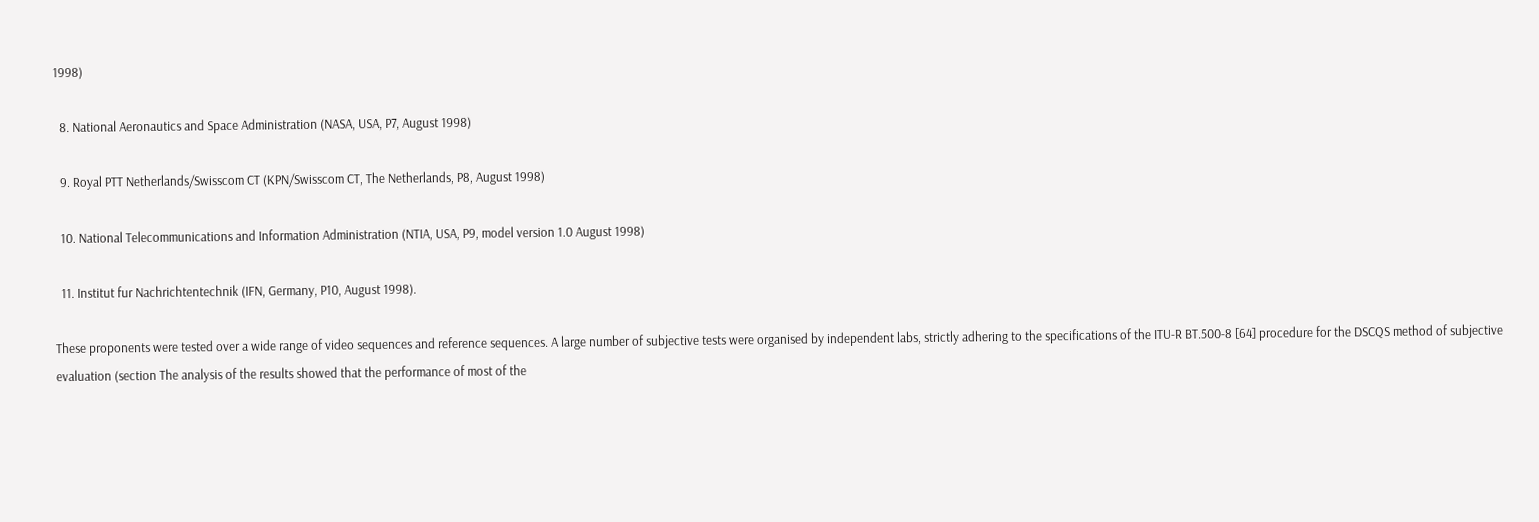1998)

  8. National Aeronautics and Space Administration (NASA, USA, P7, August 1998)

  9. Royal PTT Netherlands/Swisscom CT (KPN/Swisscom CT, The Netherlands, P8, August 1998)

  10. National Telecommunications and Information Administration (NTIA, USA, P9, model version 1.0 August 1998)

  11. Institut fur Nachrichtentechnik (IFN, Germany, P10, August 1998).

These proponents were tested over a wide range of video sequences and reference sequences. A large number of subjective tests were organised by independent labs, strictly adhering to the specifications of the ITU-R BT.500-8 [64] procedure for the DSCQS method of subjective evaluation (section The analysis of the results showed that the performance of most of the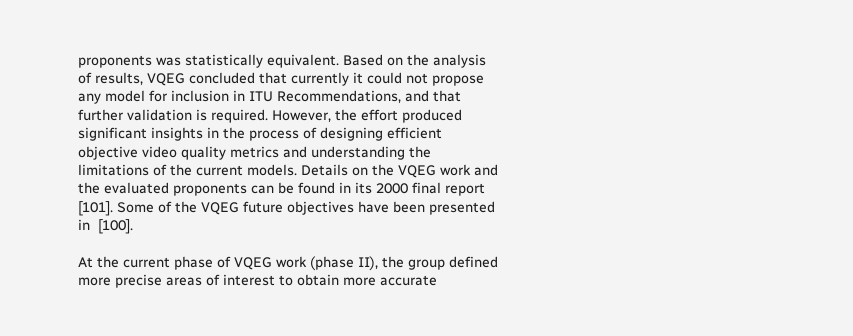proponents was statistically equivalent. Based on the analysis of results, VQEG concluded that currently it could not propose any model for inclusion in ITU Recommendations, and that further validation is required. However, the effort produced significant insights in the process of designing efficient objective video quality metrics and understanding the limitations of the current models. Details on the VQEG work and the evaluated proponents can be found in its 2000 final report [101]. Some of the VQEG future objectives have been presented in  [100].

At the current phase of VQEG work (phase II), the group defined more precise areas of interest to obtain more accurate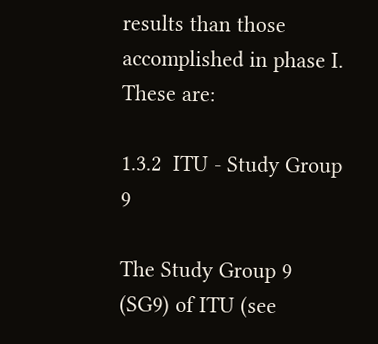results than those accomplished in phase I. These are:

1.3.2  ITU - Study Group 9

The Study Group 9 (SG9) of ITU (see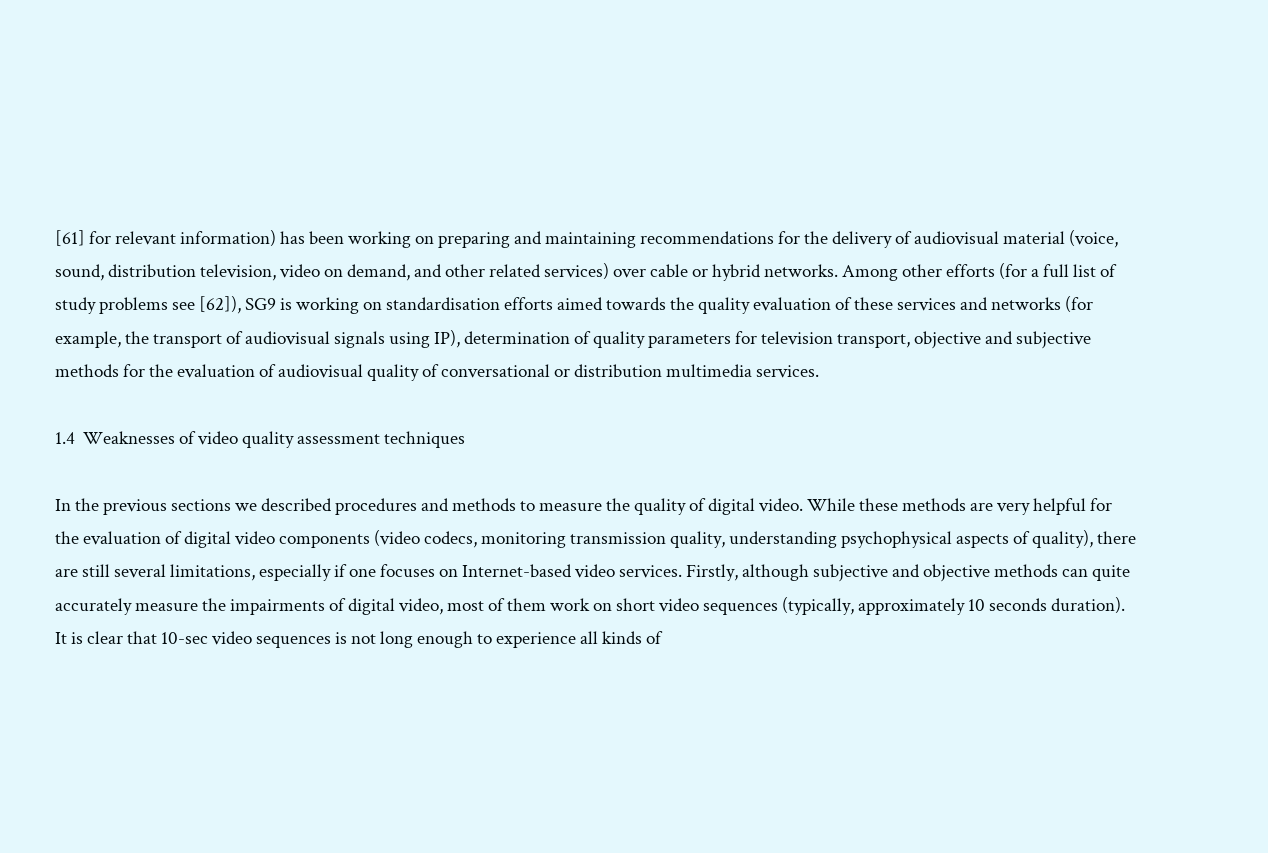[61] for relevant information) has been working on preparing and maintaining recommendations for the delivery of audiovisual material (voice, sound, distribution television, video on demand, and other related services) over cable or hybrid networks. Among other efforts (for a full list of study problems see [62]), SG9 is working on standardisation efforts aimed towards the quality evaluation of these services and networks (for example, the transport of audiovisual signals using IP), determination of quality parameters for television transport, objective and subjective methods for the evaluation of audiovisual quality of conversational or distribution multimedia services.

1.4  Weaknesses of video quality assessment techniques

In the previous sections we described procedures and methods to measure the quality of digital video. While these methods are very helpful for the evaluation of digital video components (video codecs, monitoring transmission quality, understanding psychophysical aspects of quality), there are still several limitations, especially if one focuses on Internet-based video services. Firstly, although subjective and objective methods can quite accurately measure the impairments of digital video, most of them work on short video sequences (typically, approximately 10 seconds duration). It is clear that 10-sec video sequences is not long enough to experience all kinds of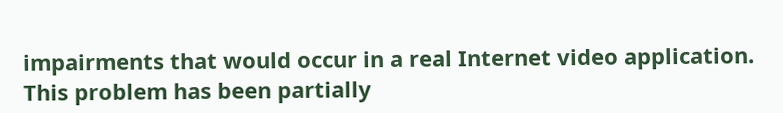impairments that would occur in a real Internet video application. This problem has been partially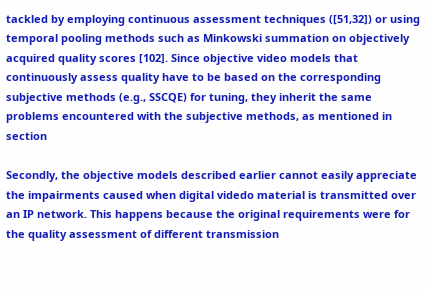tackled by employing continuous assessment techniques ([51,32]) or using temporal pooling methods such as Minkowski summation on objectively acquired quality scores [102]. Since objective video models that continuously assess quality have to be based on the corresponding subjective methods (e.g., SSCQE) for tuning, they inherit the same problems encountered with the subjective methods, as mentioned in section

Secondly, the objective models described earlier cannot easily appreciate the impairments caused when digital videdo material is transmitted over an IP network. This happens because the original requirements were for the quality assessment of different transmission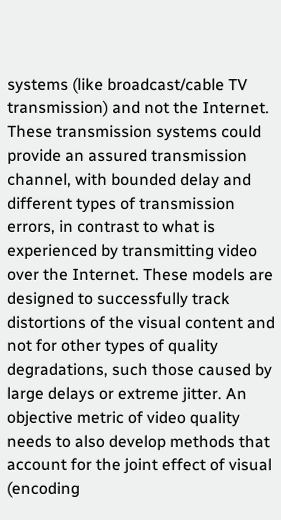systems (like broadcast/cable TV transmission) and not the Internet. These transmission systems could provide an assured transmission channel, with bounded delay and different types of transmission errors, in contrast to what is experienced by transmitting video over the Internet. These models are designed to successfully track distortions of the visual content and not for other types of quality degradations, such those caused by large delays or extreme jitter. An objective metric of video quality needs to also develop methods that account for the joint effect of visual (encoding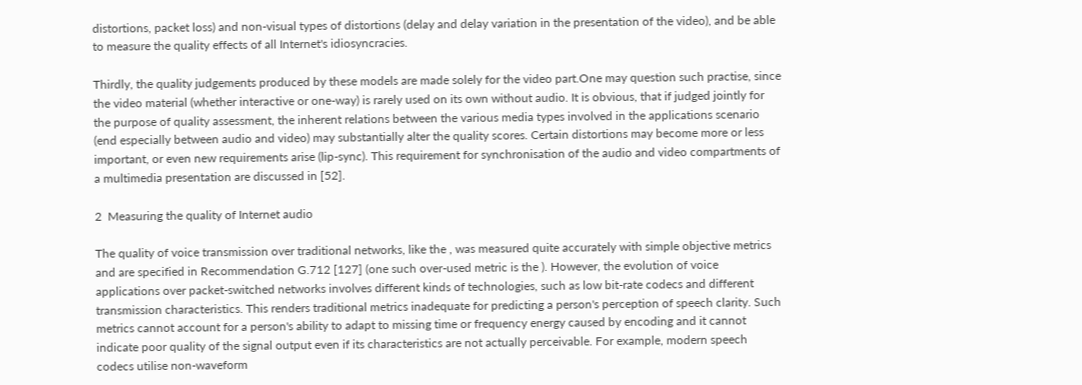distortions, packet loss) and non-visual types of distortions (delay and delay variation in the presentation of the video), and be able to measure the quality effects of all Internet's idiosyncracies.

Thirdly, the quality judgements produced by these models are made solely for the video part.One may question such practise, since the video material (whether interactive or one-way) is rarely used on its own without audio. It is obvious, that if judged jointly for the purpose of quality assessment, the inherent relations between the various media types involved in the applications scenario (end especially between audio and video) may substantially alter the quality scores. Certain distortions may become more or less important, or even new requirements arise (lip-sync). This requirement for synchronisation of the audio and video compartments of a multimedia presentation are discussed in [52].

2  Measuring the quality of Internet audio

The quality of voice transmission over traditional networks, like the , was measured quite accurately with simple objective metrics and are specified in Recommendation G.712 [127] (one such over-used metric is the ). However, the evolution of voice applications over packet-switched networks involves different kinds of technologies, such as low bit-rate codecs and different transmission characteristics. This renders traditional metrics inadequate for predicting a person's perception of speech clarity. Such metrics cannot account for a person's ability to adapt to missing time or frequency energy caused by encoding and it cannot indicate poor quality of the signal output even if its characteristics are not actually perceivable. For example, modern speech codecs utilise non-waveform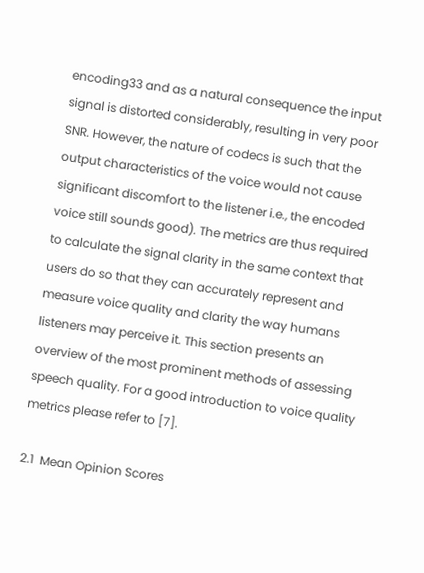encoding33 and as a natural consequence the input signal is distorted considerably, resulting in very poor SNR. However, the nature of codecs is such that the output characteristics of the voice would not cause significant discomfort to the listener i.e., the encoded voice still sounds good). The metrics are thus required to calculate the signal clarity in the same context that users do so that they can accurately represent and measure voice quality and clarity the way humans listeners may perceive it. This section presents an overview of the most prominent methods of assessing speech quality. For a good introduction to voice quality metrics please refer to [7].

2.1  Mean Opinion Scores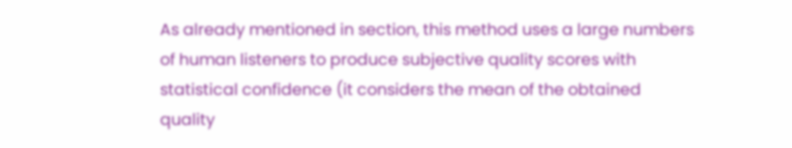As already mentioned in section, this method uses a large numbers of human listeners to produce subjective quality scores with statistical confidence (it considers the mean of the obtained quality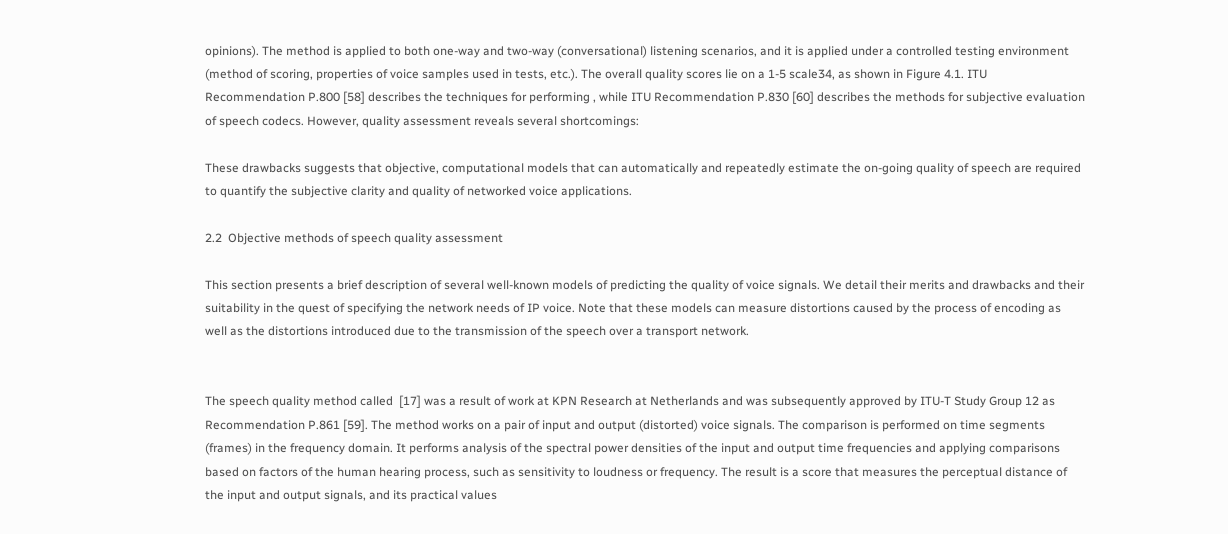opinions). The method is applied to both one-way and two-way (conversational) listening scenarios, and it is applied under a controlled testing environment (method of scoring, properties of voice samples used in tests, etc.). The overall quality scores lie on a 1-5 scale34, as shown in Figure 4.1. ITU Recommendation P.800 [58] describes the techniques for performing , while ITU Recommendation P.830 [60] describes the methods for subjective evaluation of speech codecs. However, quality assessment reveals several shortcomings:

These drawbacks suggests that objective, computational models that can automatically and repeatedly estimate the on-going quality of speech are required to quantify the subjective clarity and quality of networked voice applications.

2.2  Objective methods of speech quality assessment

This section presents a brief description of several well-known models of predicting the quality of voice signals. We detail their merits and drawbacks and their suitability in the quest of specifying the network needs of IP voice. Note that these models can measure distortions caused by the process of encoding as well as the distortions introduced due to the transmission of the speech over a transport network.


The speech quality method called  [17] was a result of work at KPN Research at Netherlands and was subsequently approved by ITU-T Study Group 12 as Recommendation P.861 [59]. The method works on a pair of input and output (distorted) voice signals. The comparison is performed on time segments (frames) in the frequency domain. It performs analysis of the spectral power densities of the input and output time frequencies and applying comparisons based on factors of the human hearing process, such as sensitivity to loudness or frequency. The result is a score that measures the perceptual distance of the input and output signals, and its practical values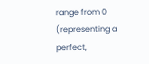range from 0 (representing a perfect,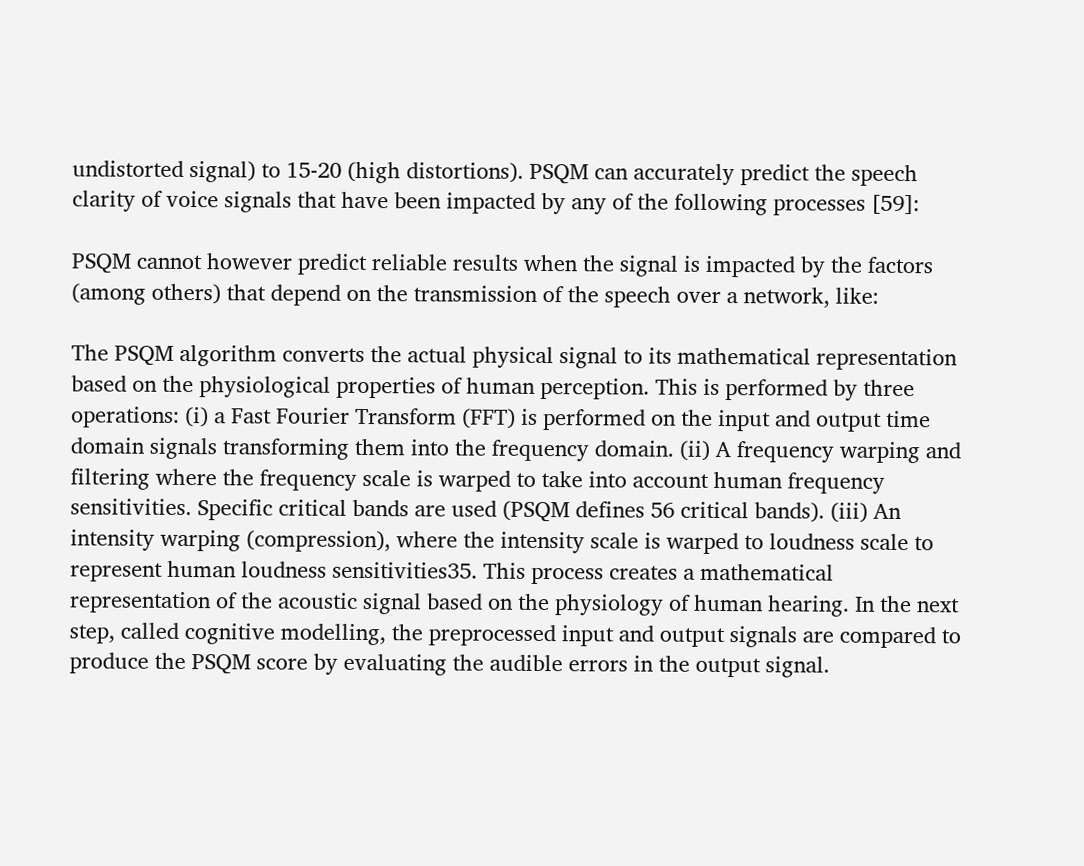undistorted signal) to 15-20 (high distortions). PSQM can accurately predict the speech clarity of voice signals that have been impacted by any of the following processes [59]:

PSQM cannot however predict reliable results when the signal is impacted by the factors (among others) that depend on the transmission of the speech over a network, like:

The PSQM algorithm converts the actual physical signal to its mathematical representation based on the physiological properties of human perception. This is performed by three operations: (i) a Fast Fourier Transform (FFT) is performed on the input and output time domain signals transforming them into the frequency domain. (ii) A frequency warping and filtering where the frequency scale is warped to take into account human frequency sensitivities. Specific critical bands are used (PSQM defines 56 critical bands). (iii) An intensity warping (compression), where the intensity scale is warped to loudness scale to represent human loudness sensitivities35. This process creates a mathematical representation of the acoustic signal based on the physiology of human hearing. In the next step, called cognitive modelling, the preprocessed input and output signals are compared to produce the PSQM score by evaluating the audible errors in the output signal.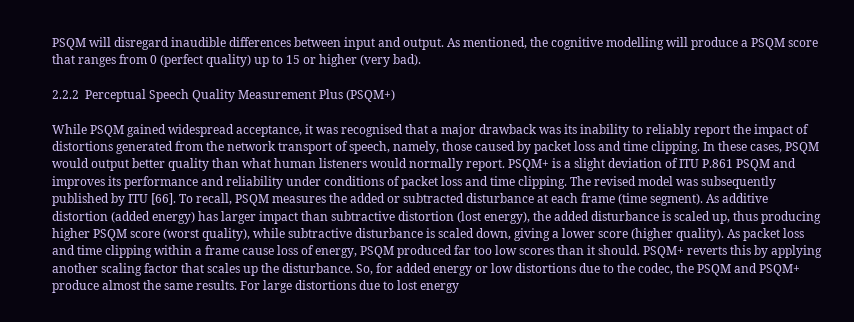PSQM will disregard inaudible differences between input and output. As mentioned, the cognitive modelling will produce a PSQM score that ranges from 0 (perfect quality) up to 15 or higher (very bad).

2.2.2  Perceptual Speech Quality Measurement Plus (PSQM+)

While PSQM gained widespread acceptance, it was recognised that a major drawback was its inability to reliably report the impact of distortions generated from the network transport of speech, namely, those caused by packet loss and time clipping. In these cases, PSQM would output better quality than what human listeners would normally report. PSQM+ is a slight deviation of ITU P.861 PSQM and improves its performance and reliability under conditions of packet loss and time clipping. The revised model was subsequently published by ITU [66]. To recall, PSQM measures the added or subtracted disturbance at each frame (time segment). As additive distortion (added energy) has larger impact than subtractive distortion (lost energy), the added disturbance is scaled up, thus producing higher PSQM score (worst quality), while subtractive disturbance is scaled down, giving a lower score (higher quality). As packet loss and time clipping within a frame cause loss of energy, PSQM produced far too low scores than it should. PSQM+ reverts this by applying another scaling factor that scales up the disturbance. So, for added energy or low distortions due to the codec, the PSQM and PSQM+ produce almost the same results. For large distortions due to lost energy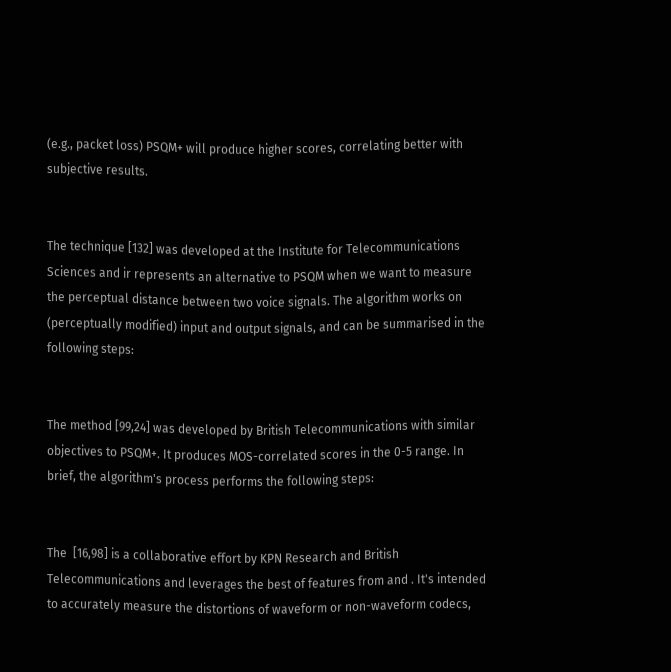(e.g., packet loss) PSQM+ will produce higher scores, correlating better with subjective results.


The technique [132] was developed at the Institute for Telecommunications Sciences and ir represents an alternative to PSQM when we want to measure the perceptual distance between two voice signals. The algorithm works on (perceptually modified) input and output signals, and can be summarised in the following steps:


The method [99,24] was developed by British Telecommunications with similar objectives to PSQM+. It produces MOS-correlated scores in the 0-5 range. In brief, the algorithm's process performs the following steps:


The  [16,98] is a collaborative effort by KPN Research and British Telecommunications and leverages the best of features from and . It's intended to accurately measure the distortions of waveform or non-waveform codecs,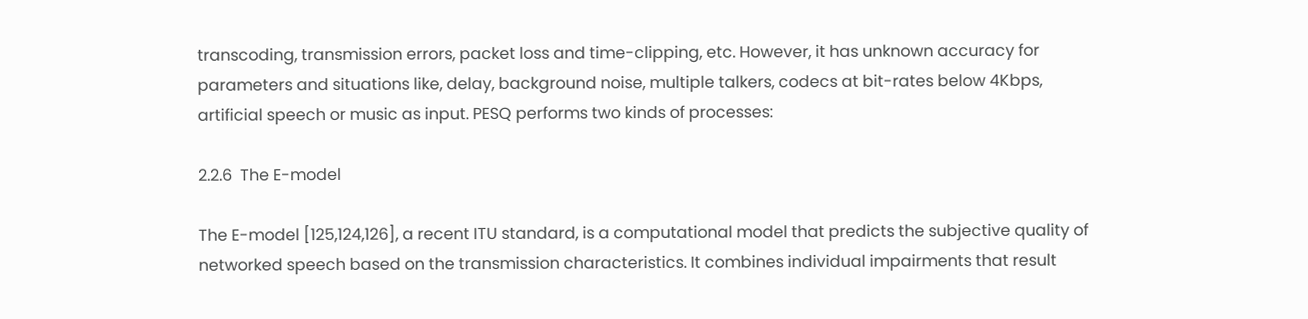transcoding, transmission errors, packet loss and time-clipping, etc. However, it has unknown accuracy for parameters and situations like, delay, background noise, multiple talkers, codecs at bit-rates below 4Kbps, artificial speech or music as input. PESQ performs two kinds of processes:

2.2.6  The E-model

The E-model [125,124,126], a recent ITU standard, is a computational model that predicts the subjective quality of networked speech based on the transmission characteristics. It combines individual impairments that result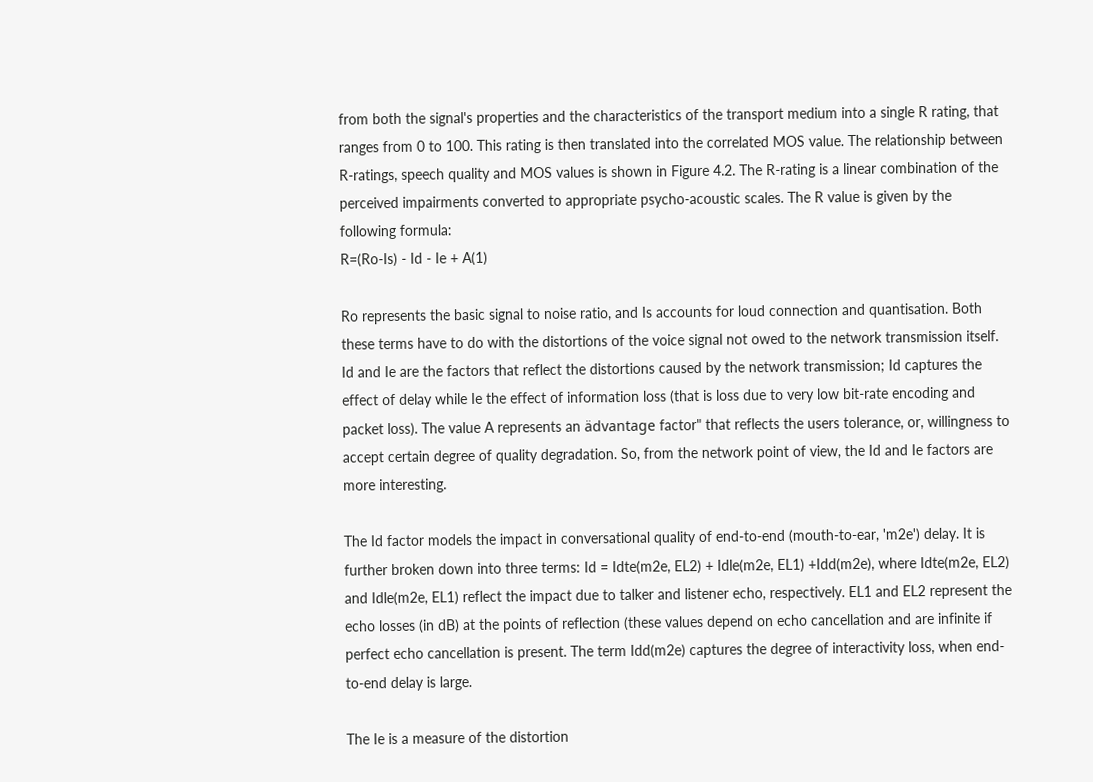from both the signal's properties and the characteristics of the transport medium into a single R rating, that ranges from 0 to 100. This rating is then translated into the correlated MOS value. The relationship between R-ratings, speech quality and MOS values is shown in Figure 4.2. The R-rating is a linear combination of the perceived impairments converted to appropriate psycho-acoustic scales. The R value is given by the following formula:
R=(Ro-Is) - Id - Ie + A(1)

Ro represents the basic signal to noise ratio, and Is accounts for loud connection and quantisation. Both these terms have to do with the distortions of the voice signal not owed to the network transmission itself. Id and Ie are the factors that reflect the distortions caused by the network transmission; Id captures the effect of delay while Ie the effect of information loss (that is loss due to very low bit-rate encoding and packet loss). The value A represents an ädvantage factor" that reflects the users tolerance, or, willingness to accept certain degree of quality degradation. So, from the network point of view, the Id and Ie factors are more interesting.

The Id factor models the impact in conversational quality of end-to-end (mouth-to-ear, 'm2e') delay. It is further broken down into three terms: Id = Idte(m2e, EL2) + Idle(m2e, EL1) +Idd(m2e), where Idte(m2e, EL2) and Idle(m2e, EL1) reflect the impact due to talker and listener echo, respectively. EL1 and EL2 represent the echo losses (in dB) at the points of reflection (these values depend on echo cancellation and are infinite if perfect echo cancellation is present. The term Idd(m2e) captures the degree of interactivity loss, when end-to-end delay is large.

The Ie is a measure of the distortion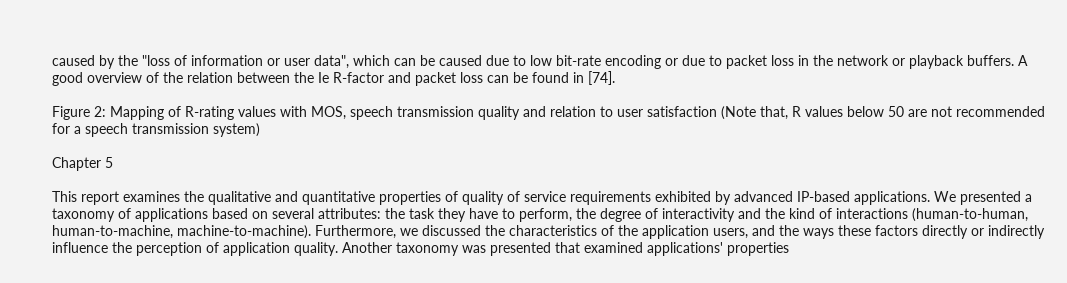caused by the "loss of information or user data", which can be caused due to low bit-rate encoding or due to packet loss in the network or playback buffers. A good overview of the relation between the Ie R-factor and packet loss can be found in [74].

Figure 2: Mapping of R-rating values with MOS, speech transmission quality and relation to user satisfaction (Note that, R values below 50 are not recommended for a speech transmission system)

Chapter 5

This report examines the qualitative and quantitative properties of quality of service requirements exhibited by advanced IP-based applications. We presented a taxonomy of applications based on several attributes: the task they have to perform, the degree of interactivity and the kind of interactions (human-to-human, human-to-machine, machine-to-machine). Furthermore, we discussed the characteristics of the application users, and the ways these factors directly or indirectly influence the perception of application quality. Another taxonomy was presented that examined applications' properties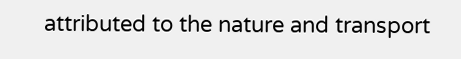attributed to the nature and transport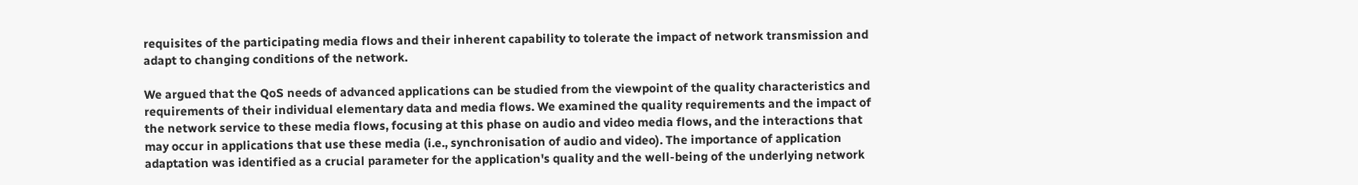requisites of the participating media flows and their inherent capability to tolerate the impact of network transmission and adapt to changing conditions of the network.

We argued that the QoS needs of advanced applications can be studied from the viewpoint of the quality characteristics and requirements of their individual elementary data and media flows. We examined the quality requirements and the impact of the network service to these media flows, focusing at this phase on audio and video media flows, and the interactions that may occur in applications that use these media (i.e., synchronisation of audio and video). The importance of application adaptation was identified as a crucial parameter for the application's quality and the well-being of the underlying network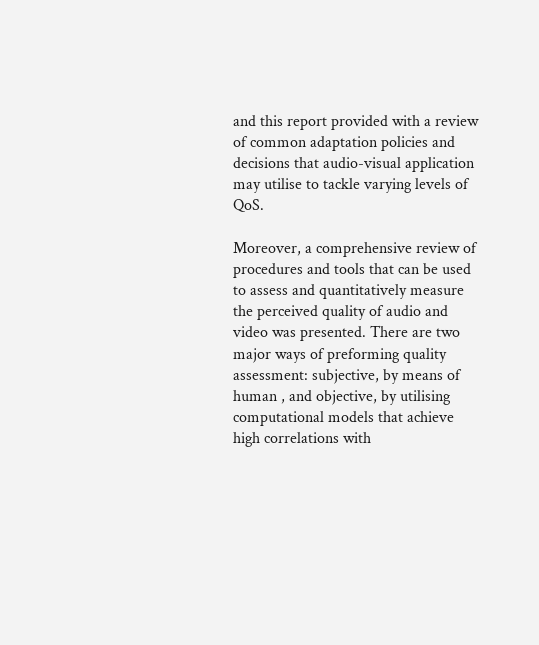and this report provided with a review of common adaptation policies and decisions that audio-visual application may utilise to tackle varying levels of QoS.

Moreover, a comprehensive review of procedures and tools that can be used to assess and quantitatively measure the perceived quality of audio and video was presented. There are two major ways of preforming quality assessment: subjective, by means of human , and objective, by utilising computational models that achieve high correlations with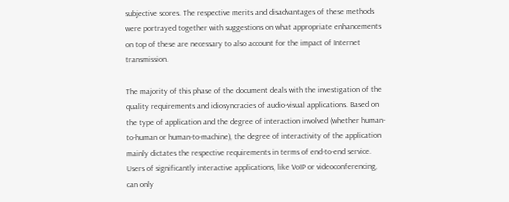subjective scores. The respective merits and disadvantages of these methods were portrayed together with suggestions on what appropriate enhancements on top of these are necessary to also account for the impact of Internet transmission.

The majority of this phase of the document deals with the investigation of the quality requirements and idiosyncracies of audio-visual applications. Based on the type of application and the degree of interaction involved (whether human-to-human or human-to-machine), the degree of interactivity of the application mainly dictates the respective requirements in terms of end-to-end service. Users of significantly interactive applications, like VoIP or videoconferencing, can only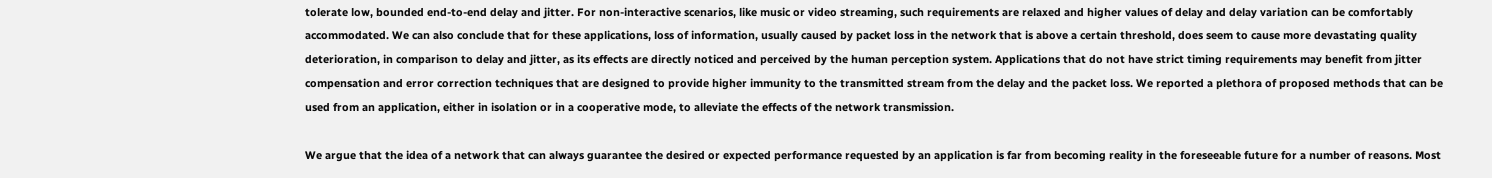tolerate low, bounded end-to-end delay and jitter. For non-interactive scenarios, like music or video streaming, such requirements are relaxed and higher values of delay and delay variation can be comfortably accommodated. We can also conclude that for these applications, loss of information, usually caused by packet loss in the network that is above a certain threshold, does seem to cause more devastating quality deterioration, in comparison to delay and jitter, as its effects are directly noticed and perceived by the human perception system. Applications that do not have strict timing requirements may benefit from jitter compensation and error correction techniques that are designed to provide higher immunity to the transmitted stream from the delay and the packet loss. We reported a plethora of proposed methods that can be used from an application, either in isolation or in a cooperative mode, to alleviate the effects of the network transmission.

We argue that the idea of a network that can always guarantee the desired or expected performance requested by an application is far from becoming reality in the foreseeable future for a number of reasons. Most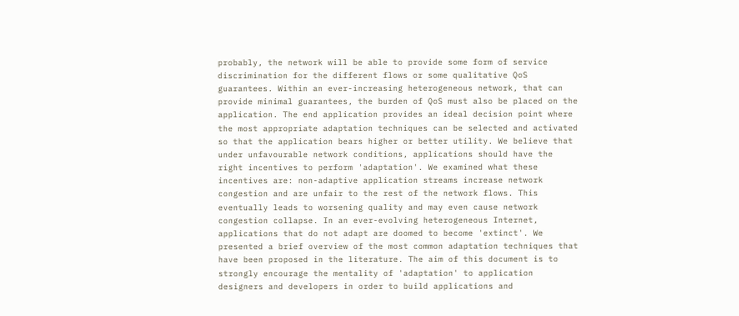probably, the network will be able to provide some form of service discrimination for the different flows or some qualitative QoS guarantees. Within an ever-increasing heterogeneous network, that can provide minimal guarantees, the burden of QoS must also be placed on the application. The end application provides an ideal decision point where the most appropriate adaptation techniques can be selected and activated so that the application bears higher or better utility. We believe that under unfavourable network conditions, applications should have the right incentives to perform 'adaptation'. We examined what these incentives are: non-adaptive application streams increase network congestion and are unfair to the rest of the network flows. This eventually leads to worsening quality and may even cause network congestion collapse. In an ever-evolving heterogeneous Internet, applications that do not adapt are doomed to become 'extinct'. We presented a brief overview of the most common adaptation techniques that have been proposed in the literature. The aim of this document is to strongly encourage the mentality of 'adaptation' to application designers and developers in order to build applications and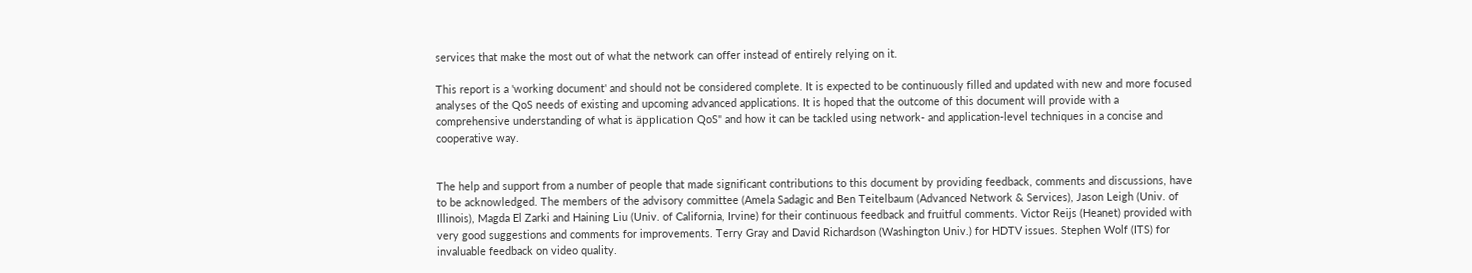services that make the most out of what the network can offer instead of entirely relying on it.

This report is a 'working document' and should not be considered complete. It is expected to be continuously filled and updated with new and more focused analyses of the QoS needs of existing and upcoming advanced applications. It is hoped that the outcome of this document will provide with a comprehensive understanding of what is äpplication QoS" and how it can be tackled using network- and application-level techniques in a concise and cooperative way.


The help and support from a number of people that made significant contributions to this document by providing feedback, comments and discussions, have to be acknowledged. The members of the advisory committee (Amela Sadagic and Ben Teitelbaum (Advanced Network & Services), Jason Leigh (Univ. of Illinois), Magda El Zarki and Haining Liu (Univ. of California, Irvine) for their continuous feedback and fruitful comments. Victor Reijs (Heanet) provided with very good suggestions and comments for improvements. Terry Gray and David Richardson (Washington Univ.) for HDTV issues. Stephen Wolf (ITS) for invaluable feedback on video quality.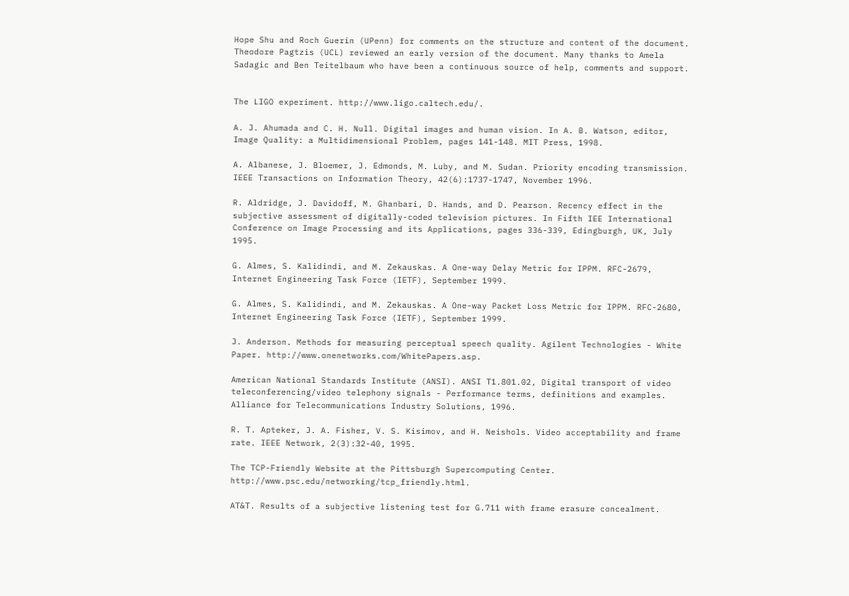Hope Shu and Roch Guerin (UPenn) for comments on the structure and content of the document. Theodore Pagtzis (UCL) reviewed an early version of the document. Many thanks to Amela Sadagic and Ben Teitelbaum who have been a continuous source of help, comments and support.


The LIGO experiment. http://www.ligo.caltech.edu/.

A. J. Ahumada and C. H. Null. Digital images and human vision. In A. B. Watson, editor, Image Quality: a Multidimensional Problem, pages 141-148. MIT Press, 1998.

A. Albanese, J. Bloemer, J. Edmonds, M. Luby, and M. Sudan. Priority encoding transmission. IEEE Transactions on Information Theory, 42(6):1737-1747, November 1996.

R. Aldridge, J. Davidoff, M. Ghanbari, D. Hands, and D. Pearson. Recency effect in the subjective assessment of digitally-coded television pictures. In Fifth IEE International Conference on Image Processing and its Applications, pages 336-339, Edingburgh, UK, July 1995.

G. Almes, S. Kalidindi, and M. Zekauskas. A One-way Delay Metric for IPPM. RFC-2679, Internet Engineering Task Force (IETF), September 1999.

G. Almes, S. Kalidindi, and M. Zekauskas. A One-way Packet Loss Metric for IPPM. RFC-2680, Internet Engineering Task Force (IETF), September 1999.

J. Anderson. Methods for measuring perceptual speech quality. Agilent Technologies - White Paper. http://www.onenetworks.com/WhitePapers.asp.

American National Standards Institute (ANSI). ANSI T1.801.02, Digital transport of video teleconferencing/video telephony signals - Performance terms, definitions and examples. Alliance for Telecommunications Industry Solutions, 1996.

R. T. Apteker, J. A. Fisher, V. S. Kisimov, and H. Neishols. Video acceptability and frame rate. IEEE Network, 2(3):32-40, 1995.

The TCP-Friendly Website at the Pittsburgh Supercomputing Center. http://www.psc.edu/networking/tcp_friendly.html.

AT&T. Results of a subjective listening test for G.711 with frame erasure concealment.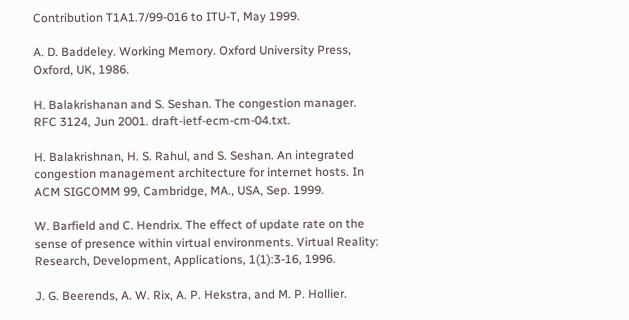Contribution T1A1.7/99-016 to ITU-T, May 1999.

A. D. Baddeley. Working Memory. Oxford University Press, Oxford, UK, 1986.

H. Balakrishanan and S. Seshan. The congestion manager. RFC 3124, Jun 2001. draft-ietf-ecm-cm-04.txt.

H. Balakrishnan, H. S. Rahul, and S. Seshan. An integrated congestion management architecture for internet hosts. In ACM SIGCOMM 99, Cambridge, MA., USA, Sep. 1999.

W. Barfield and C. Hendrix. The effect of update rate on the sense of presence within virtual environments. Virtual Reality: Research, Development, Applications, 1(1):3-16, 1996.

J. G. Beerends, A. W. Rix, A. P. Hekstra, and M. P. Hollier.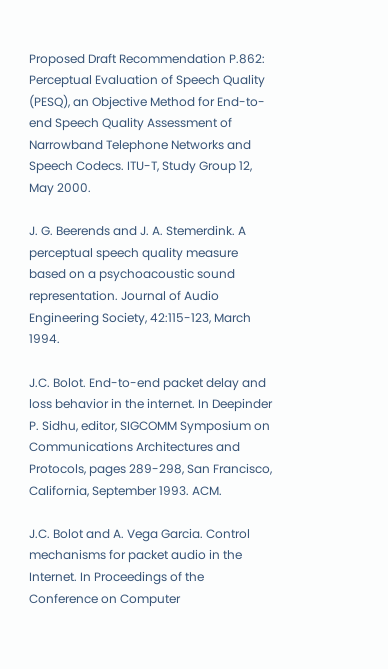Proposed Draft Recommendation P.862: Perceptual Evaluation of Speech Quality (PESQ), an Objective Method for End-to-end Speech Quality Assessment of Narrowband Telephone Networks and Speech Codecs. ITU-T, Study Group 12, May 2000.

J. G. Beerends and J. A. Stemerdink. A perceptual speech quality measure based on a psychoacoustic sound representation. Journal of Audio Engineering Society, 42:115-123, March 1994.

J.C. Bolot. End-to-end packet delay and loss behavior in the internet. In Deepinder P. Sidhu, editor, SIGCOMM Symposium on Communications Architectures and Protocols, pages 289-298, San Francisco, California, September 1993. ACM.

J.C. Bolot and A. Vega Garcia. Control mechanisms for packet audio in the Internet. In Proceedings of the Conference on Computer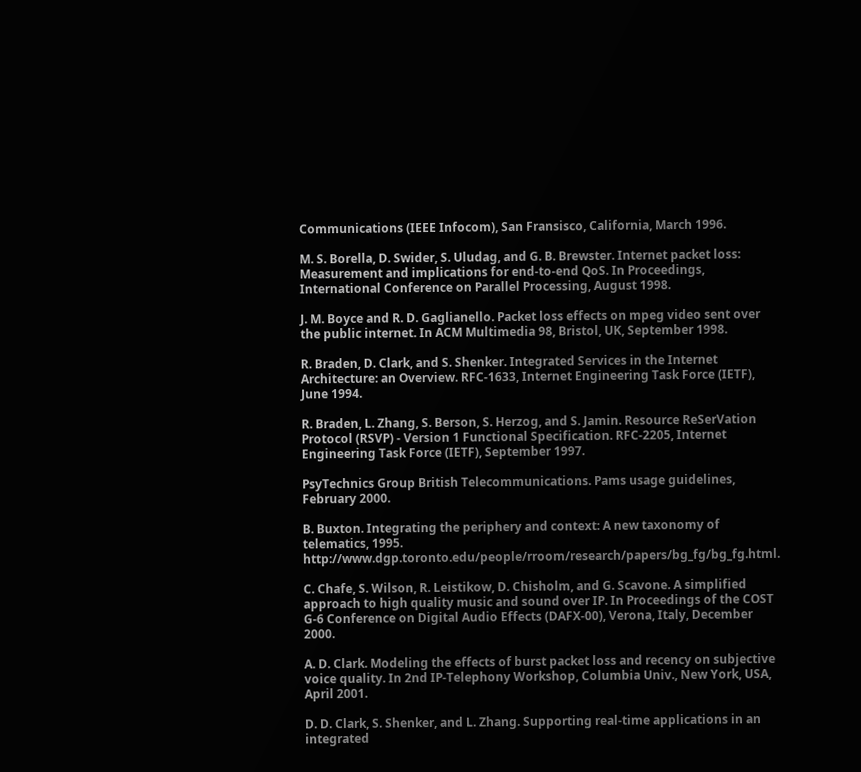Communications (IEEE Infocom), San Fransisco, California, March 1996.

M. S. Borella, D. Swider, S. Uludag, and G. B. Brewster. Internet packet loss: Measurement and implications for end-to-end QoS. In Proceedings, International Conference on Parallel Processing, August 1998.

J. M. Boyce and R. D. Gaglianello. Packet loss effects on mpeg video sent over the public internet. In ACM Multimedia 98, Bristol, UK, September 1998.

R. Braden, D. Clark, and S. Shenker. Integrated Services in the Internet Architecture: an Overview. RFC-1633, Internet Engineering Task Force (IETF), June 1994.

R. Braden, L. Zhang, S. Berson, S. Herzog, and S. Jamin. Resource ReSerVation Protocol (RSVP) - Version 1 Functional Specification. RFC-2205, Internet Engineering Task Force (IETF), September 1997.

PsyTechnics Group British Telecommunications. Pams usage guidelines, February 2000.

B. Buxton. Integrating the periphery and context: A new taxonomy of telematics, 1995. http://www.dgp.toronto.edu/people/rroom/research/papers/bg_fg/bg_fg.html.

C. Chafe, S. Wilson, R. Leistikow, D. Chisholm, and G. Scavone. A simplified approach to high quality music and sound over IP. In Proceedings of the COST G-6 Conference on Digital Audio Effects (DAFX-00), Verona, Italy, December 2000.

A. D. Clark. Modeling the effects of burst packet loss and recency on subjective voice quality. In 2nd IP-Telephony Workshop, Columbia Univ., New York, USA, April 2001.

D. D. Clark, S. Shenker, and L. Zhang. Supporting real-time applications in an integrated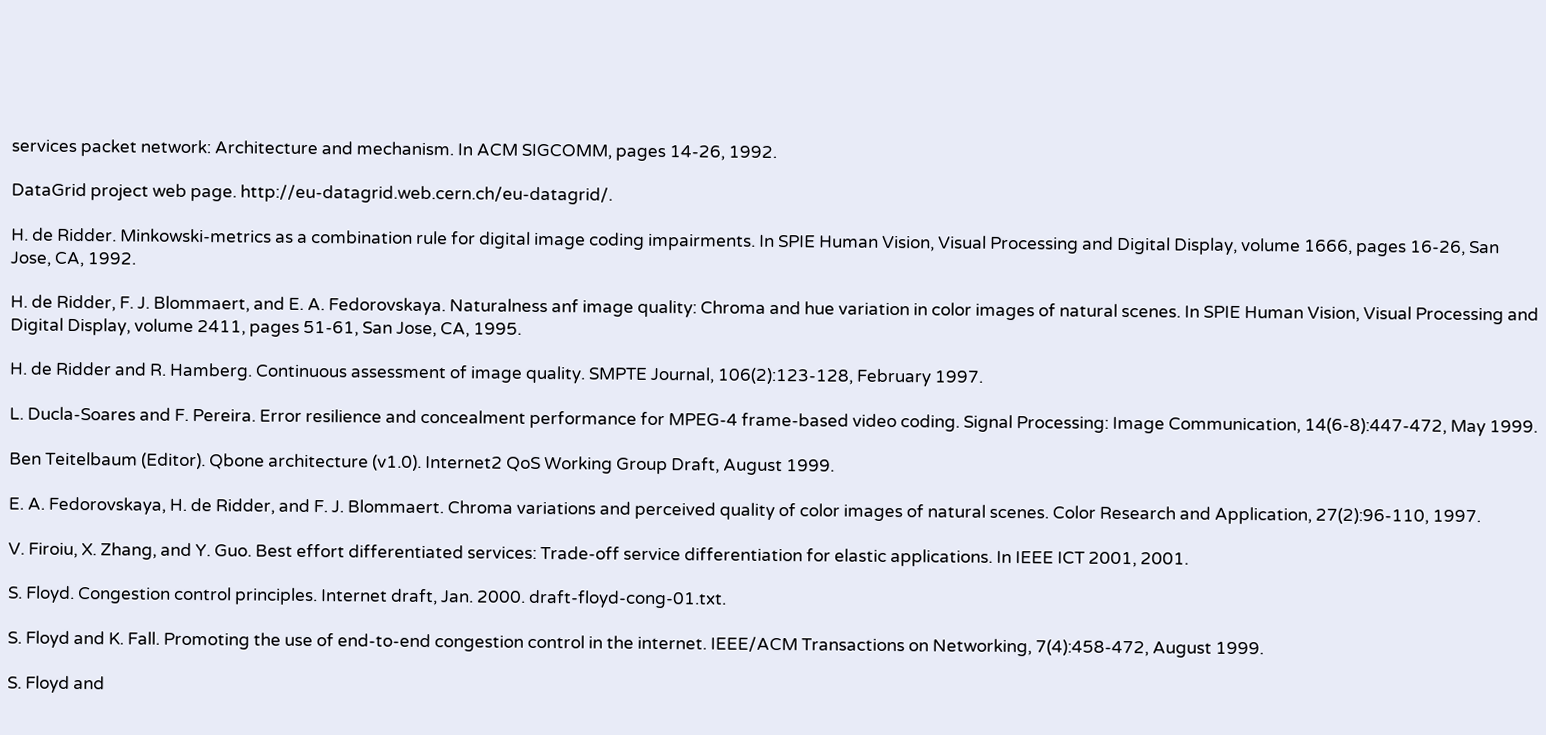services packet network: Architecture and mechanism. In ACM SIGCOMM, pages 14-26, 1992.

DataGrid project web page. http://eu-datagrid.web.cern.ch/eu-datagrid/.

H. de Ridder. Minkowski-metrics as a combination rule for digital image coding impairments. In SPIE Human Vision, Visual Processing and Digital Display, volume 1666, pages 16-26, San Jose, CA, 1992.

H. de Ridder, F. J. Blommaert, and E. A. Fedorovskaya. Naturalness anf image quality: Chroma and hue variation in color images of natural scenes. In SPIE Human Vision, Visual Processing and Digital Display, volume 2411, pages 51-61, San Jose, CA, 1995.

H. de Ridder and R. Hamberg. Continuous assessment of image quality. SMPTE Journal, 106(2):123-128, February 1997.

L. Ducla-Soares and F. Pereira. Error resilience and concealment performance for MPEG-4 frame-based video coding. Signal Processing: Image Communication, 14(6-8):447-472, May 1999.

Ben Teitelbaum (Editor). Qbone architecture (v1.0). Internet2 QoS Working Group Draft, August 1999.

E. A. Fedorovskaya, H. de Ridder, and F. J. Blommaert. Chroma variations and perceived quality of color images of natural scenes. Color Research and Application, 27(2):96-110, 1997.

V. Firoiu, X. Zhang, and Y. Guo. Best effort differentiated services: Trade-off service differentiation for elastic applications. In IEEE ICT 2001, 2001.

S. Floyd. Congestion control principles. Internet draft, Jan. 2000. draft-floyd-cong-01.txt.

S. Floyd and K. Fall. Promoting the use of end-to-end congestion control in the internet. IEEE/ACM Transactions on Networking, 7(4):458-472, August 1999.

S. Floyd and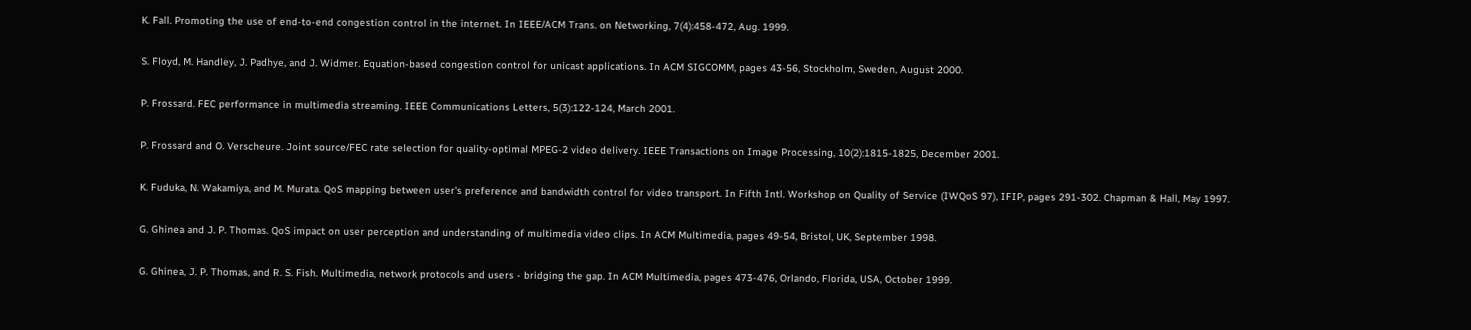K. Fall. Promoting the use of end-to-end congestion control in the internet. In IEEE/ACM Trans. on Networking, 7(4):458-472, Aug. 1999.

S. Floyd, M. Handley, J. Padhye, and J. Widmer. Equation-based congestion control for unicast applications. In ACM SIGCOMM, pages 43-56, Stockholm, Sweden, August 2000.

P. Frossard. FEC performance in multimedia streaming. IEEE Communications Letters, 5(3):122-124, March 2001.

P. Frossard and O. Verscheure. Joint source/FEC rate selection for quality-optimal MPEG-2 video delivery. IEEE Transactions on Image Processing, 10(2):1815-1825, December 2001.

K. Fuduka, N. Wakamiya, and M. Murata. QoS mapping between user's preference and bandwidth control for video transport. In Fifth Intl. Workshop on Quality of Service (IWQoS 97), IFIP, pages 291-302. Chapman & Hall, May 1997.

G. Ghinea and J. P. Thomas. QoS impact on user perception and understanding of multimedia video clips. In ACM Multimedia, pages 49-54, Bristol, UK, September 1998.

G. Ghinea, J. P. Thomas, and R. S. Fish. Multimedia, network protocols and users - bridging the gap. In ACM Multimedia, pages 473-476, Orlando, Florida, USA, October 1999.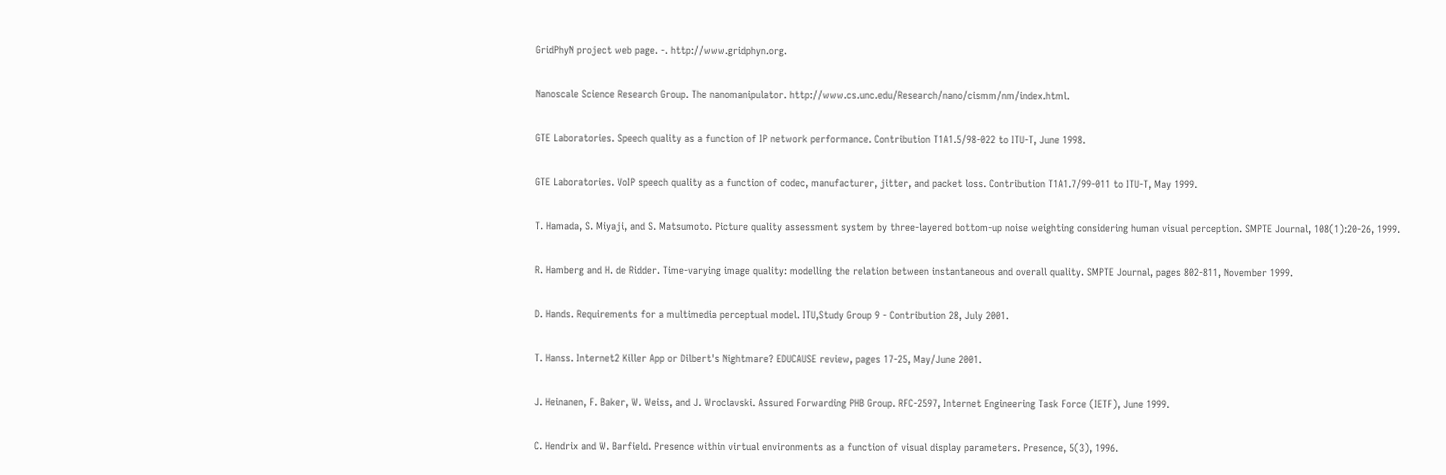GridPhyN project web page. -. http://www.gridphyn.org.

Nanoscale Science Research Group. The nanomanipulator. http://www.cs.unc.edu/Research/nano/cismm/nm/index.html.

GTE Laboratories. Speech quality as a function of IP network performance. Contribution T1A1.5/98-022 to ITU-T, June 1998.

GTE Laboratories. VoIP speech quality as a function of codec, manufacturer, jitter, and packet loss. Contribution T1A1.7/99-011 to ITU-T, May 1999.

T. Hamada, S. Miyaji, and S. Matsumoto. Picture quality assessment system by three-layered bottom-up noise weighting considering human visual perception. SMPTE Journal, 108(1):20-26, 1999.

R. Hamberg and H. de Ridder. Time-varying image quality: modelling the relation between instantaneous and overall quality. SMPTE Journal, pages 802-811, November 1999.

D. Hands. Requirements for a multimedia perceptual model. ITU,Study Group 9 - Contribution 28, July 2001.

T. Hanss. Internet2 Killer App or Dilbert's Nightmare? EDUCAUSE review, pages 17-25, May/June 2001.

J. Heinanen, F. Baker, W. Weiss, and J. Wroclavski. Assured Forwarding PHB Group. RFC-2597, Internet Engineering Task Force (IETF), June 1999.

C. Hendrix and W. Barfield. Presence within virtual environments as a function of visual display parameters. Presence, 5(3), 1996.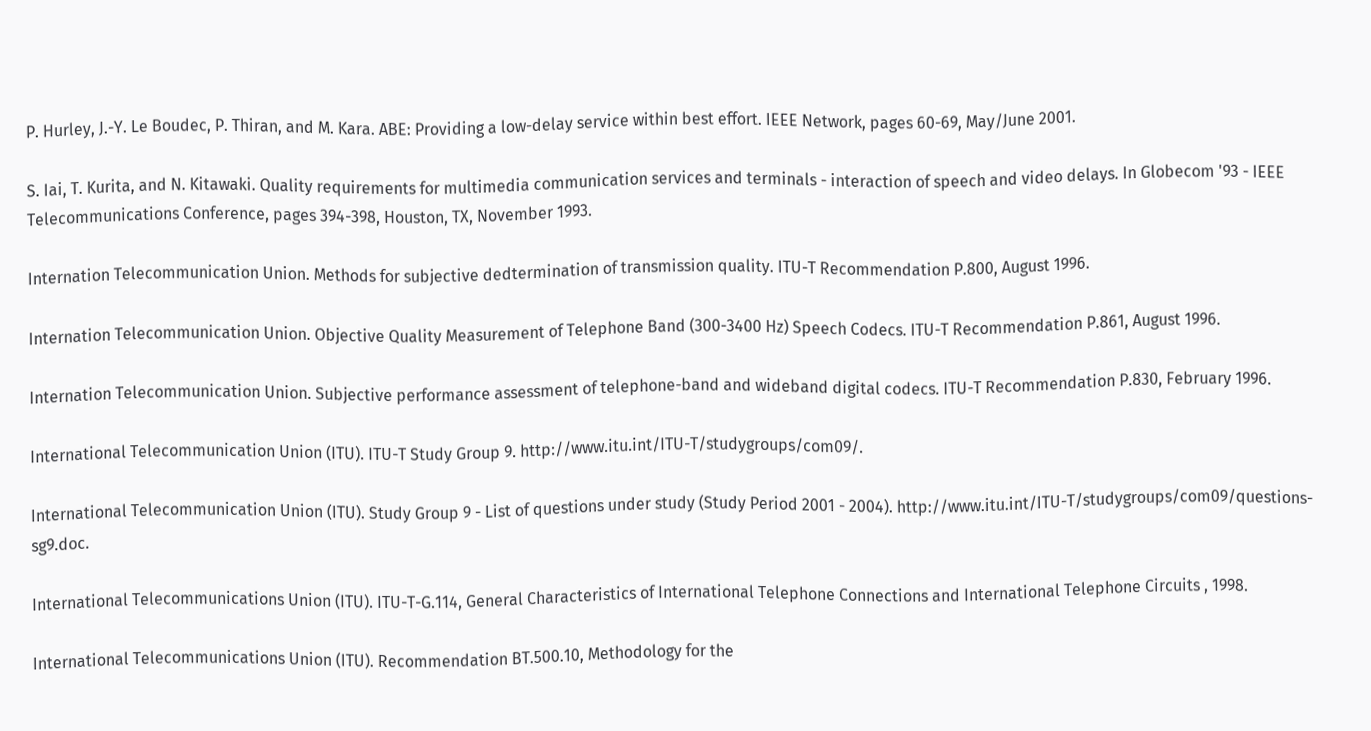P. Hurley, J.-Y. Le Boudec, P. Thiran, and M. Kara. ABE: Providing a low-delay service within best effort. IEEE Network, pages 60-69, May/June 2001.

S. Iai, T. Kurita, and N. Kitawaki. Quality requirements for multimedia communication services and terminals - interaction of speech and video delays. In Globecom '93 - IEEE Telecommunications Conference, pages 394-398, Houston, TX, November 1993.

Internation Telecommunication Union. Methods for subjective dedtermination of transmission quality. ITU-T Recommendation P.800, August 1996.

Internation Telecommunication Union. Objective Quality Measurement of Telephone Band (300-3400 Hz) Speech Codecs. ITU-T Recommendation P.861, August 1996.

Internation Telecommunication Union. Subjective performance assessment of telephone-band and wideband digital codecs. ITU-T Recommendation P.830, February 1996.

International Telecommunication Union (ITU). ITU-T Study Group 9. http://www.itu.int/ITU-T/studygroups/com09/.

International Telecommunication Union (ITU). Study Group 9 - List of questions under study (Study Period 2001 - 2004). http://www.itu.int/ITU-T/studygroups/com09/questions-sg9.doc.

International Telecommunications Union (ITU). ITU-T-G.114, General Characteristics of International Telephone Connections and International Telephone Circuits , 1998.

International Telecommunications Union (ITU). Recommendation BT.500.10, Methodology for the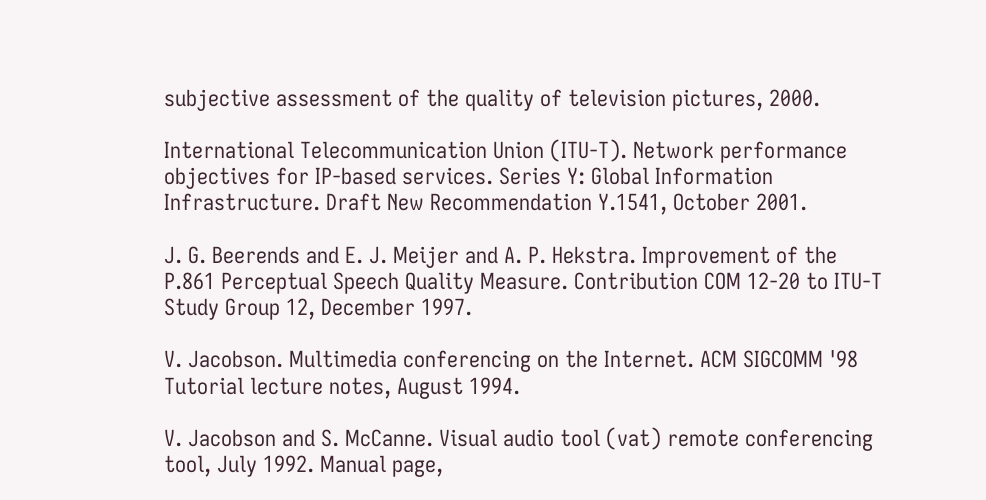subjective assessment of the quality of television pictures, 2000.

International Telecommunication Union (ITU-T). Network performance objectives for IP-based services. Series Y: Global Information Infrastructure. Draft New Recommendation Y.1541, October 2001.

J. G. Beerends and E. J. Meijer and A. P. Hekstra. Improvement of the P.861 Perceptual Speech Quality Measure. Contribution COM 12-20 to ITU-T Study Group 12, December 1997.

V. Jacobson. Multimedia conferencing on the Internet. ACM SIGCOMM '98 Tutorial lecture notes, August 1994.

V. Jacobson and S. McCanne. Visual audio tool (vat) remote conferencing tool, July 1992. Manual page,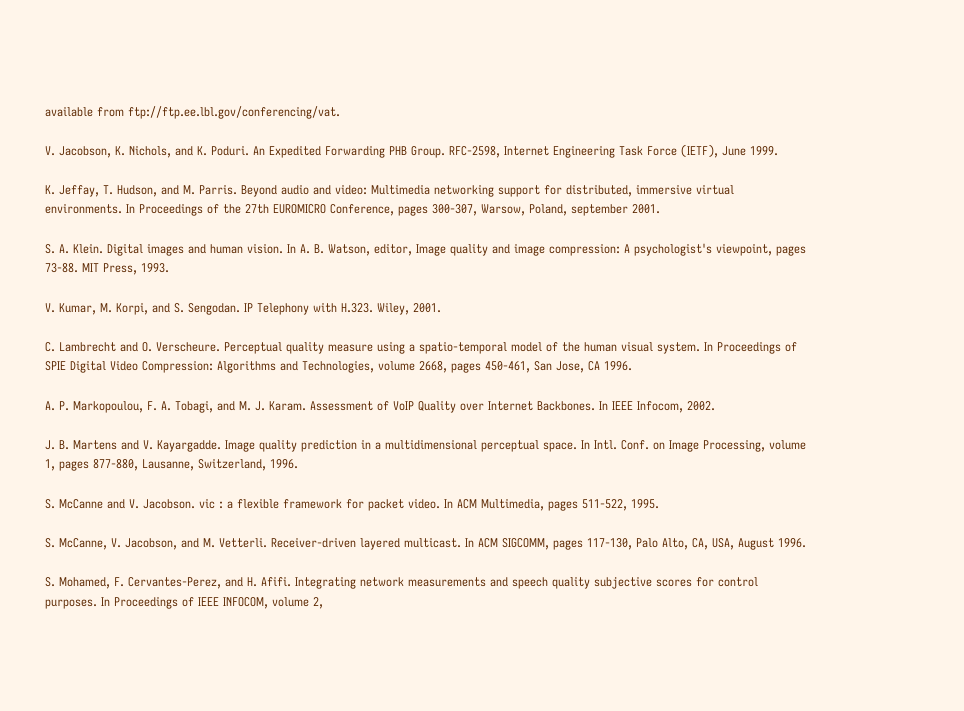available from ftp://ftp.ee.lbl.gov/conferencing/vat.

V. Jacobson, K. Nichols, and K. Poduri. An Expedited Forwarding PHB Group. RFC-2598, Internet Engineering Task Force (IETF), June 1999.

K. Jeffay, T. Hudson, and M. Parris. Beyond audio and video: Multimedia networking support for distributed, immersive virtual environments. In Proceedings of the 27th EUROMICRO Conference, pages 300-307, Warsow, Poland, september 2001.

S. A. Klein. Digital images and human vision. In A. B. Watson, editor, Image quality and image compression: A psychologist's viewpoint, pages 73-88. MIT Press, 1993.

V. Kumar, M. Korpi, and S. Sengodan. IP Telephony with H.323. Wiley, 2001.

C. Lambrecht and O. Verscheure. Perceptual quality measure using a spatio-temporal model of the human visual system. In Proceedings of SPIE Digital Video Compression: Algorithms and Technologies, volume 2668, pages 450-461, San Jose, CA 1996.

A. P. Markopoulou, F. A. Tobagi, and M. J. Karam. Assessment of VoIP Quality over Internet Backbones. In IEEE Infocom, 2002.

J. B. Martens and V. Kayargadde. Image quality prediction in a multidimensional perceptual space. In Intl. Conf. on Image Processing, volume 1, pages 877-880, Lausanne, Switzerland, 1996.

S. McCanne and V. Jacobson. vic : a flexible framework for packet video. In ACM Multimedia, pages 511-522, 1995.

S. McCanne, V. Jacobson, and M. Vetterli. Receiver-driven layered multicast. In ACM SIGCOMM, pages 117-130, Palo Alto, CA, USA, August 1996.

S. Mohamed, F. Cervantes-Perez, and H. Afifi. Integrating network measurements and speech quality subjective scores for control purposes. In Proceedings of IEEE INFOCOM, volume 2,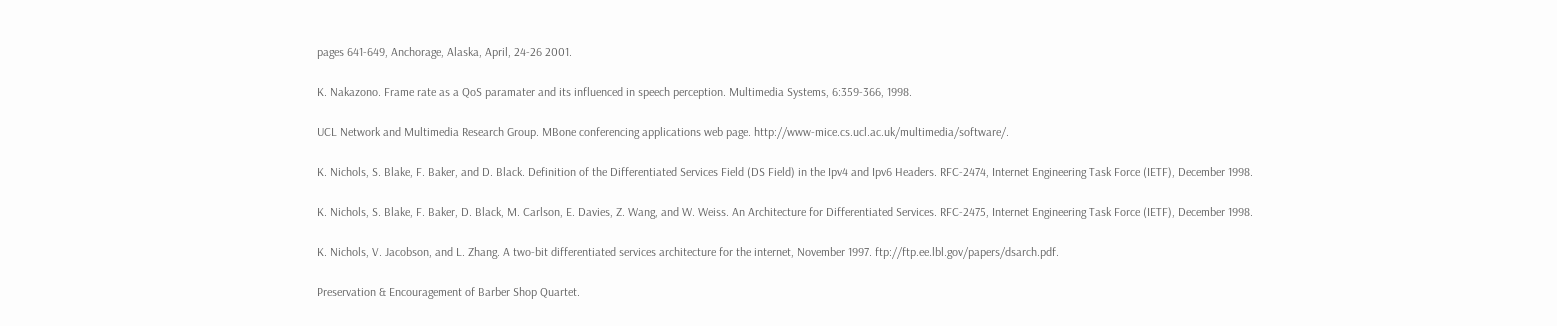pages 641-649, Anchorage, Alaska, April, 24-26 2001.

K. Nakazono. Frame rate as a QoS paramater and its influenced in speech perception. Multimedia Systems, 6:359-366, 1998.

UCL Network and Multimedia Research Group. MBone conferencing applications web page. http://www-mice.cs.ucl.ac.uk/multimedia/software/.

K. Nichols, S. Blake, F. Baker, and D. Black. Definition of the Differentiated Services Field (DS Field) in the Ipv4 and Ipv6 Headers. RFC-2474, Internet Engineering Task Force (IETF), December 1998.

K. Nichols, S. Blake, F. Baker, D. Black, M. Carlson, E. Davies, Z. Wang, and W. Weiss. An Architecture for Differentiated Services. RFC-2475, Internet Engineering Task Force (IETF), December 1998.

K. Nichols, V. Jacobson, and L. Zhang. A two-bit differentiated services architecture for the internet, November 1997. ftp://ftp.ee.lbl.gov/papers/dsarch.pdf.

Preservation & Encouragement of Barber Shop Quartet.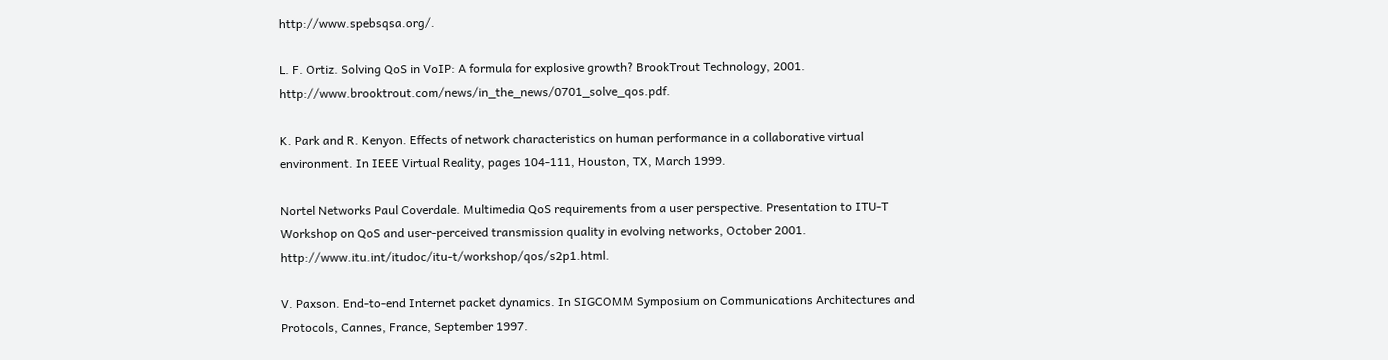http://www.spebsqsa.org/.

L. F. Ortiz. Solving QoS in VoIP: A formula for explosive growth? BrookTrout Technology, 2001. http://www.brooktrout.com/news/in_the_news/0701_solve_qos.pdf.

K. Park and R. Kenyon. Effects of network characteristics on human performance in a collaborative virtual environment. In IEEE Virtual Reality, pages 104-111, Houston, TX, March 1999.

Nortel Networks Paul Coverdale. Multimedia QoS requirements from a user perspective. Presentation to ITU-T Workshop on QoS and user-perceived transmission quality in evolving networks, October 2001. http://www.itu.int/itudoc/itu-t/workshop/qos/s2p1.html.

V. Paxson. End-to-end Internet packet dynamics. In SIGCOMM Symposium on Communications Architectures and Protocols, Cannes, France, September 1997.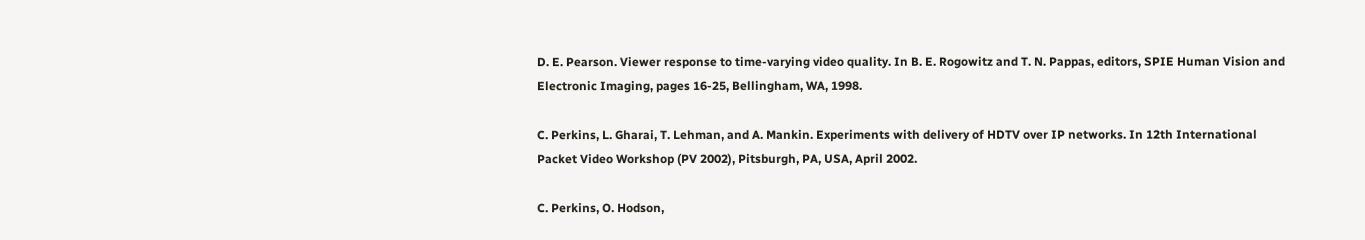D. E. Pearson. Viewer response to time-varying video quality. In B. E. Rogowitz and T. N. Pappas, editors, SPIE Human Vision and Electronic Imaging, pages 16-25, Bellingham, WA, 1998.

C. Perkins, L. Gharai, T. Lehman, and A. Mankin. Experiments with delivery of HDTV over IP networks. In 12th International Packet Video Workshop (PV 2002), Pitsburgh, PA, USA, April 2002.

C. Perkins, O. Hodson,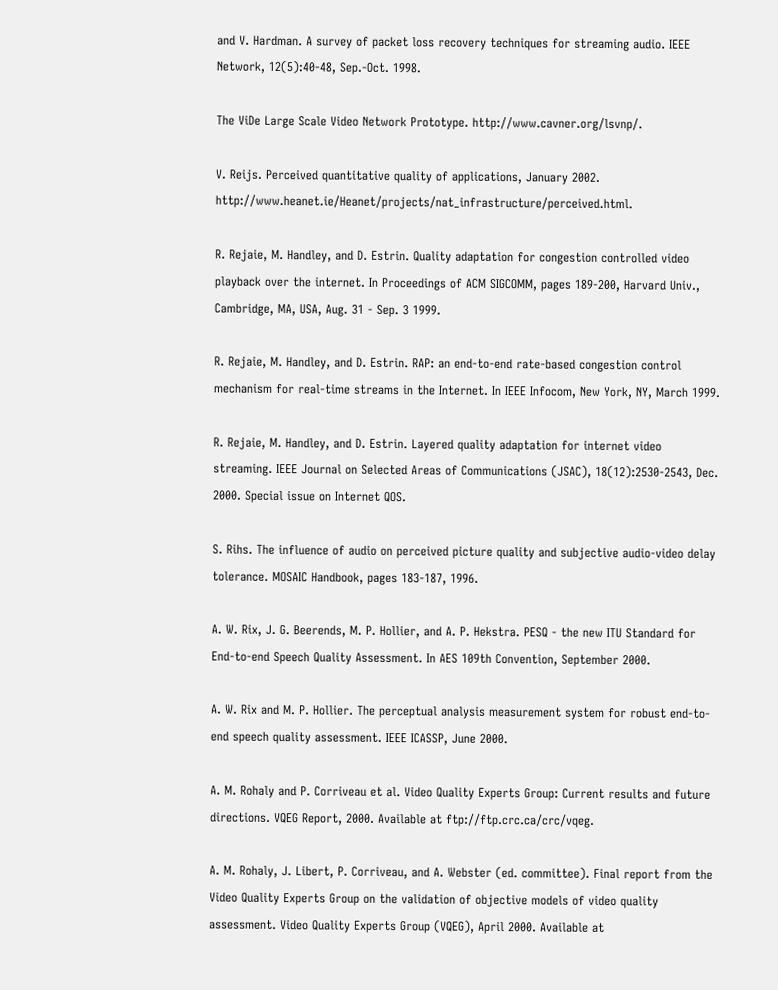and V. Hardman. A survey of packet loss recovery techniques for streaming audio. IEEE Network, 12(5):40-48, Sep.-Oct. 1998.

The ViDe Large Scale Video Network Prototype. http://www.cavner.org/lsvnp/.

V. Reijs. Perceived quantitative quality of applications, January 2002. http://www.heanet.ie/Heanet/projects/nat_infrastructure/perceived.html.

R. Rejaie, M. Handley, and D. Estrin. Quality adaptation for congestion controlled video playback over the internet. In Proceedings of ACM SIGCOMM, pages 189-200, Harvard Univ., Cambridge, MA, USA, Aug. 31 - Sep. 3 1999.

R. Rejaie, M. Handley, and D. Estrin. RAP: an end-to-end rate-based congestion control mechanism for real-time streams in the Internet. In IEEE Infocom, New York, NY, March 1999.

R. Rejaie, M. Handley, and D. Estrin. Layered quality adaptation for internet video streaming. IEEE Journal on Selected Areas of Communications (JSAC), 18(12):2530-2543, Dec. 2000. Special issue on Internet QOS.

S. Rihs. The influence of audio on perceived picture quality and subjective audio-video delay tolerance. MOSAIC Handbook, pages 183-187, 1996.

A. W. Rix, J. G. Beerends, M. P. Hollier, and A. P. Hekstra. PESQ - the new ITU Standard for End-to-end Speech Quality Assessment. In AES 109th Convention, September 2000.

A. W. Rix and M. P. Hollier. The perceptual analysis measurement system for robust end-to-end speech quality assessment. IEEE ICASSP, June 2000.

A. M. Rohaly and P. Corriveau et al. Video Quality Experts Group: Current results and future directions. VQEG Report, 2000. Available at ftp://ftp.crc.ca/crc/vqeg.

A. M. Rohaly, J. Libert, P. Corriveau, and A. Webster (ed. committee). Final report from the Video Quality Experts Group on the validation of objective models of video quality assessment. Video Quality Experts Group (VQEG), April 2000. Available at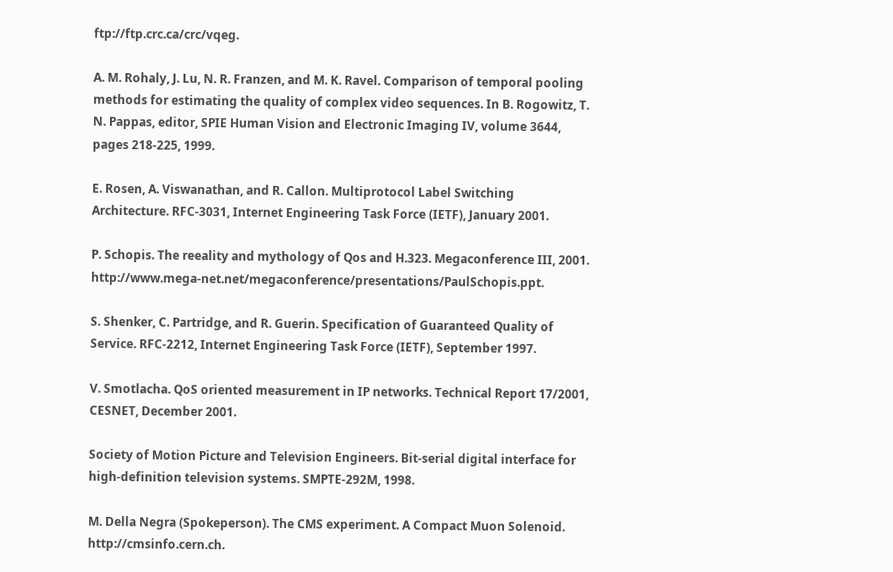ftp://ftp.crc.ca/crc/vqeg.

A. M. Rohaly, J. Lu, N. R. Franzen, and M. K. Ravel. Comparison of temporal pooling methods for estimating the quality of complex video sequences. In B. Rogowitz, T. N. Pappas, editor, SPIE Human Vision and Electronic Imaging IV, volume 3644, pages 218-225, 1999.

E. Rosen, A. Viswanathan, and R. Callon. Multiprotocol Label Switching Architecture. RFC-3031, Internet Engineering Task Force (IETF), January 2001.

P. Schopis. The reeality and mythology of Qos and H.323. Megaconference III, 2001. http://www.mega-net.net/megaconference/presentations/PaulSchopis.ppt.

S. Shenker, C. Partridge, and R. Guerin. Specification of Guaranteed Quality of Service. RFC-2212, Internet Engineering Task Force (IETF), September 1997.

V. Smotlacha. QoS oriented measurement in IP networks. Technical Report 17/2001, CESNET, December 2001.

Society of Motion Picture and Television Engineers. Bit-serial digital interface for high-definition television systems. SMPTE-292M, 1998.

M. Della Negra (Spokeperson). The CMS experiment. A Compact Muon Solenoid. http://cmsinfo.cern.ch.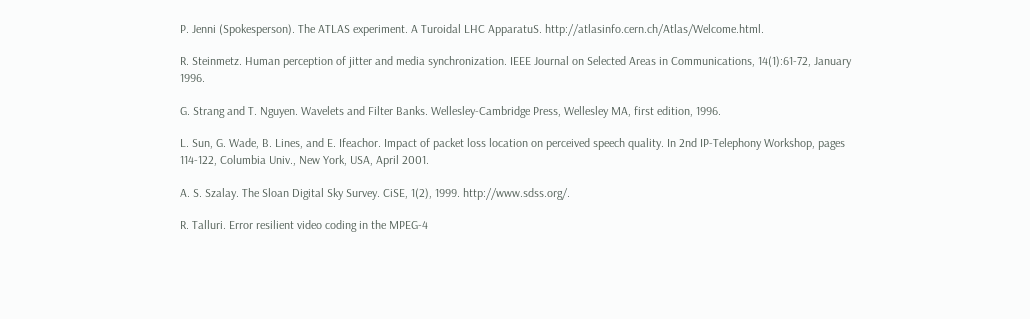P. Jenni (Spokesperson). The ATLAS experiment. A Turoidal LHC ApparatuS. http://atlasinfo.cern.ch/Atlas/Welcome.html.

R. Steinmetz. Human perception of jitter and media synchronization. IEEE Journal on Selected Areas in Communications, 14(1):61-72, January 1996.

G. Strang and T. Nguyen. Wavelets and Filter Banks. Wellesley-Cambridge Press, Wellesley MA, first edition, 1996.

L. Sun, G. Wade, B. Lines, and E. Ifeachor. Impact of packet loss location on perceived speech quality. In 2nd IP-Telephony Workshop, pages 114-122, Columbia Univ., New York, USA, April 2001.

A. S. Szalay. The Sloan Digital Sky Survey. CiSE, 1(2), 1999. http://www.sdss.org/.

R. Talluri. Error resilient video coding in the MPEG-4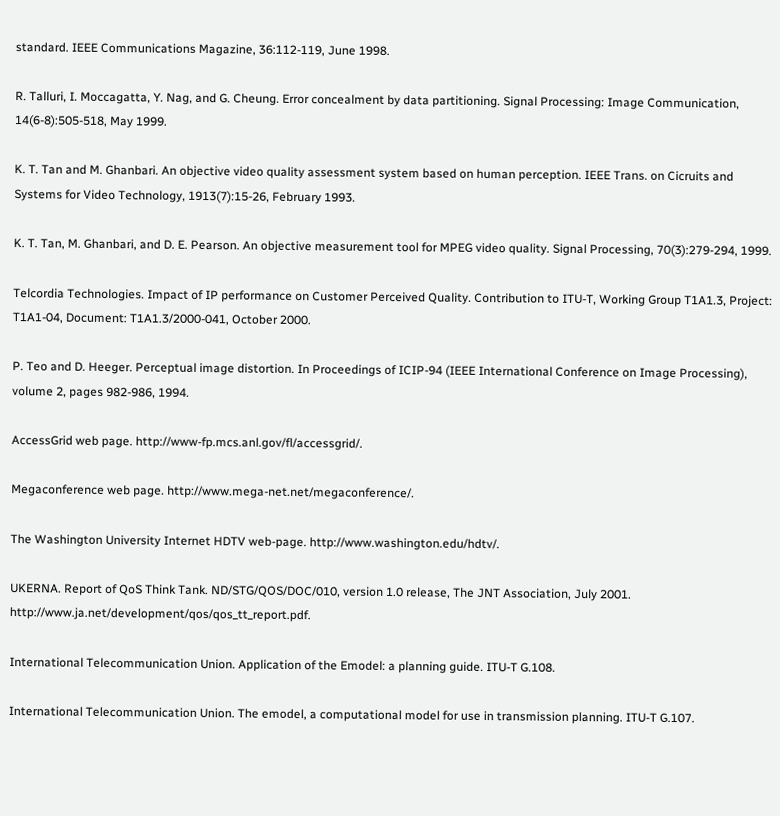standard. IEEE Communications Magazine, 36:112-119, June 1998.

R. Talluri, I. Moccagatta, Y. Nag, and G. Cheung. Error concealment by data partitioning. Signal Processing: Image Communication, 14(6-8):505-518, May 1999.

K. T. Tan and M. Ghanbari. An objective video quality assessment system based on human perception. IEEE Trans. on Cicruits and Systems for Video Technology, 1913(7):15-26, February 1993.

K. T. Tan, M. Ghanbari, and D. E. Pearson. An objective measurement tool for MPEG video quality. Signal Processing, 70(3):279-294, 1999.

Telcordia Technologies. Impact of IP performance on Customer Perceived Quality. Contribution to ITU-T, Working Group T1A1.3, Project: T1A1-04, Document: T1A1.3/2000-041, October 2000.

P. Teo and D. Heeger. Perceptual image distortion. In Proceedings of ICIP-94 (IEEE International Conference on Image Processing), volume 2, pages 982-986, 1994.

AccessGrid web page. http://www-fp.mcs.anl.gov/fl/accessgrid/.

Megaconference web page. http://www.mega-net.net/megaconference/.

The Washington University Internet HDTV web-page. http://www.washington.edu/hdtv/.

UKERNA. Report of QoS Think Tank. ND/STG/QOS/DOC/010, version 1.0 release, The JNT Association, July 2001. http://www.ja.net/development/qos/qos_tt_report.pdf.

International Telecommunication Union. Application of the Emodel: a planning guide. ITU-T G.108.

International Telecommunication Union. The emodel, a computational model for use in transmission planning. ITU-T G.107.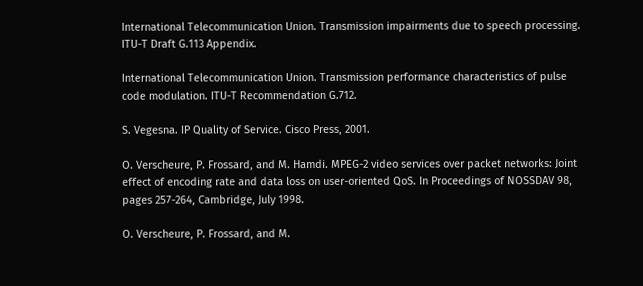International Telecommunication Union. Transmission impairments due to speech processing. ITU-T Draft G.113 Appendix.

International Telecommunication Union. Transmission performance characteristics of pulse code modulation. ITU-T Recommendation G.712.

S. Vegesna. IP Quality of Service. Cisco Press, 2001.

O. Verscheure, P. Frossard, and M. Hamdi. MPEG-2 video services over packet networks: Joint effect of encoding rate and data loss on user-oriented QoS. In Proceedings of NOSSDAV 98, pages 257-264, Cambridge, July 1998.

O. Verscheure, P. Frossard, and M.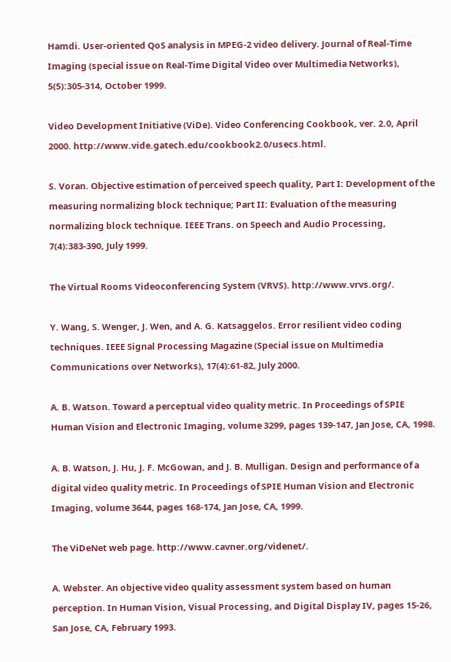Hamdi. User-oriented QoS analysis in MPEG-2 video delivery. Journal of Real-Time Imaging (special issue on Real-Time Digital Video over Multimedia Networks), 5(5):305-314, October 1999.

Video Development Initiative (ViDe). Video Conferencing Cookbook, ver. 2.0, April 2000. http://www.vide.gatech.edu/cookbook2.0/usecs.html.

S. Voran. Objective estimation of perceived speech quality, Part I: Development of the measuring normalizing block technique; Part II: Evaluation of the measuring normalizing block technique. IEEE Trans. on Speech and Audio Processing, 7(4):383-390, July 1999.

The Virtual Rooms Videoconferencing System (VRVS). http://www.vrvs.org/.

Y. Wang, S. Wenger, J. Wen, and A. G. Katsaggelos. Error resilient video coding techniques. IEEE Signal Processing Magazine (Special issue on Multimedia Communications over Networks), 17(4):61-82, July 2000.

A. B. Watson. Toward a perceptual video quality metric. In Proceedings of SPIE Human Vision and Electronic Imaging, volume 3299, pages 139-147, Jan Jose, CA, 1998.

A. B. Watson, J. Hu, J. F. McGowan, and J. B. Mulligan. Design and performance of a digital video quality metric. In Proceedings of SPIE Human Vision and Electronic Imaging, volume 3644, pages 168-174, Jan Jose, CA, 1999.

The ViDeNet web page. http://www.cavner.org/videnet/.

A. Webster. An objective video quality assessment system based on human perception. In Human Vision, Visual Processing, and Digital Display IV, pages 15-26, San Jose, CA, February 1993.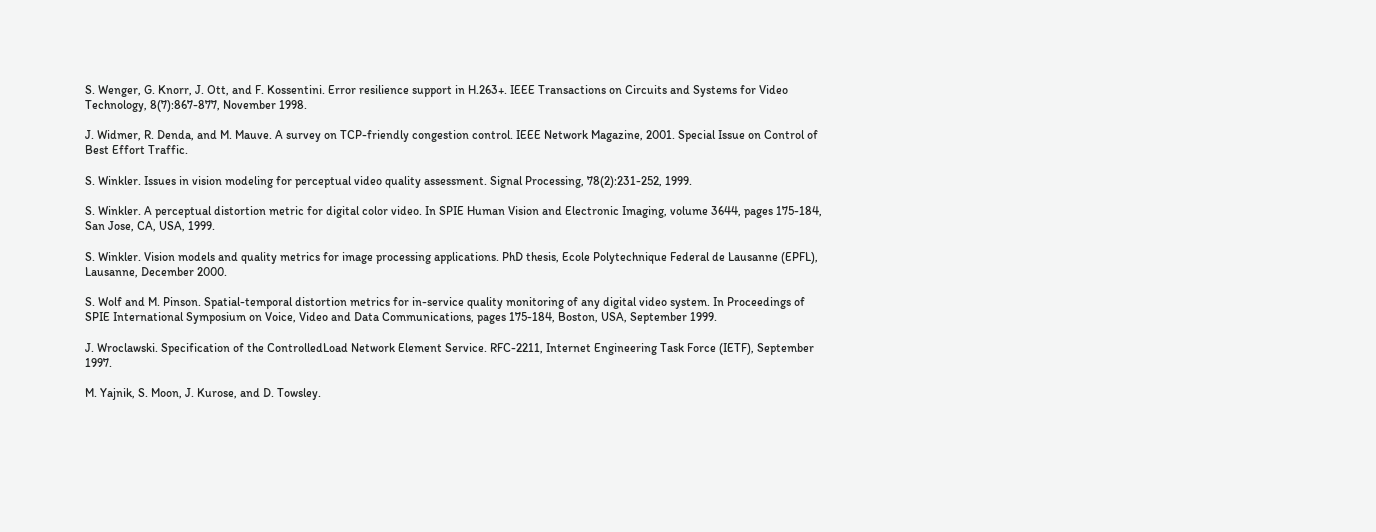S. Wenger, G. Knorr, J. Ott, and F. Kossentini. Error resilience support in H.263+. IEEE Transactions on Circuits and Systems for Video Technology, 8(7):867-877, November 1998.

J. Widmer, R. Denda, and M. Mauve. A survey on TCP-friendly congestion control. IEEE Network Magazine, 2001. Special Issue on Control of Best Effort Traffic.

S. Winkler. Issues in vision modeling for perceptual video quality assessment. Signal Processing, 78(2):231-252, 1999.

S. Winkler. A perceptual distortion metric for digital color video. In SPIE Human Vision and Electronic Imaging, volume 3644, pages 175-184, San Jose, CA, USA, 1999.

S. Winkler. Vision models and quality metrics for image processing applications. PhD thesis, Ecole Polytechnique Federal de Lausanne (EPFL), Lausanne, December 2000.

S. Wolf and M. Pinson. Spatial-temporal distortion metrics for in-service quality monitoring of any digital video system. In Proceedings of SPIE International Symposium on Voice, Video and Data Communications, pages 175-184, Boston, USA, September 1999.

J. Wroclawski. Specification of the ControlledLoad Network Element Service. RFC-2211, Internet Engineering Task Force (IETF), September 1997.

M. Yajnik, S. Moon, J. Kurose, and D. Towsley.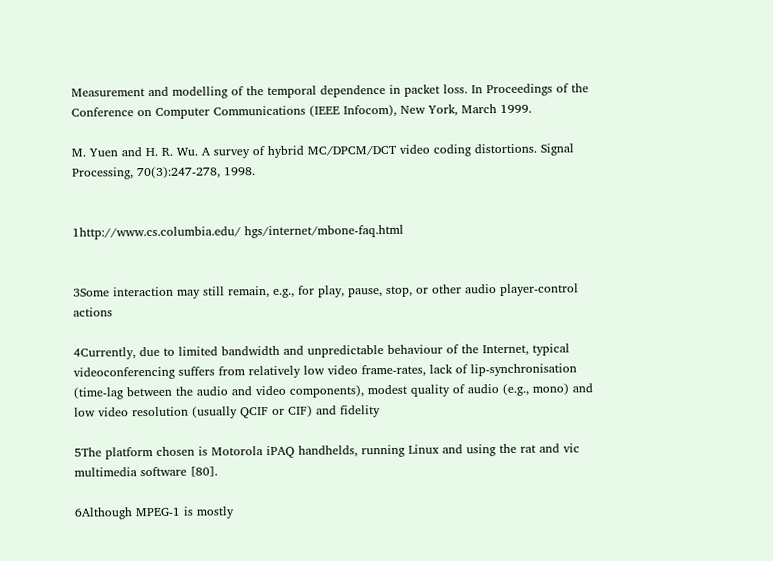Measurement and modelling of the temporal dependence in packet loss. In Proceedings of the Conference on Computer Communications (IEEE Infocom), New York, March 1999.

M. Yuen and H. R. Wu. A survey of hybrid MC/DPCM/DCT video coding distortions. Signal Processing, 70(3):247-278, 1998.


1http://www.cs.columbia.edu/ hgs/internet/mbone-faq.html


3Some interaction may still remain, e.g., for play, pause, stop, or other audio player-control actions

4Currently, due to limited bandwidth and unpredictable behaviour of the Internet, typical videoconferencing suffers from relatively low video frame-rates, lack of lip-synchronisation (time-lag between the audio and video components), modest quality of audio (e.g., mono) and low video resolution (usually QCIF or CIF) and fidelity

5The platform chosen is Motorola iPAQ handhelds, running Linux and using the rat and vic multimedia software [80].

6Although MPEG-1 is mostly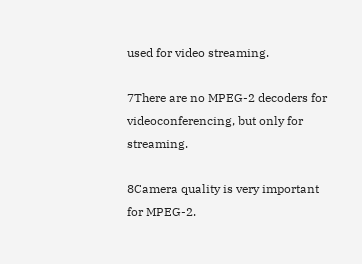used for video streaming.

7There are no MPEG-2 decoders for videoconferencing, but only for streaming.

8Camera quality is very important for MPEG-2.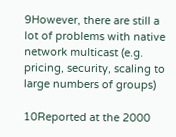9However, there are still a lot of problems with native network multicast (e.g. pricing, security, scaling to large numbers of groups)

10Reported at the 2000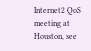Internet2 QoS meeting at Houston, see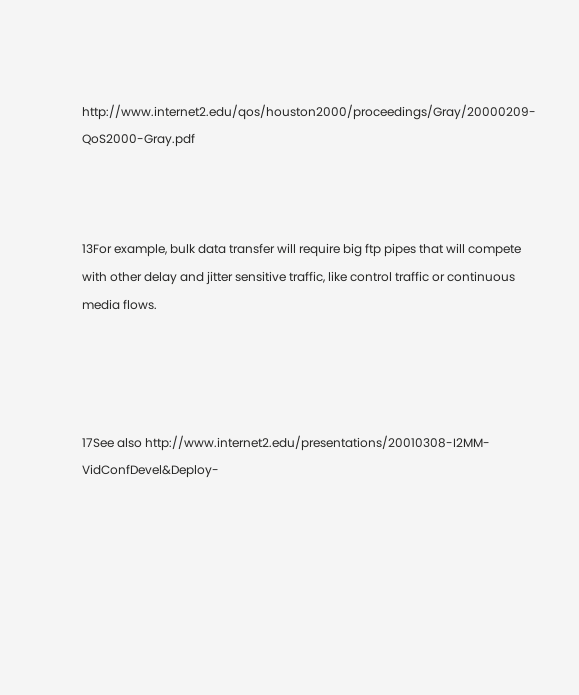http://www.internet2.edu/qos/houston2000/proceedings/Gray/20000209-QoS2000-Gray.pdf



13For example, bulk data transfer will require big ftp pipes that will compete with other delay and jitter sensitive traffic, like control traffic or continuous media flows.




17See also http://www.internet2.edu/presentations/20010308-I2MM-VidConfDevel&Deploy-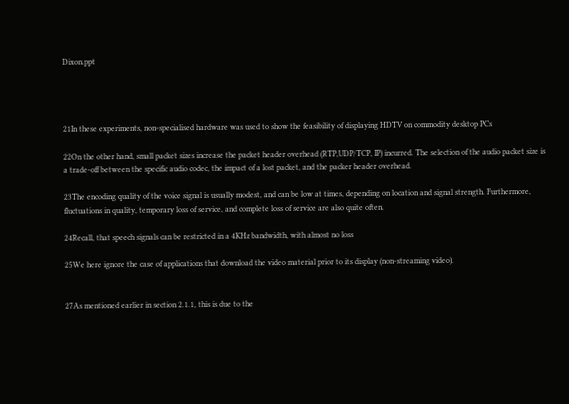Dixon.ppt




21In these experiments, non-specialised hardware was used to show the feasibility of displaying HDTV on commodity desktop PCs

22On the other hand, small packet sizes increase the packet header overhead (RTP,UDP/TCP, IP) incurred. The selection of the audio packet size is a trade-off between the specific audio codec, the impact of a lost packet, and the packer header overhead.

23The encoding quality of the voice signal is usually modest, and can be low at times, depending on location and signal strength. Furthermore, fluctuations in quality, temporary loss of service, and complete loss of service are also quite often.

24Recall, that speech signals can be restricted in a 4KHz bandwidth, with almost no loss

25We here ignore the case of applications that download the video material prior to its display (non-streaming video).


27As mentioned earlier in section 2.1.1, this is due to the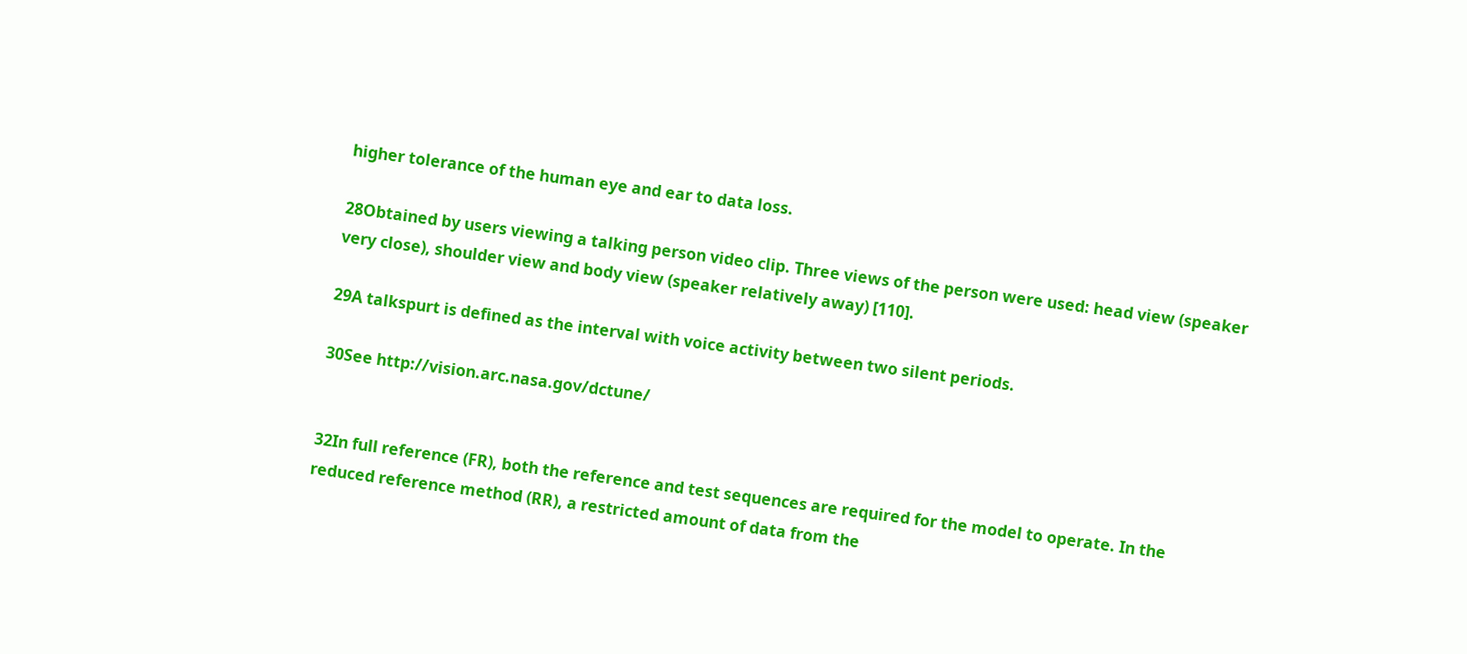higher tolerance of the human eye and ear to data loss.

28Obtained by users viewing a talking person video clip. Three views of the person were used: head view (speaker very close), shoulder view and body view (speaker relatively away) [110].

29A talkspurt is defined as the interval with voice activity between two silent periods.

30See http://vision.arc.nasa.gov/dctune/


32In full reference (FR), both the reference and test sequences are required for the model to operate. In the reduced reference method (RR), a restricted amount of data from the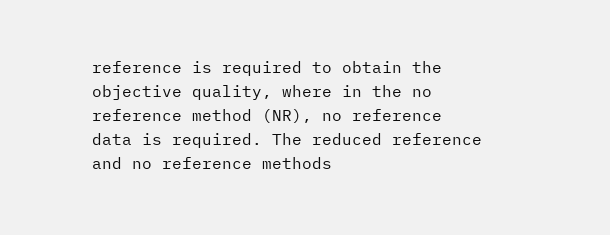reference is required to obtain the objective quality, where in the no reference method (NR), no reference data is required. The reduced reference and no reference methods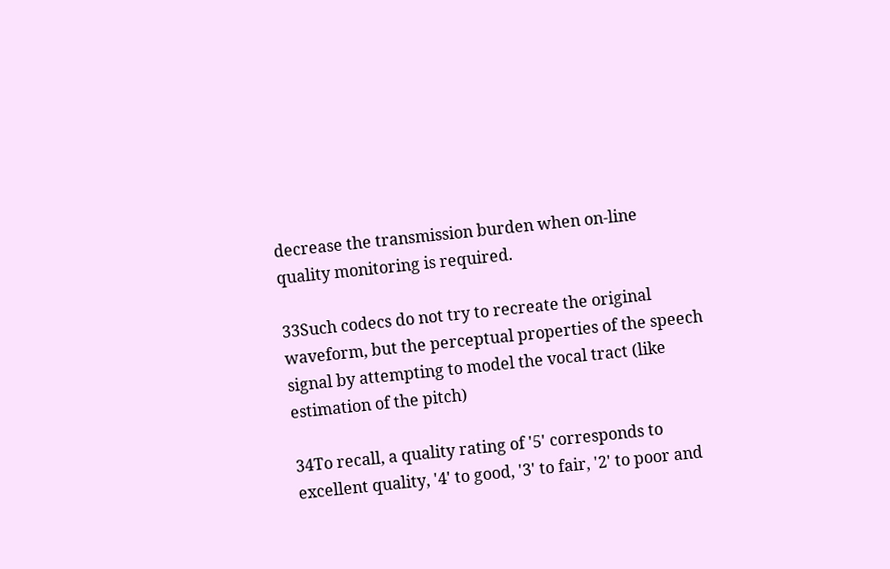decrease the transmission burden when on-line quality monitoring is required.

33Such codecs do not try to recreate the original waveform, but the perceptual properties of the speech signal by attempting to model the vocal tract (like estimation of the pitch)

34To recall, a quality rating of '5' corresponds to excellent quality, '4' to good, '3' to fair, '2' to poor and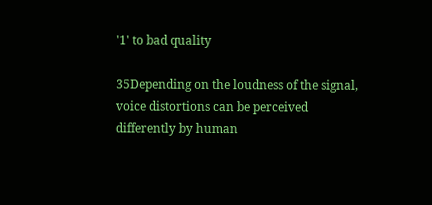'1' to bad quality

35Depending on the loudness of the signal, voice distortions can be perceived differently by human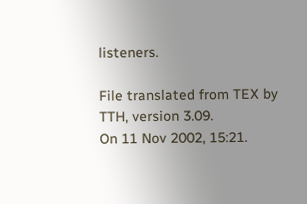listeners.

File translated from TEX by TTH, version 3.09.
On 11 Nov 2002, 15:21.